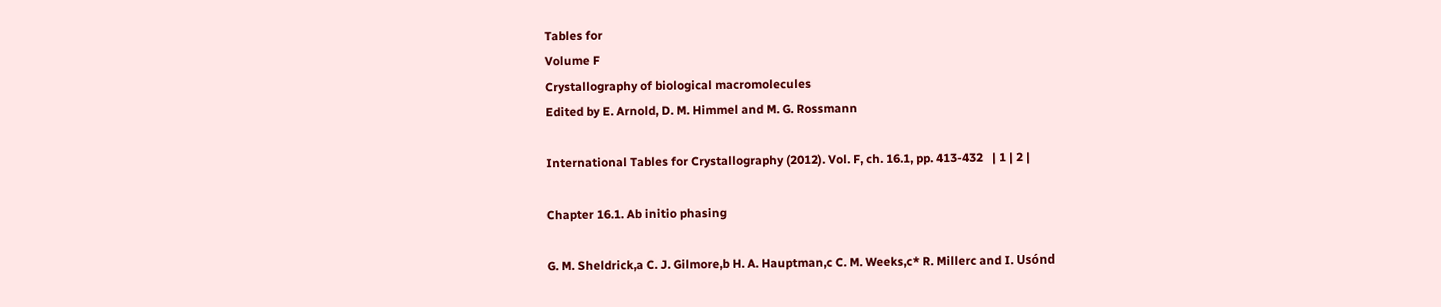Tables for
Volume F
Crystallography of biological macromolecules
Edited by E. Arnold, D. M. Himmel and M. G. Rossmann

International Tables for Crystallography (2012). Vol. F, ch. 16.1, pp. 413-432   | 1 | 2 |

Chapter 16.1. Ab initio phasing

G. M. Sheldrick,a C. J. Gilmore,b H. A. Hauptman,c C. M. Weeks,c* R. Millerc and I. Usónd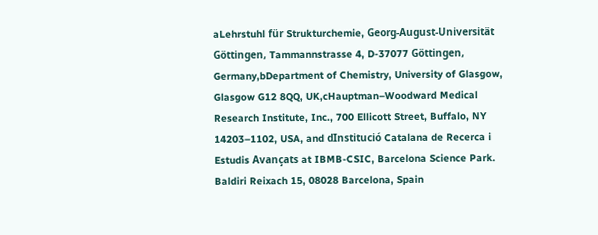aLehrstuhl für Strukturchemie, Georg-August-Universität Göttingen, Tammannstrasse 4, D-37077 Göttingen, Germany,bDepartment of Chemistry, University of Glasgow, Glasgow G12 8QQ, UK,cHauptman–Woodward Medical Research Institute, Inc., 700 Ellicott Street, Buffalo, NY 14203–1102, USA, and dInstitució Catalana de Recerca i Estudis Avançats at IBMB-CSIC, Barcelona Science Park. Baldiri Reixach 15, 08028 Barcelona, Spain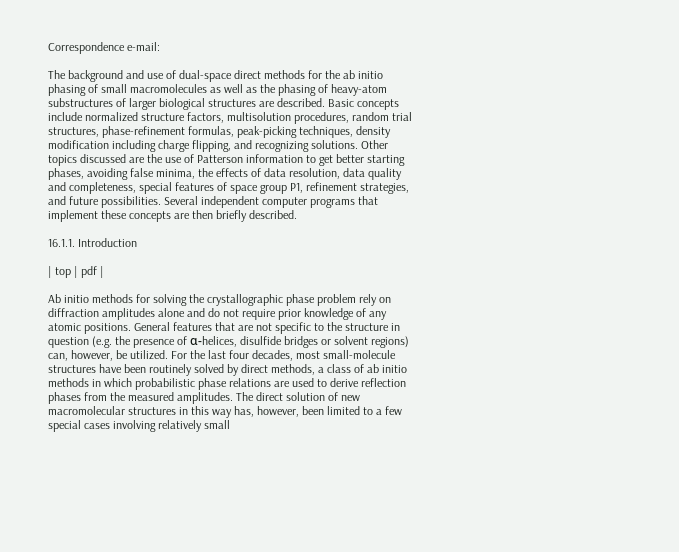Correspondence e-mail:

The background and use of dual-space direct methods for the ab initio phasing of small macromolecules as well as the phasing of heavy-atom substructures of larger biological structures are described. Basic concepts include normalized structure factors, multisolution procedures, random trial structures, phase-refinement formulas, peak-picking techniques, density modification including charge flipping, and recognizing solutions. Other topics discussed are the use of Patterson information to get better starting phases, avoiding false minima, the effects of data resolution, data quality and completeness, special features of space group P1, refinement strategies, and future possibilities. Several independent computer programs that implement these concepts are then briefly described.

16.1.1. Introduction

| top | pdf |

Ab initio methods for solving the crystallographic phase problem rely on diffraction amplitudes alone and do not require prior knowledge of any atomic positions. General features that are not specific to the structure in question (e.g. the presence of α-helices, disulfide bridges or solvent regions) can, however, be utilized. For the last four decades, most small-molecule structures have been routinely solved by direct methods, a class of ab initio methods in which probabilistic phase relations are used to derive reflection phases from the measured amplitudes. The direct solution of new macromolecular structures in this way has, however, been limited to a few special cases involving relatively small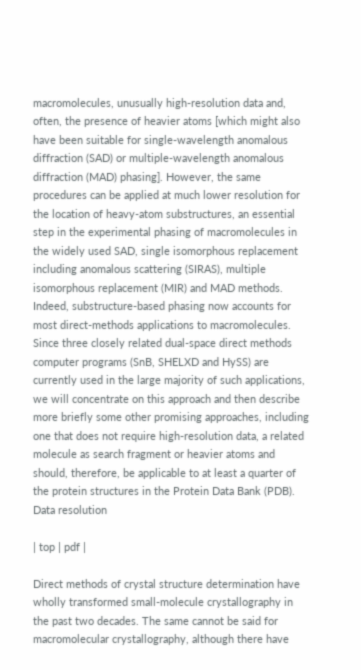macromolecules, unusually high-resolution data and, often, the presence of heavier atoms [which might also have been suitable for single-wavelength anomalous diffraction (SAD) or multiple-wavelength anomalous diffraction (MAD) phasing]. However, the same procedures can be applied at much lower resolution for the location of heavy-atom substructures, an essential step in the experimental phasing of macromolecules in the widely used SAD, single isomorphous replacement including anomalous scattering (SIRAS), multiple isomorphous replacement (MIR) and MAD methods. Indeed, substructure-based phasing now accounts for most direct-methods applications to macromolecules. Since three closely related dual-space direct methods computer programs (SnB, SHELXD and HySS) are currently used in the large majority of such applications, we will concentrate on this approach and then describe more briefly some other promising approaches, including one that does not require high-resolution data, a related molecule as search fragment or heavier atoms and should, therefore, be applicable to at least a quarter of the protein structures in the Protein Data Bank (PDB). Data resolution

| top | pdf |

Direct methods of crystal structure determination have wholly transformed small-molecule crystallography in the past two decades. The same cannot be said for macromolecular crystallography, although there have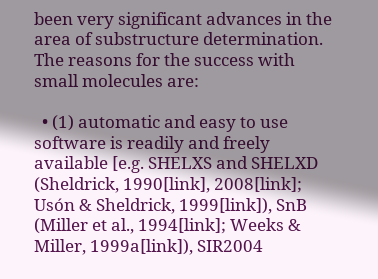been very significant advances in the area of substructure determination. The reasons for the success with small molecules are:

  • (1) automatic and easy to use software is readily and freely available [e.g. SHELXS and SHELXD (Sheldrick, 1990[link], 2008[link]; Usón & Sheldrick, 1999[link]), SnB (Miller et al., 1994[link]; Weeks & Miller, 1999a[link]), SIR2004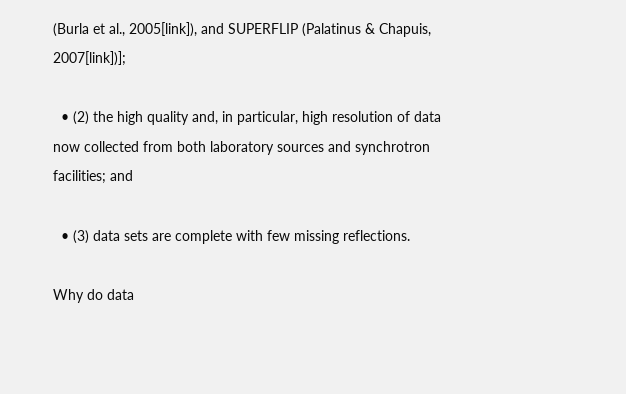(Burla et al., 2005[link]), and SUPERFLIP (Palatinus & Chapuis, 2007[link])];

  • (2) the high quality and, in particular, high resolution of data now collected from both laboratory sources and synchrotron facilities; and

  • (3) data sets are complete with few missing reflections.

Why do data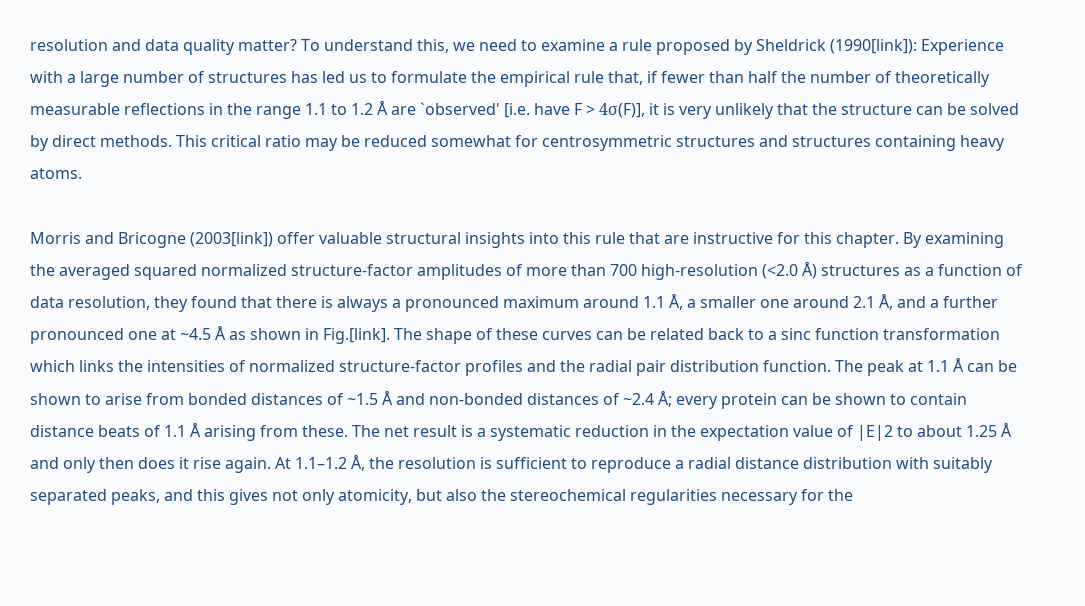resolution and data quality matter? To understand this, we need to examine a rule proposed by Sheldrick (1990[link]): Experience with a large number of structures has led us to formulate the empirical rule that, if fewer than half the number of theoretically measurable reflections in the range 1.1 to 1.2 Å are `observed' [i.e. have F > 4σ(F)], it is very unlikely that the structure can be solved by direct methods. This critical ratio may be reduced somewhat for centrosymmetric structures and structures containing heavy atoms.

Morris and Bricogne (2003[link]) offer valuable structural insights into this rule that are instructive for this chapter. By examining the averaged squared normalized structure-factor amplitudes of more than 700 high-resolution (<2.0 Å) structures as a function of data resolution, they found that there is always a pronounced maximum around 1.1 Å, a smaller one around 2.1 Å, and a further pronounced one at ~4.5 Å as shown in Fig.[link]. The shape of these curves can be related back to a sinc function transformation which links the intensities of normalized structure-factor profiles and the radial pair distribution function. The peak at 1.1 Å can be shown to arise from bonded distances of ~1.5 Å and non-bonded distances of ~2.4 Å; every protein can be shown to contain distance beats of 1.1 Å arising from these. The net result is a systematic reduction in the expectation value of |E|2 to about 1.25 Å and only then does it rise again. At 1.1–1.2 Å, the resolution is sufficient to reproduce a radial distance distribution with suitably separated peaks, and this gives not only atomicity, but also the stereochemical regularities necessary for the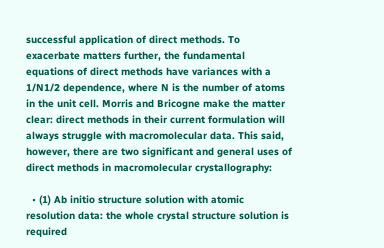successful application of direct methods. To exacerbate matters further, the fundamental equations of direct methods have variances with a 1/N1/2 dependence, where N is the number of atoms in the unit cell. Morris and Bricogne make the matter clear: direct methods in their current formulation will always struggle with macromolecular data. This said, however, there are two significant and general uses of direct methods in macromolecular crystallography:

  • (1) Ab initio structure solution with atomic resolution data: the whole crystal structure solution is required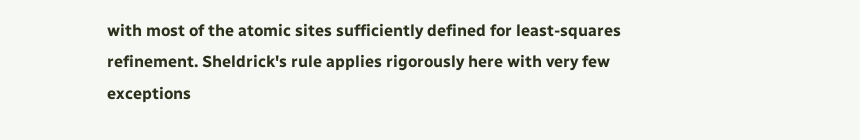with most of the atomic sites sufficiently defined for least-squares refinement. Sheldrick's rule applies rigorously here with very few exceptions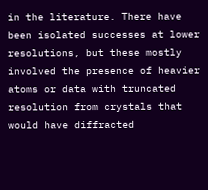in the literature. There have been isolated successes at lower resolutions, but these mostly involved the presence of heavier atoms or data with truncated resolution from crystals that would have diffracted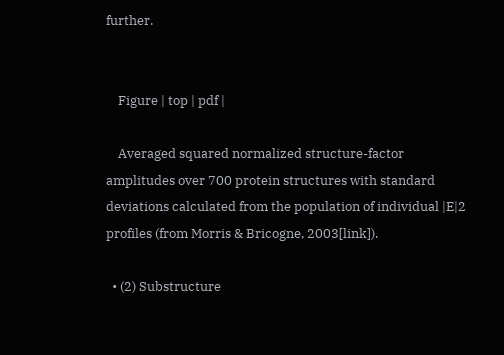further.


    Figure | top | pdf |

    Averaged squared normalized structure-factor amplitudes over 700 protein structures with standard deviations calculated from the population of individual |E|2 profiles (from Morris & Bricogne, 2003[link]).

  • (2) Substructure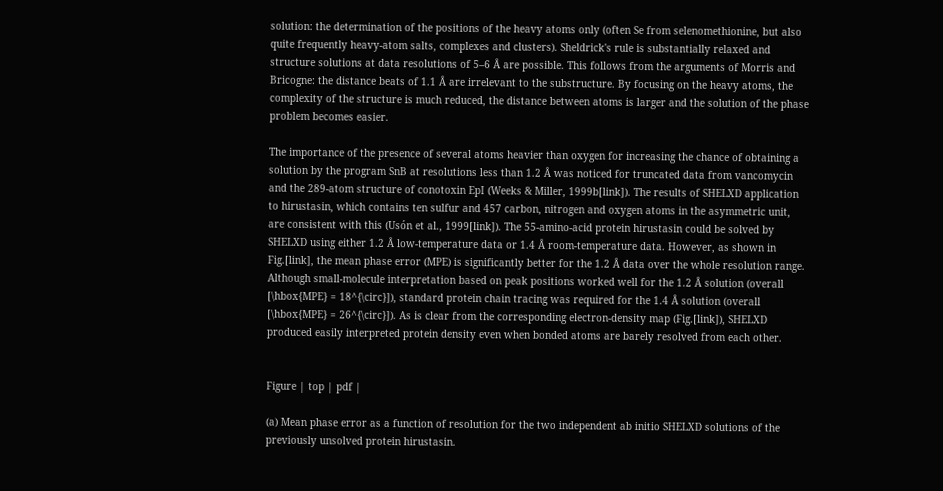solution: the determination of the positions of the heavy atoms only (often Se from selenomethionine, but also quite frequently heavy-atom salts, complexes and clusters). Sheldrick's rule is substantially relaxed and structure solutions at data resolutions of 5–6 Å are possible. This follows from the arguments of Morris and Bricogne: the distance beats of 1.1 Å are irrelevant to the substructure. By focusing on the heavy atoms, the complexity of the structure is much reduced, the distance between atoms is larger and the solution of the phase problem becomes easier.

The importance of the presence of several atoms heavier than oxygen for increasing the chance of obtaining a solution by the program SnB at resolutions less than 1.2 Å was noticed for truncated data from vancomycin and the 289-atom structure of conotoxin EpI (Weeks & Miller, 1999b[link]). The results of SHELXD application to hirustasin, which contains ten sulfur and 457 carbon, nitrogen and oxygen atoms in the asymmetric unit, are consistent with this (Usón et al., 1999[link]). The 55-amino-acid protein hirustasin could be solved by SHELXD using either 1.2 Å low-temperature data or 1.4 Å room-temperature data. However, as shown in Fig.[link], the mean phase error (MPE) is significantly better for the 1.2 Å data over the whole resolution range. Although small-molecule interpretation based on peak positions worked well for the 1.2 Å solution (overall [\hbox{MPE} = 18^{\circ}]), standard protein chain tracing was required for the 1.4 Å solution (overall [\hbox{MPE} = 26^{\circ}]). As is clear from the corresponding electron-density map (Fig.[link]), SHELXD produced easily interpreted protein density even when bonded atoms are barely resolved from each other.


Figure | top | pdf |

(a) Mean phase error as a function of resolution for the two independent ab initio SHELXD solutions of the previously unsolved protein hirustasin.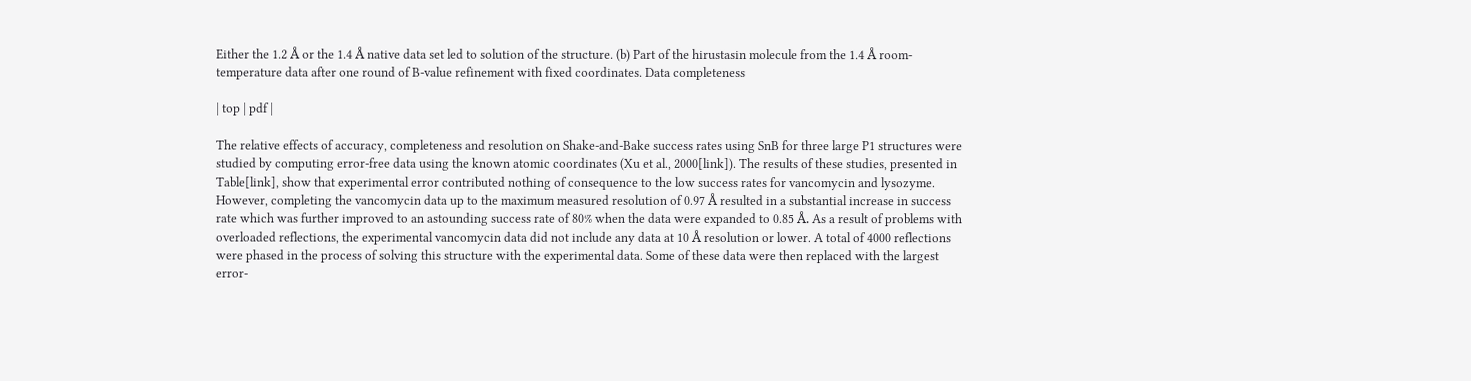Either the 1.2 Å or the 1.4 Å native data set led to solution of the structure. (b) Part of the hirustasin molecule from the 1.4 Å room-temperature data after one round of B-value refinement with fixed coordinates. Data completeness

| top | pdf |

The relative effects of accuracy, completeness and resolution on Shake-and-Bake success rates using SnB for three large P1 structures were studied by computing error-free data using the known atomic coordinates (Xu et al., 2000[link]). The results of these studies, presented in Table[link], show that experimental error contributed nothing of consequence to the low success rates for vancomycin and lysozyme. However, completing the vancomycin data up to the maximum measured resolution of 0.97 Å resulted in a substantial increase in success rate which was further improved to an astounding success rate of 80% when the data were expanded to 0.85 Å. As a result of problems with overloaded reflections, the experimental vancomycin data did not include any data at 10 Å resolution or lower. A total of 4000 reflections were phased in the process of solving this structure with the experimental data. Some of these data were then replaced with the largest error-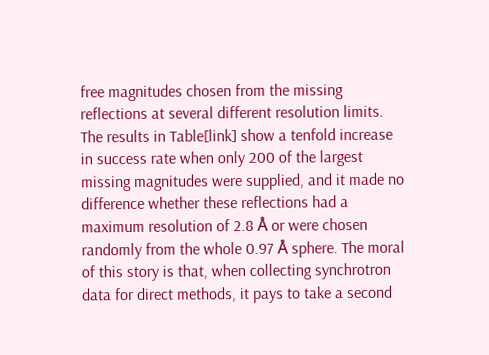free magnitudes chosen from the missing reflections at several different resolution limits. The results in Table[link] show a tenfold increase in success rate when only 200 of the largest missing magnitudes were supplied, and it made no difference whether these reflections had a maximum resolution of 2.8 Å or were chosen randomly from the whole 0.97 Å sphere. The moral of this story is that, when collecting synchrotron data for direct methods, it pays to take a second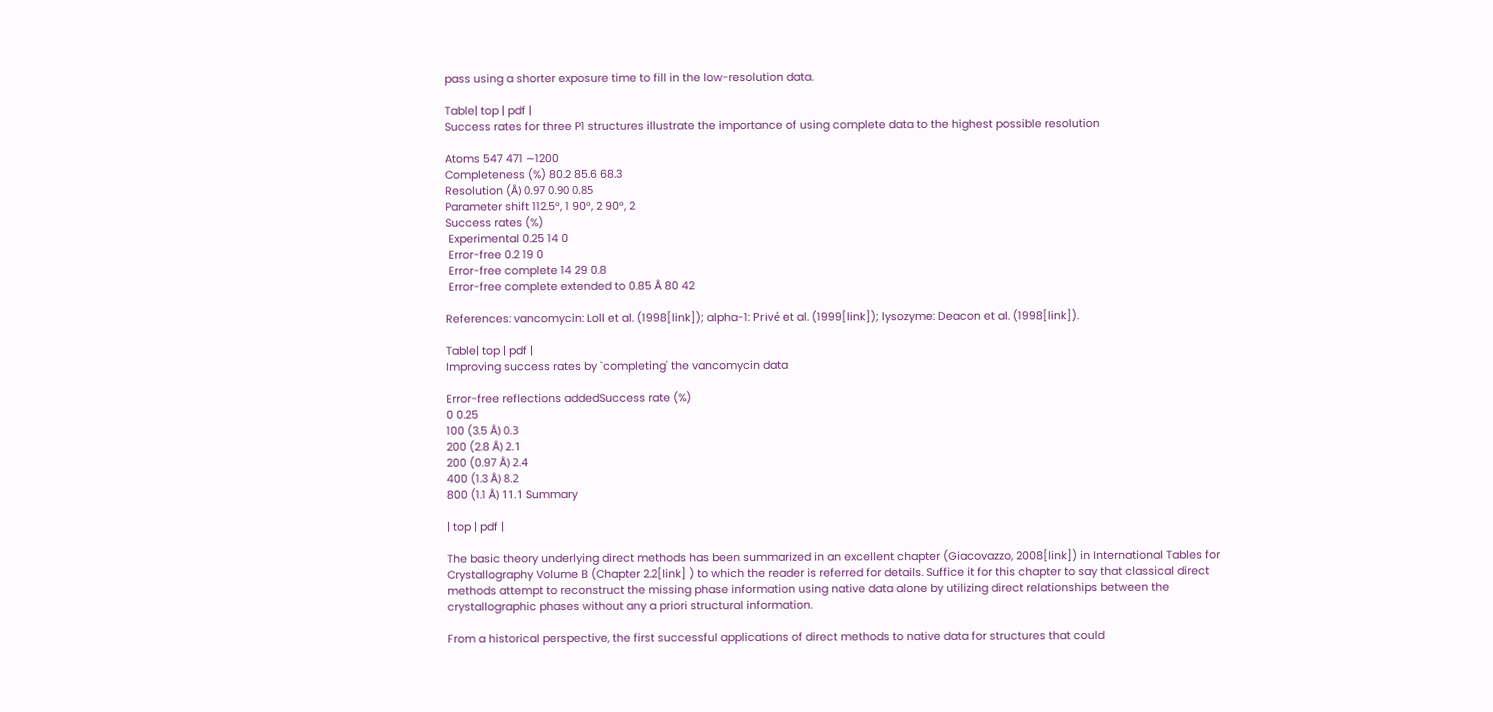pass using a shorter exposure time to fill in the low-resolution data.

Table| top | pdf |
Success rates for three P1 structures illustrate the importance of using complete data to the highest possible resolution

Atoms 547 471 ∼1200
Completeness (%) 80.2 85.6 68.3
Resolution (Å) 0.97 0.90 0.85
Parameter shift 112.5°, 1 90°, 2 90°, 2
Success rates (%)
 Experimental 0.25 14 0
 Error-free 0.2 19 0
 Error-free complete 14 29 0.8
 Error-free complete extended to 0.85 Å 80 42

References: vancomycin: Loll et al. (1998[link]); alpha-1: Privé et al. (1999[link]); lysozyme: Deacon et al. (1998[link]).

Table| top | pdf |
Improving success rates by `completing' the vancomycin data

Error-free reflections addedSuccess rate (%)
0 0.25
100 (3.5 Å) 0.3
200 (2.8 Å) 2.1
200 (0.97 Å) 2.4
400 (1.3 Å) 8.2
800 (1.1 Å) 11.1 Summary

| top | pdf |

The basic theory underlying direct methods has been summarized in an excellent chapter (Giacovazzo, 2008[link]) in International Tables for Crystallography Volume B (Chapter 2.2[link] ) to which the reader is referred for details. Suffice it for this chapter to say that classical direct methods attempt to reconstruct the missing phase information using native data alone by utilizing direct relationships between the crystallographic phases without any a priori structural information.

From a historical perspective, the first successful applications of direct methods to native data for structures that could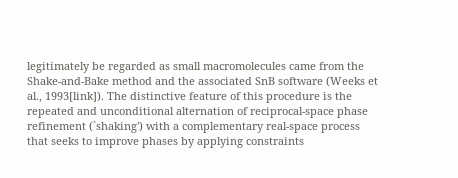legitimately be regarded as small macromolecules came from the Shake-and-Bake method and the associated SnB software (Weeks et al., 1993[link]). The distinctive feature of this procedure is the repeated and unconditional alternation of reciprocal-space phase refinement (`shaking') with a complementary real-space process that seeks to improve phases by applying constraints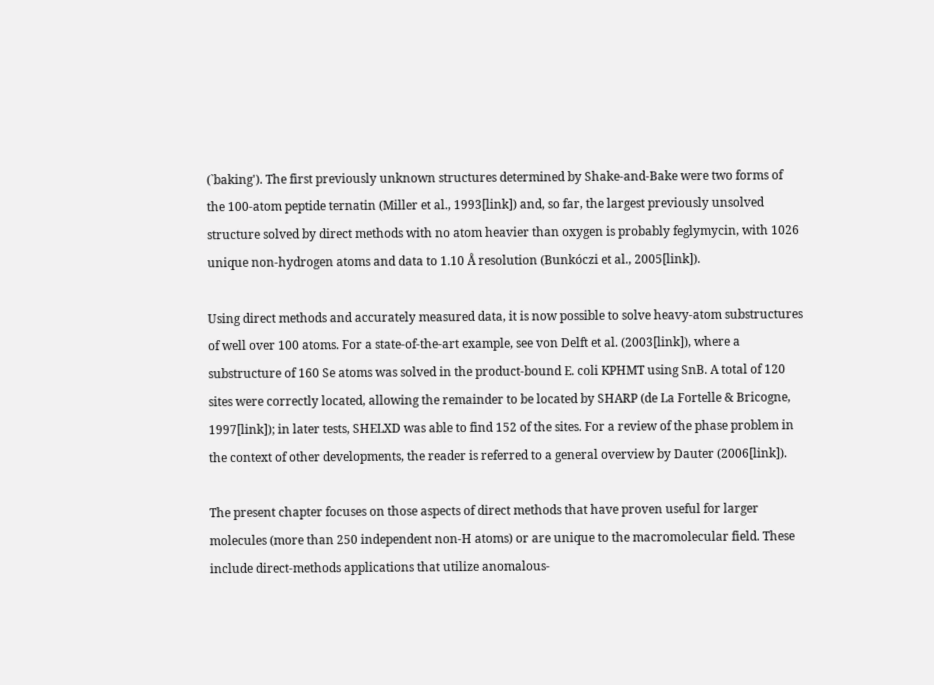(`baking'). The first previously unknown structures determined by Shake-and-Bake were two forms of the 100-atom peptide ternatin (Miller et al., 1993[link]) and, so far, the largest previously unsolved structure solved by direct methods with no atom heavier than oxygen is probably feglymycin, with 1026 unique non-hydrogen atoms and data to 1.10 Å resolution (Bunkóczi et al., 2005[link]).

Using direct methods and accurately measured data, it is now possible to solve heavy-atom substructures of well over 100 atoms. For a state-of-the-art example, see von Delft et al. (2003[link]), where a substructure of 160 Se atoms was solved in the product-bound E. coli KPHMT using SnB. A total of 120 sites were correctly located, allowing the remainder to be located by SHARP (de La Fortelle & Bricogne, 1997[link]); in later tests, SHELXD was able to find 152 of the sites. For a review of the phase problem in the context of other developments, the reader is referred to a general overview by Dauter (2006[link]).

The present chapter focuses on those aspects of direct methods that have proven useful for larger molecules (more than 250 independent non-H atoms) or are unique to the macromolecular field. These include direct-methods applications that utilize anomalous-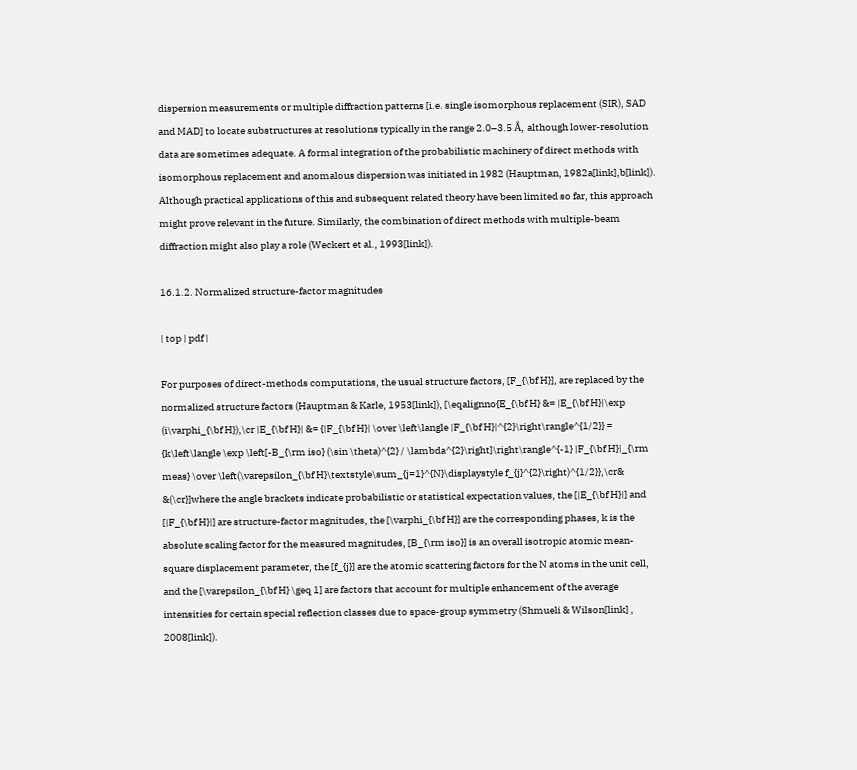dispersion measurements or multiple diffraction patterns [i.e. single isomorphous replacement (SIR), SAD and MAD] to locate substructures at resolutions typically in the range 2.0–3.5 Å, although lower-resolution data are sometimes adequate. A formal integration of the probabilistic machinery of direct methods with isomorphous replacement and anomalous dispersion was initiated in 1982 (Hauptman, 1982a[link],b[link]). Although practical applications of this and subsequent related theory have been limited so far, this approach might prove relevant in the future. Similarly, the combination of direct methods with multiple-beam diffraction might also play a role (Weckert et al., 1993[link]).

16.1.2. Normalized structure-factor magnitudes

| top | pdf |

For purposes of direct-methods computations, the usual structure factors, [F_{\bf H}], are replaced by the normalized structure factors (Hauptman & Karle, 1953[link]), [\eqalignno{E_{\bf H} &= |E_{\bf H}|\exp (i\varphi_{\bf H}),\cr |E_{\bf H}| &= {|F_{\bf H}| \over \left\langle |F_{\bf H}|^{2}\right\rangle^{1/2}} = {k\left\langle \exp \left[-B_{\rm iso} (\sin \theta)^{2} / \lambda^{2}\right]\right\rangle^{-1} |F_{\bf H}|_{\rm meas} \over \left(\varepsilon_{\bf H}\textstyle\sum_{j=1}^{N}\displaystyle f_{j}^{2}\right)^{1/2}},\cr& &(\cr}]where the angle brackets indicate probabilistic or statistical expectation values, the [|E_{\bf H}|] and [|F_{\bf H}|] are structure-factor magnitudes, the [\varphi_{\bf H}] are the corresponding phases, k is the absolute scaling factor for the measured magnitudes, [B_{\rm iso}] is an overall isotropic atomic mean-square displacement parameter, the [f_{j}] are the atomic scattering factors for the N atoms in the unit cell, and the [\varepsilon_{\bf H} \geq 1] are factors that account for multiple enhancement of the average intensities for certain special reflection classes due to space-group symmetry (Shmueli & Wilson[link] , 2008[link]).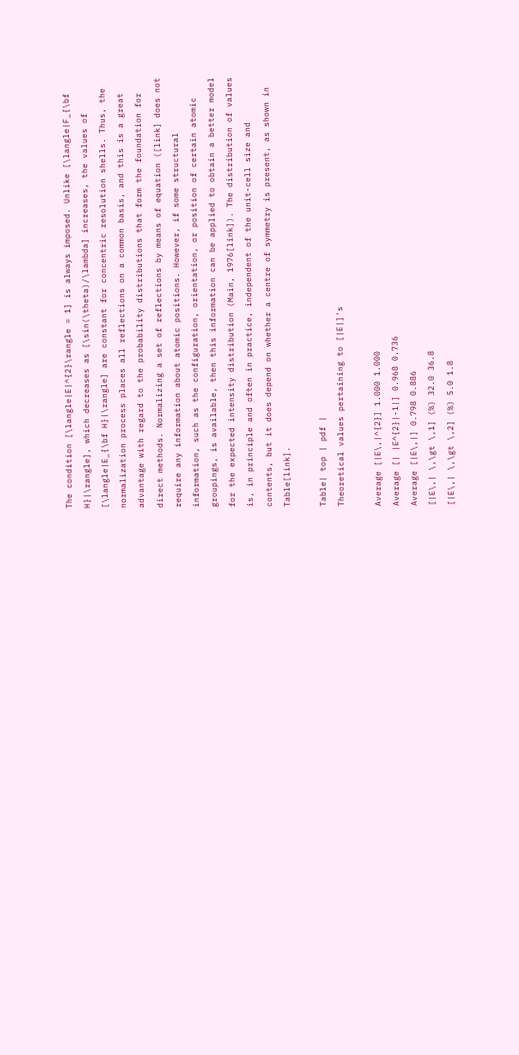The condition [\langle|E|^{2}\rangle = 1] is always imposed. Unlike [\langle|F_{\bf H}|\rangle], which decreases as [\sin(\theta)/\lambda] increases, the values of [\langle|E_{\bf H}|\rangle] are constant for concentric resolution shells. Thus, the normalization process places all reflections on a common basis, and this is a great advantage with regard to the probability distributions that form the foundation for direct methods. Normalizing a set of reflections by means of equation ([link] does not require any information about atomic positions. However, if some structural information, such as the configuration, orientation, or position of certain atomic groupings, is available, then this information can be applied to obtain a better model for the expected intensity distribution (Main, 1976[link]). The distribution of values is, in principle and often in practice, independent of the unit-cell size and contents, but it does depend on whether a centre of symmetry is present, as shown in Table[link].

Table| top | pdf |
Theoretical values pertaining to [|E|]'s

Average [|E\,|^{2}] 1.000 1.000
Average [| |E^{2}|-1|] 0.968 0.736
Average [|E\,|] 0.798 0.886
[|E\,| \,\gt \,1] (%) 32.0 36.8
[|E\,| \,\gt \,2] (%) 5.0 1.8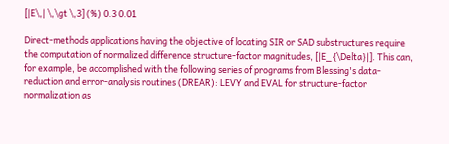[|E\,| \,\gt \,3] (%) 0.3 0.01

Direct-methods applications having the objective of locating SIR or SAD substructures require the computation of normalized difference structure-factor magnitudes, [|E_{\Delta}|]. This can, for example, be accomplished with the following series of programs from Blessing's data-reduction and error-analysis routines (DREAR): LEVY and EVAL for structure-factor normalization as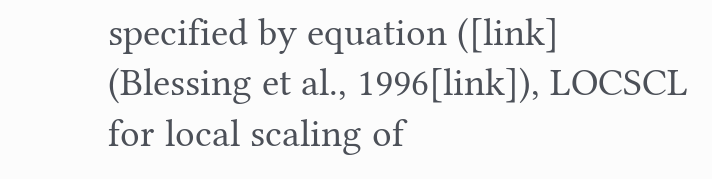specified by equation ([link] (Blessing et al., 1996[link]), LOCSCL for local scaling of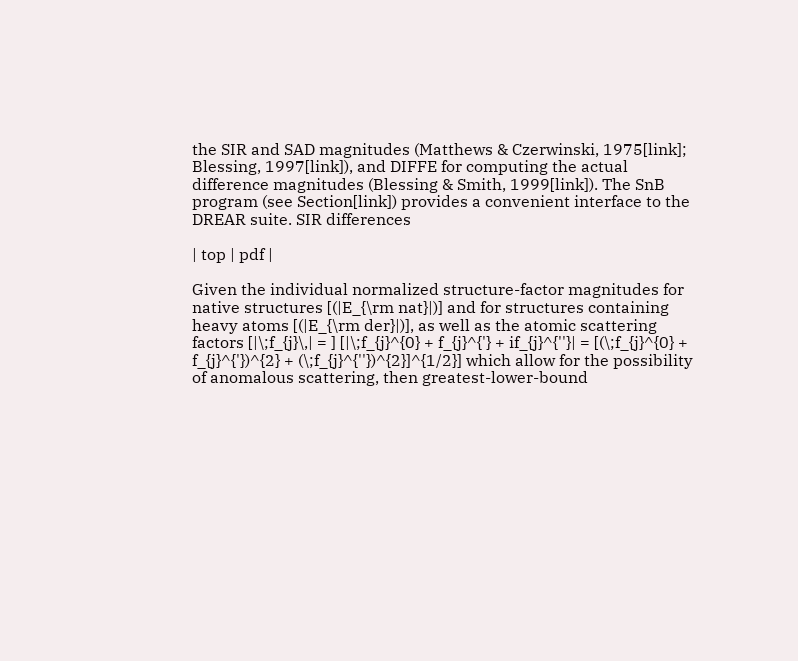the SIR and SAD magnitudes (Matthews & Czerwinski, 1975[link]; Blessing, 1997[link]), and DIFFE for computing the actual difference magnitudes (Blessing & Smith, 1999[link]). The SnB program (see Section[link]) provides a convenient interface to the DREAR suite. SIR differences

| top | pdf |

Given the individual normalized structure-factor magnitudes for native structures [(|E_{\rm nat}|)] and for structures containing heavy atoms [(|E_{\rm der}|)], as well as the atomic scattering factors [|\;f_{j}\,| = ] [|\;f_{j}^{0} + f_{j}^{'} + if_{j}^{''}| = [(\;f_{j}^{0} + f_{j}^{'})^{2} + (\;f_{j}^{''})^{2}]^{1/2}] which allow for the possibility of anomalous scattering, then greatest-lower-bound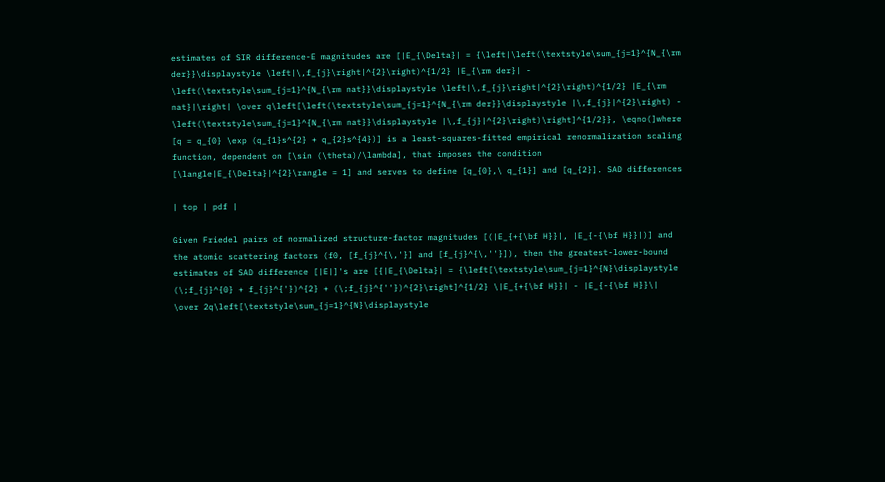estimates of SIR difference-E magnitudes are [|E_{\Delta}| = {\left|\left(\textstyle\sum_{j=1}^{N_{\rm der}}\displaystyle \left|\,f_{j}\right|^{2}\right)^{1/2} |E_{\rm der}| - \left(\textstyle\sum_{j=1}^{N_{\rm nat}}\displaystyle \left|\,f_{j}\right|^{2}\right)^{1/2} |E_{\rm nat}|\right| \over q\left[\left(\textstyle\sum_{j=1}^{N_{\rm der}}\displaystyle |\,f_{j}|^{2}\right) - \left(\textstyle\sum_{j=1}^{N_{\rm nat}}\displaystyle |\,f_{j}|^{2}\right)\right]^{1/2}}, \eqno(]where [q = q_{0} \exp (q_{1}s^{2} + q_{2}s^{4})] is a least-squares-fitted empirical renormalization scaling function, dependent on [\sin (\theta)/\lambda], that imposes the condition [\langle|E_{\Delta}|^{2}\rangle = 1] and serves to define [q_{0},\ q_{1}] and [q_{2}]. SAD differences

| top | pdf |

Given Friedel pairs of normalized structure-factor magnitudes [(|E_{+{\bf H}}|, |E_{-{\bf H}}|)] and the atomic scattering factors (f0, [f_{j}^{\,'}] and [f_{j}^{\,''}]), then the greatest-lower-bound estimates of SAD difference [|E|]'s are [{|E_{\Delta}| = {\left[\textstyle\sum_{j=1}^{N}\displaystyle (\;f_{j}^{0} + f_{j}^{'})^{2} + (\;f_{j}^{''})^{2}\right]^{1/2} \|E_{+{\bf H}}| - |E_{-{\bf H}}\| \over 2q\left[\textstyle\sum_{j=1}^{N}\displaystyle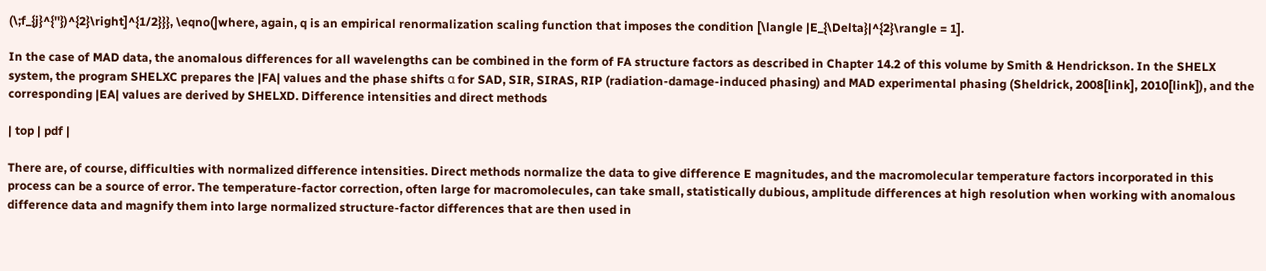(\;f_{j}^{''})^{2}\right]^{1/2}}}, \eqno(]where, again, q is an empirical renormalization scaling function that imposes the condition [\langle |E_{\Delta}|^{2}\rangle = 1].

In the case of MAD data, the anomalous differences for all wavelengths can be combined in the form of FA structure factors as described in Chapter 14.2 of this volume by Smith & Hendrickson. In the SHELX system, the program SHELXC prepares the |FA| values and the phase shifts α for SAD, SIR, SIRAS, RIP (radiation-damage-induced phasing) and MAD experimental phasing (Sheldrick, 2008[link], 2010[link]), and the corresponding |EA| values are derived by SHELXD. Difference intensities and direct methods

| top | pdf |

There are, of course, difficulties with normalized difference intensities. Direct methods normalize the data to give difference E magnitudes, and the macromolecular temperature factors incorporated in this process can be a source of error. The temperature-factor correction, often large for macromolecules, can take small, statistically dubious, amplitude differences at high resolution when working with anomalous difference data and magnify them into large normalized structure-factor differences that are then used in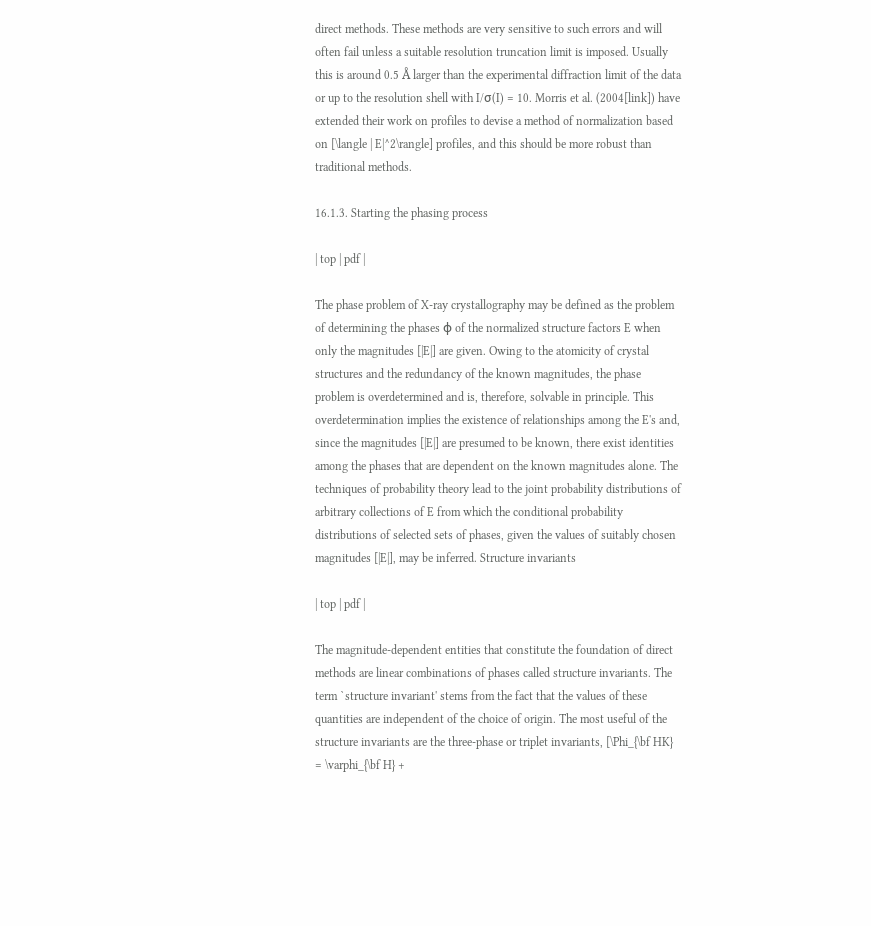direct methods. These methods are very sensitive to such errors and will often fail unless a suitable resolution truncation limit is imposed. Usually this is around 0.5 Å larger than the experimental diffraction limit of the data or up to the resolution shell with I/σ(I) = 10. Morris et al. (2004[link]) have extended their work on profiles to devise a method of normalization based on [\langle | E|^2\rangle] profiles, and this should be more robust than traditional methods.

16.1.3. Starting the phasing process

| top | pdf |

The phase problem of X-ray crystallography may be defined as the problem of determining the phases ϕ of the normalized structure factors E when only the magnitudes [|E|] are given. Owing to the atomicity of crystal structures and the redundancy of the known magnitudes, the phase problem is overdetermined and is, therefore, solvable in principle. This overdetermination implies the existence of relationships among the E's and, since the magnitudes [|E|] are presumed to be known, there exist identities among the phases that are dependent on the known magnitudes alone. The techniques of probability theory lead to the joint probability distributions of arbitrary collections of E from which the conditional probability distributions of selected sets of phases, given the values of suitably chosen magnitudes [|E|], may be inferred. Structure invariants

| top | pdf |

The magnitude-dependent entities that constitute the foundation of direct methods are linear combinations of phases called structure invariants. The term `structure invariant' stems from the fact that the values of these quantities are independent of the choice of origin. The most useful of the structure invariants are the three-phase or triplet invariants, [\Phi_{\bf HK} = \varphi_{\bf H} +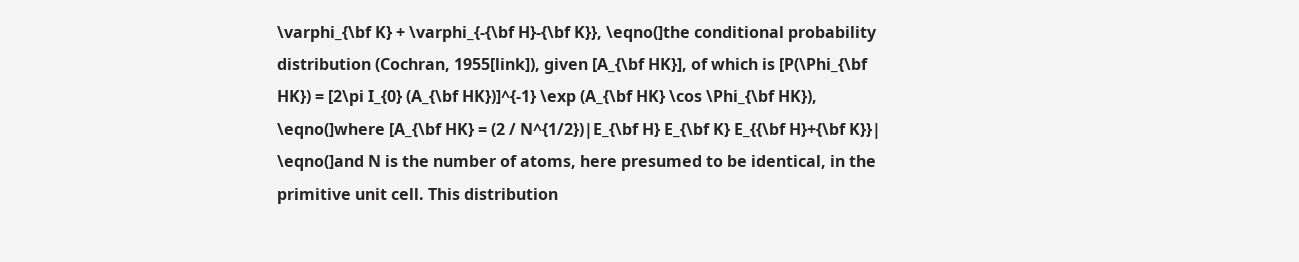\varphi_{\bf K} + \varphi_{-{\bf H}-{\bf K}}, \eqno(]the conditional probability distribution (Cochran, 1955[link]), given [A_{\bf HK}], of which is [P(\Phi_{\bf HK}) = [2\pi I_{0} (A_{\bf HK})]^{-1} \exp (A_{\bf HK} \cos \Phi_{\bf HK}), \eqno(]where [A_{\bf HK} = (2 / N^{1/2})|E_{\bf H} E_{\bf K} E_{{\bf H}+{\bf K}}| \eqno(]and N is the number of atoms, here presumed to be identical, in the primitive unit cell. This distribution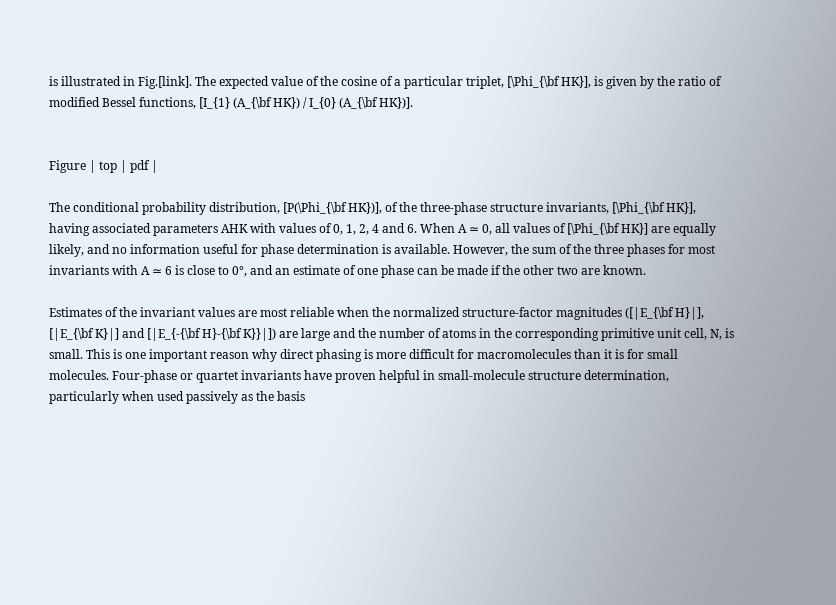is illustrated in Fig.[link]. The expected value of the cosine of a particular triplet, [\Phi_{\bf HK}], is given by the ratio of modified Bessel functions, [I_{1} (A_{\bf HK}) / I_{0} (A_{\bf HK})].


Figure | top | pdf |

The conditional probability distribution, [P(\Phi_{\bf HK})], of the three-phase structure invariants, [\Phi_{\bf HK}], having associated parameters AHK with values of 0, 1, 2, 4 and 6. When A ≃ 0, all values of [\Phi_{\bf HK}] are equally likely, and no information useful for phase determination is available. However, the sum of the three phases for most invariants with A ≃ 6 is close to 0°, and an estimate of one phase can be made if the other two are known.

Estimates of the invariant values are most reliable when the normalized structure-factor magnitudes ([|E_{\bf H}|], [|E_{\bf K}|] and [|E_{-{\bf H}-{\bf K}}|]) are large and the number of atoms in the corresponding primitive unit cell, N, is small. This is one important reason why direct phasing is more difficult for macromolecules than it is for small molecules. Four-phase or quartet invariants have proven helpful in small-molecule structure determination, particularly when used passively as the basis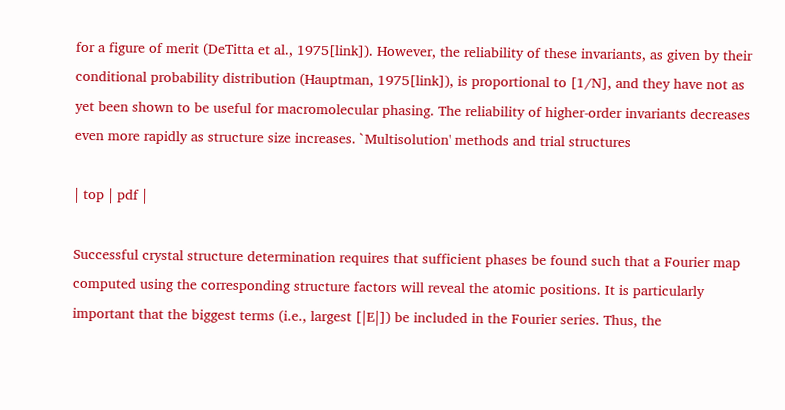for a figure of merit (DeTitta et al., 1975[link]). However, the reliability of these invariants, as given by their conditional probability distribution (Hauptman, 1975[link]), is proportional to [1/N], and they have not as yet been shown to be useful for macromolecular phasing. The reliability of higher-order invariants decreases even more rapidly as structure size increases. `Multisolution' methods and trial structures

| top | pdf |

Successful crystal structure determination requires that sufficient phases be found such that a Fourier map computed using the corresponding structure factors will reveal the atomic positions. It is particularly important that the biggest terms (i.e., largest [|E|]) be included in the Fourier series. Thus, the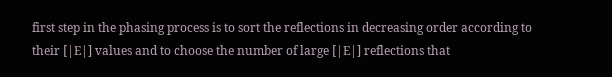first step in the phasing process is to sort the reflections in decreasing order according to their [|E|] values and to choose the number of large [|E|] reflections that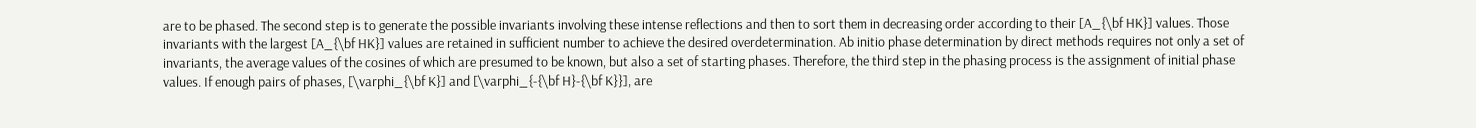are to be phased. The second step is to generate the possible invariants involving these intense reflections and then to sort them in decreasing order according to their [A_{\bf HK}] values. Those invariants with the largest [A_{\bf HK}] values are retained in sufficient number to achieve the desired overdetermination. Ab initio phase determination by direct methods requires not only a set of invariants, the average values of the cosines of which are presumed to be known, but also a set of starting phases. Therefore, the third step in the phasing process is the assignment of initial phase values. If enough pairs of phases, [\varphi_{\bf K}] and [\varphi_{-{\bf H}-{\bf K}}], are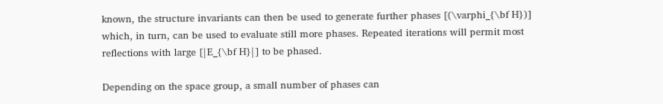known, the structure invariants can then be used to generate further phases [(\varphi_{\bf H})] which, in turn, can be used to evaluate still more phases. Repeated iterations will permit most reflections with large [|E_{\bf H}|] to be phased.

Depending on the space group, a small number of phases can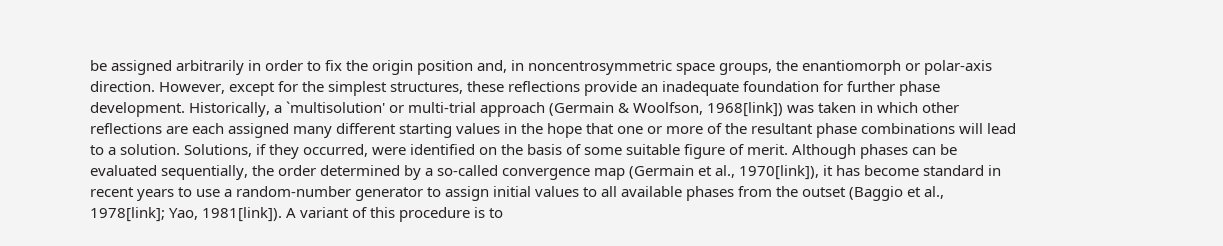be assigned arbitrarily in order to fix the origin position and, in noncentrosymmetric space groups, the enantiomorph or polar-axis direction. However, except for the simplest structures, these reflections provide an inadequate foundation for further phase development. Historically, a `multisolution' or multi-trial approach (Germain & Woolfson, 1968[link]) was taken in which other reflections are each assigned many different starting values in the hope that one or more of the resultant phase combinations will lead to a solution. Solutions, if they occurred, were identified on the basis of some suitable figure of merit. Although phases can be evaluated sequentially, the order determined by a so-called convergence map (Germain et al., 1970[link]), it has become standard in recent years to use a random-number generator to assign initial values to all available phases from the outset (Baggio et al., 1978[link]; Yao, 1981[link]). A variant of this procedure is to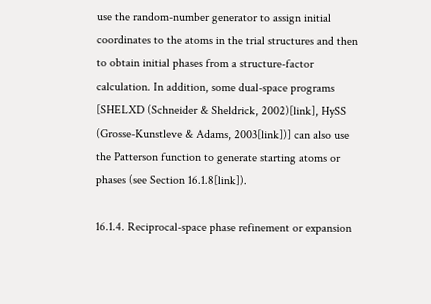use the random-number generator to assign initial coordinates to the atoms in the trial structures and then to obtain initial phases from a structure-factor calculation. In addition, some dual-space programs [SHELXD (Schneider & Sheldrick, 2002)[link], HySS (Grosse-Kunstleve & Adams, 2003[link])] can also use the Patterson function to generate starting atoms or phases (see Section 16.1.8[link]).

16.1.4. Reciprocal-space phase refinement or expansion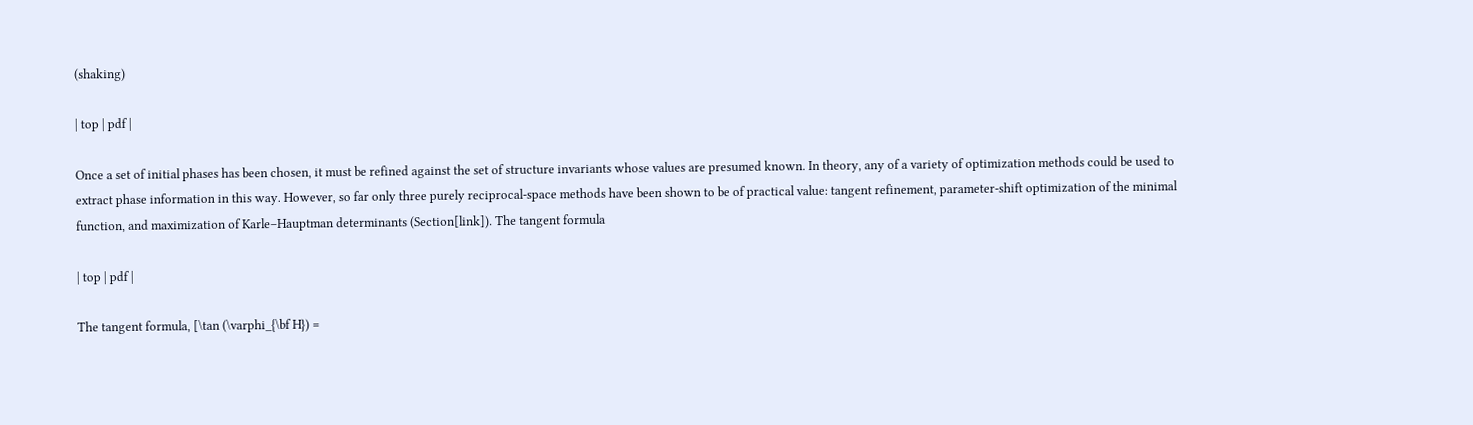(shaking)

| top | pdf |

Once a set of initial phases has been chosen, it must be refined against the set of structure invariants whose values are presumed known. In theory, any of a variety of optimization methods could be used to extract phase information in this way. However, so far only three purely reciprocal-space methods have been shown to be of practical value: tangent refinement, parameter-shift optimization of the minimal function, and maximization of Karle–Hauptman determinants (Section[link]). The tangent formula

| top | pdf |

The tangent formula, [\tan (\varphi_{\bf H}) =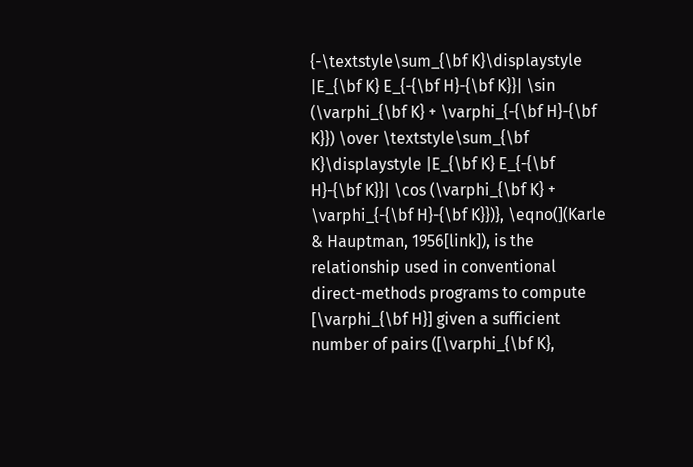{-\textstyle\sum_{\bf K}\displaystyle |E_{\bf K} E_{-{\bf H}-{\bf K}}| \sin (\varphi_{\bf K} + \varphi_{-{\bf H}-{\bf K}}) \over \textstyle\sum_{\bf K}\displaystyle |E_{\bf K} E_{-{\bf H}-{\bf K}}| \cos (\varphi_{\bf K} + \varphi_{-{\bf H}-{\bf K}})}, \eqno(](Karle & Hauptman, 1956[link]), is the relationship used in conventional direct-methods programs to compute [\varphi_{\bf H}] given a sufficient number of pairs ([\varphi_{\bf K},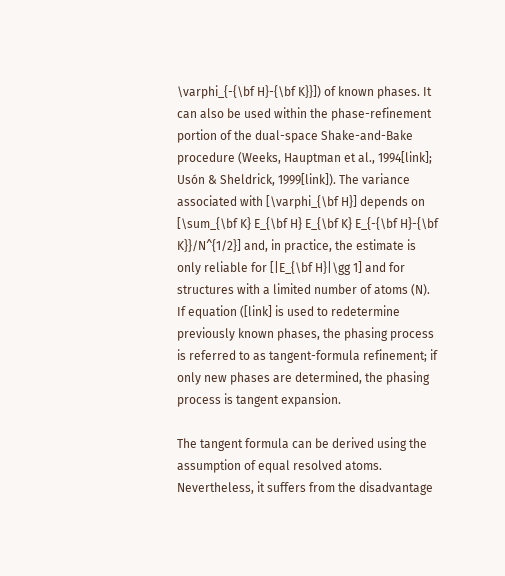\varphi_{-{\bf H}-{\bf K}}]) of known phases. It can also be used within the phase-refinement portion of the dual-space Shake-and-Bake procedure (Weeks, Hauptman et al., 1994[link]; Usón & Sheldrick, 1999[link]). The variance associated with [\varphi_{\bf H}] depends on [\sum_{\bf K} E_{\bf H} E_{\bf K} E_{-{\bf H}-{\bf K}}/N^{1/2}] and, in practice, the estimate is only reliable for [|E_{\bf H}|\gg 1] and for structures with a limited number of atoms (N). If equation ([link] is used to redetermine previously known phases, the phasing process is referred to as tangent-formula refinement; if only new phases are determined, the phasing process is tangent expansion.

The tangent formula can be derived using the assumption of equal resolved atoms. Nevertheless, it suffers from the disadvantage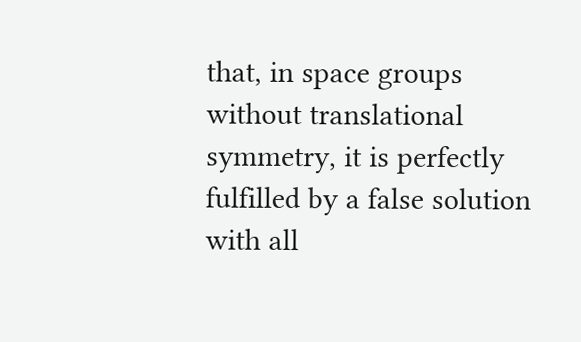that, in space groups without translational symmetry, it is perfectly fulfilled by a false solution with all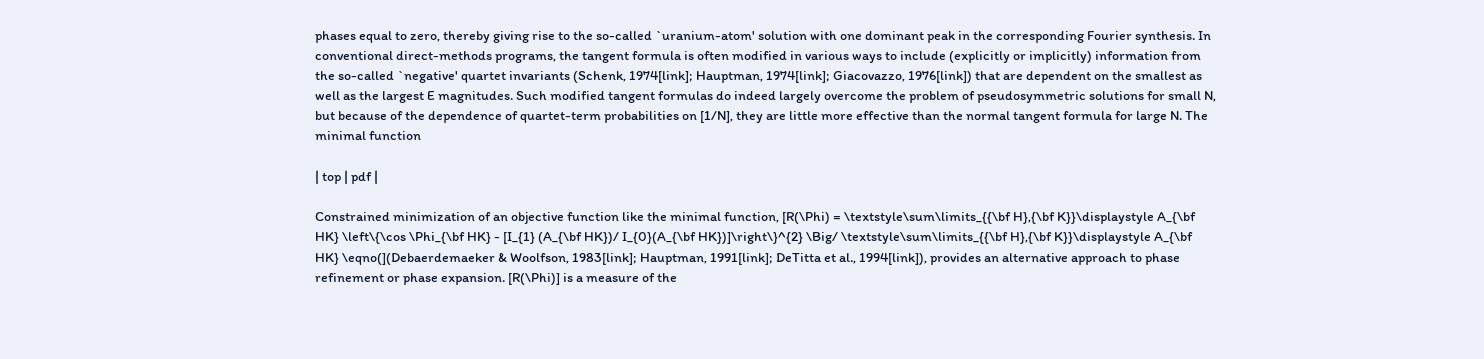phases equal to zero, thereby giving rise to the so-called `uranium-atom' solution with one dominant peak in the corresponding Fourier synthesis. In conventional direct-methods programs, the tangent formula is often modified in various ways to include (explicitly or implicitly) information from the so-called `negative' quartet invariants (Schenk, 1974[link]; Hauptman, 1974[link]; Giacovazzo, 1976[link]) that are dependent on the smallest as well as the largest E magnitudes. Such modified tangent formulas do indeed largely overcome the problem of pseudosymmetric solutions for small N, but because of the dependence of quartet-term probabilities on [1/N], they are little more effective than the normal tangent formula for large N. The minimal function

| top | pdf |

Constrained minimization of an objective function like the minimal function, [R(\Phi) = \textstyle\sum\limits_{{\bf H},{\bf K}}\displaystyle A_{\bf HK} \left\{\cos \Phi_{\bf HK} - [I_{1} (A_{\bf HK})/ I_{0}(A_{\bf HK})]\right\}^{2} \Big/ \textstyle\sum\limits_{{\bf H},{\bf K}}\displaystyle A_{\bf HK} \eqno(](Debaerdemaeker & Woolfson, 1983[link]; Hauptman, 1991[link]; DeTitta et al., 1994[link]), provides an alternative approach to phase refinement or phase expansion. [R(\Phi)] is a measure of the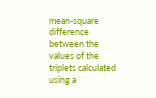mean-square difference between the values of the triplets calculated using a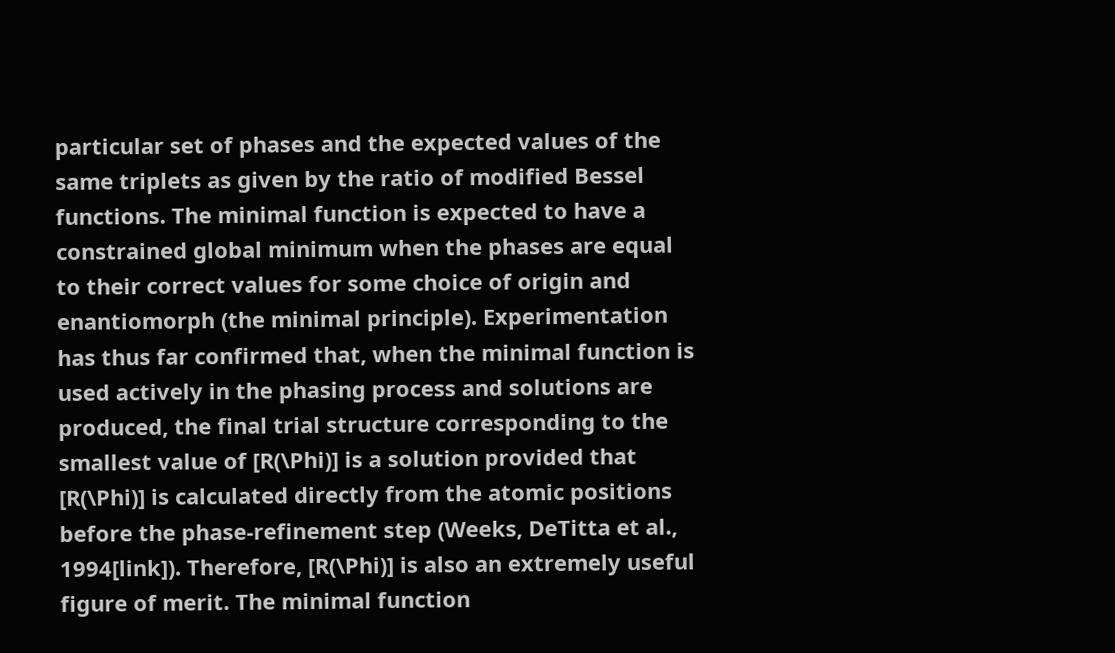particular set of phases and the expected values of the same triplets as given by the ratio of modified Bessel functions. The minimal function is expected to have a constrained global minimum when the phases are equal to their correct values for some choice of origin and enantiomorph (the minimal principle). Experimentation has thus far confirmed that, when the minimal function is used actively in the phasing process and solutions are produced, the final trial structure corresponding to the smallest value of [R(\Phi)] is a solution provided that [R(\Phi)] is calculated directly from the atomic positions before the phase-refinement step (Weeks, DeTitta et al., 1994[link]). Therefore, [R(\Phi)] is also an extremely useful figure of merit. The minimal function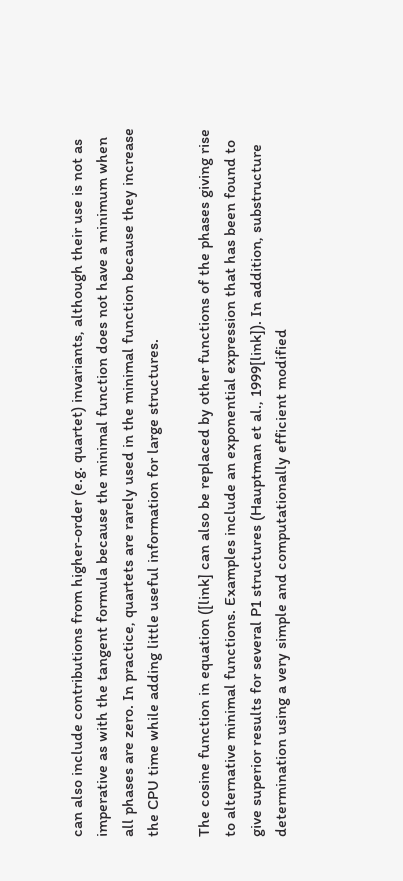can also include contributions from higher-order (e.g. quartet) invariants, although their use is not as imperative as with the tangent formula because the minimal function does not have a minimum when all phases are zero. In practice, quartets are rarely used in the minimal function because they increase the CPU time while adding little useful information for large structures.

The cosine function in equation ([link] can also be replaced by other functions of the phases giving rise to alternative minimal functions. Examples include an exponential expression that has been found to give superior results for several P1 structures (Hauptman et al., 1999[link]). In addition, substructure determination using a very simple and computationally efficient modified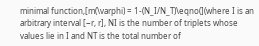minimal function,[m(\varphi) = 1-(N_I/N_T)\eqno(](where I is an arbitrary interval [−r, r], NI is the number of triplets whose values lie in I and NT is the total number of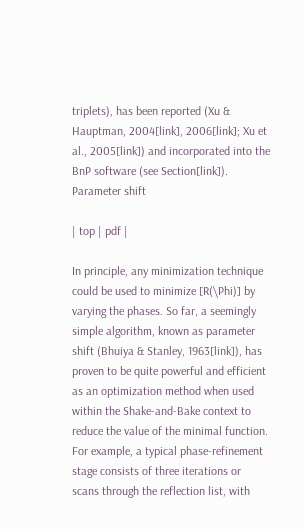triplets), has been reported (Xu & Hauptman, 2004[link], 2006[link]; Xu et al., 2005[link]) and incorporated into the BnP software (see Section[link]). Parameter shift

| top | pdf |

In principle, any minimization technique could be used to minimize [R(\Phi)] by varying the phases. So far, a seemingly simple algorithm, known as parameter shift (Bhuiya & Stanley, 1963[link]), has proven to be quite powerful and efficient as an optimization method when used within the Shake-and-Bake context to reduce the value of the minimal function. For example, a typical phase-refinement stage consists of three iterations or scans through the reflection list, with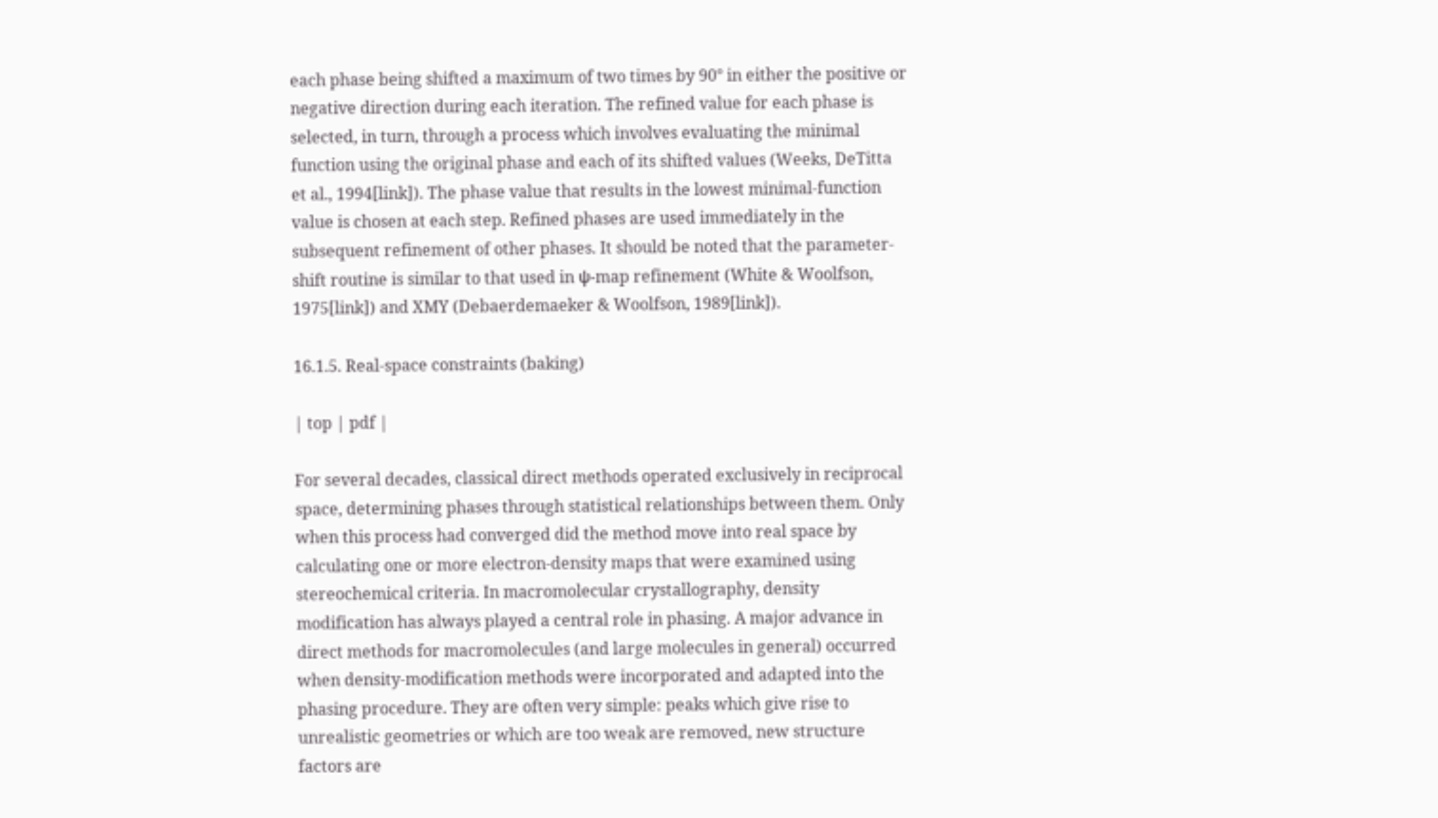each phase being shifted a maximum of two times by 90° in either the positive or negative direction during each iteration. The refined value for each phase is selected, in turn, through a process which involves evaluating the minimal function using the original phase and each of its shifted values (Weeks, DeTitta et al., 1994[link]). The phase value that results in the lowest minimal-function value is chosen at each step. Refined phases are used immediately in the subsequent refinement of other phases. It should be noted that the parameter-shift routine is similar to that used in ψ-map refinement (White & Woolfson, 1975[link]) and XMY (Debaerdemaeker & Woolfson, 1989[link]).

16.1.5. Real-space constraints (baking)

| top | pdf |

For several decades, classical direct methods operated exclusively in reciprocal space, determining phases through statistical relationships between them. Only when this process had converged did the method move into real space by calculating one or more electron-density maps that were examined using stereochemical criteria. In macromolecular crystallography, density modification has always played a central role in phasing. A major advance in direct methods for macromolecules (and large molecules in general) occurred when density-modification methods were incorporated and adapted into the phasing procedure. They are often very simple: peaks which give rise to unrealistic geometries or which are too weak are removed, new structure factors are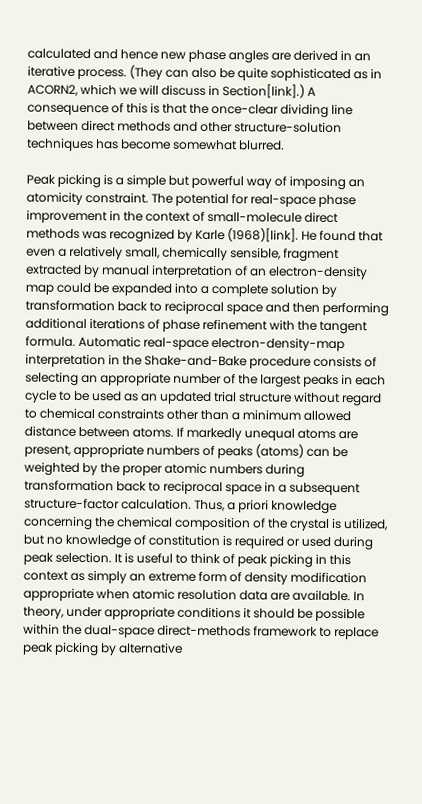calculated and hence new phase angles are derived in an iterative process. (They can also be quite sophisticated as in ACORN2, which we will discuss in Section[link].) A consequence of this is that the once-clear dividing line between direct methods and other structure-solution techniques has become somewhat blurred.

Peak picking is a simple but powerful way of imposing an atomicity constraint. The potential for real-space phase improvement in the context of small-molecule direct methods was recognized by Karle (1968)[link]. He found that even a relatively small, chemically sensible, fragment extracted by manual interpretation of an electron-density map could be expanded into a complete solution by transformation back to reciprocal space and then performing additional iterations of phase refinement with the tangent formula. Automatic real-space electron-density-map interpretation in the Shake-and-Bake procedure consists of selecting an appropriate number of the largest peaks in each cycle to be used as an updated trial structure without regard to chemical constraints other than a minimum allowed distance between atoms. If markedly unequal atoms are present, appropriate numbers of peaks (atoms) can be weighted by the proper atomic numbers during transformation back to reciprocal space in a subsequent structure-factor calculation. Thus, a priori knowledge concerning the chemical composition of the crystal is utilized, but no knowledge of constitution is required or used during peak selection. It is useful to think of peak picking in this context as simply an extreme form of density modification appropriate when atomic resolution data are available. In theory, under appropriate conditions it should be possible within the dual-space direct-methods framework to replace peak picking by alternative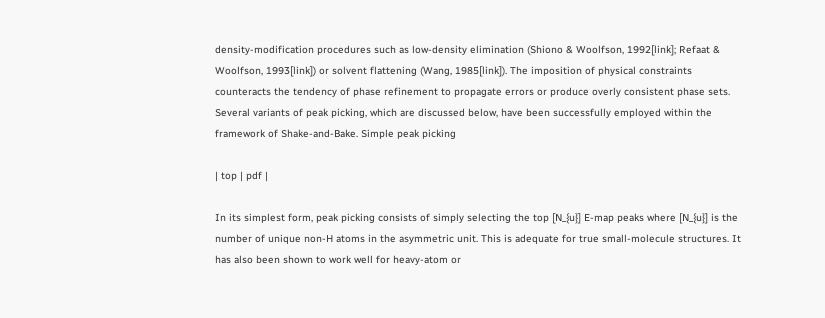density-modification procedures such as low-density elimination (Shiono & Woolfson, 1992[link]; Refaat & Woolfson, 1993[link]) or solvent flattening (Wang, 1985[link]). The imposition of physical constraints counteracts the tendency of phase refinement to propagate errors or produce overly consistent phase sets. Several variants of peak picking, which are discussed below, have been successfully employed within the framework of Shake-and-Bake. Simple peak picking

| top | pdf |

In its simplest form, peak picking consists of simply selecting the top [N_{u}] E-map peaks where [N_{u}] is the number of unique non-H atoms in the asymmetric unit. This is adequate for true small-molecule structures. It has also been shown to work well for heavy-atom or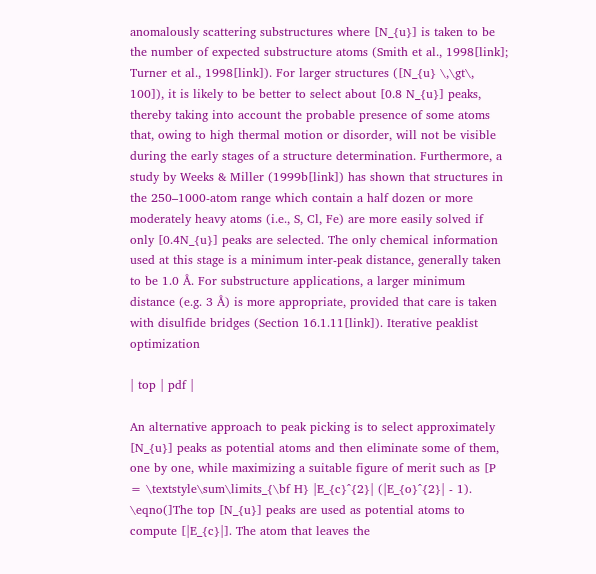anomalously scattering substructures where [N_{u}] is taken to be the number of expected substructure atoms (Smith et al., 1998[link]; Turner et al., 1998[link]). For larger structures ([N_{u} \,\gt\, 100]), it is likely to be better to select about [0.8 N_{u}] peaks, thereby taking into account the probable presence of some atoms that, owing to high thermal motion or disorder, will not be visible during the early stages of a structure determination. Furthermore, a study by Weeks & Miller (1999b[link]) has shown that structures in the 250–1000-atom range which contain a half dozen or more moderately heavy atoms (i.e., S, Cl, Fe) are more easily solved if only [0.4N_{u}] peaks are selected. The only chemical information used at this stage is a minimum inter-peak distance, generally taken to be 1.0 Å. For substructure applications, a larger minimum distance (e.g. 3 Å) is more appropriate, provided that care is taken with disulfide bridges (Section 16.1.11[link]). Iterative peaklist optimization

| top | pdf |

An alternative approach to peak picking is to select approximately [N_{u}] peaks as potential atoms and then eliminate some of them, one by one, while maximizing a suitable figure of merit such as [P = \textstyle\sum\limits_{\bf H} |E_{c}^{2}| (|E_{o}^{2}| - 1). \eqno(]The top [N_{u}] peaks are used as potential atoms to compute [|E_{c}|]. The atom that leaves the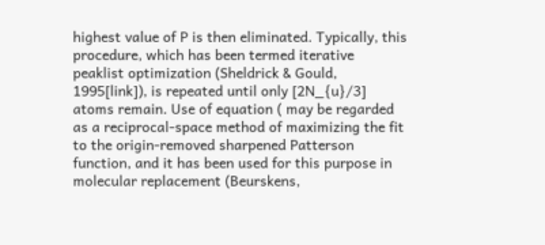highest value of P is then eliminated. Typically, this procedure, which has been termed iterative peaklist optimization (Sheldrick & Gould, 1995[link]), is repeated until only [2N_{u}/3] atoms remain. Use of equation ( may be regarded as a reciprocal-space method of maximizing the fit to the origin-removed sharpened Patterson function, and it has been used for this purpose in molecular replacement (Beurskens,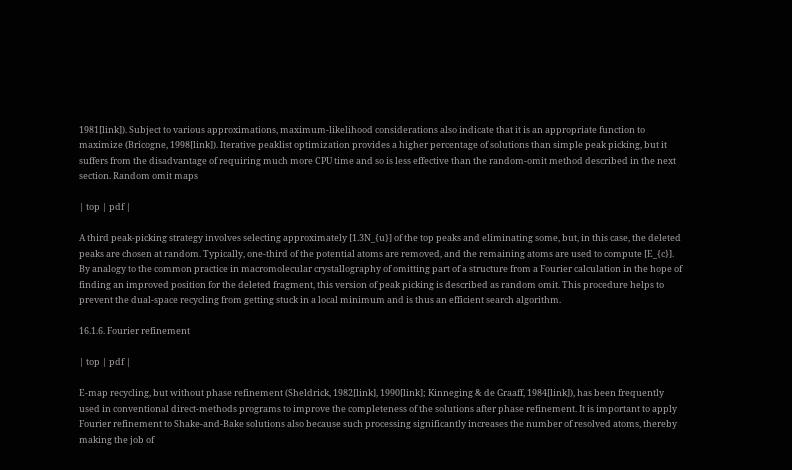1981[link]). Subject to various approximations, maximum-likelihood considerations also indicate that it is an appropriate function to maximize (Bricogne, 1998[link]). Iterative peaklist optimization provides a higher percentage of solutions than simple peak picking, but it suffers from the disadvantage of requiring much more CPU time and so is less effective than the random-omit method described in the next section. Random omit maps

| top | pdf |

A third peak-picking strategy involves selecting approximately [1.3N_{u}] of the top peaks and eliminating some, but, in this case, the deleted peaks are chosen at random. Typically, one-third of the potential atoms are removed, and the remaining atoms are used to compute [E_{c}]. By analogy to the common practice in macromolecular crystallography of omitting part of a structure from a Fourier calculation in the hope of finding an improved position for the deleted fragment, this version of peak picking is described as random omit. This procedure helps to prevent the dual-space recycling from getting stuck in a local minimum and is thus an efficient search algorithm.

16.1.6. Fourier refinement

| top | pdf |

E-map recycling, but without phase refinement (Sheldrick, 1982[link], 1990[link]; Kinneging & de Graaff, 1984[link]), has been frequently used in conventional direct-methods programs to improve the completeness of the solutions after phase refinement. It is important to apply Fourier refinement to Shake-and-Bake solutions also because such processing significantly increases the number of resolved atoms, thereby making the job of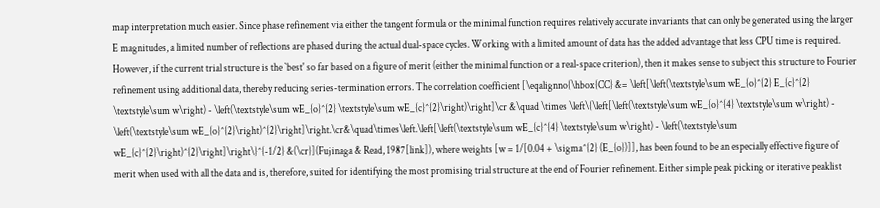map interpretation much easier. Since phase refinement via either the tangent formula or the minimal function requires relatively accurate invariants that can only be generated using the larger E magnitudes, a limited number of reflections are phased during the actual dual-space cycles. Working with a limited amount of data has the added advantage that less CPU time is required. However, if the current trial structure is the `best' so far based on a figure of merit (either the minimal function or a real-space criterion), then it makes sense to subject this structure to Fourier refinement using additional data, thereby reducing series-termination errors. The correlation coefficient [\eqalignno{\hbox{CC} &= \left[\left(\textstyle\sum wE_{o}^{2} E_{c}^{2} \textstyle\sum w\right) - \left(\textstyle\sum wE_{o}^{2} \textstyle\sum wE_{c}^{2}\right)\right]\cr &\quad \times \left\{\left[\left(\textstyle\sum wE_{o}^{4} \textstyle\sum w\right) - \left(\textstyle\sum wE_{o}^{2}\right)^{2}\right]\right.\cr&\quad\times\left.\left[\left(\textstyle\sum wE_{c}^{4} \textstyle\sum w\right) - \left(\textstyle\sum wE_{c}^{2}\right)^{2}\right]\right\}^{-1/2} &(\cr}](Fujinaga & Read, 1987[link]), where weights [w = 1/[0.04 + \sigma^{2} (E_{o})]], has been found to be an especially effective figure of merit when used with all the data and is, therefore, suited for identifying the most promising trial structure at the end of Fourier refinement. Either simple peak picking or iterative peaklist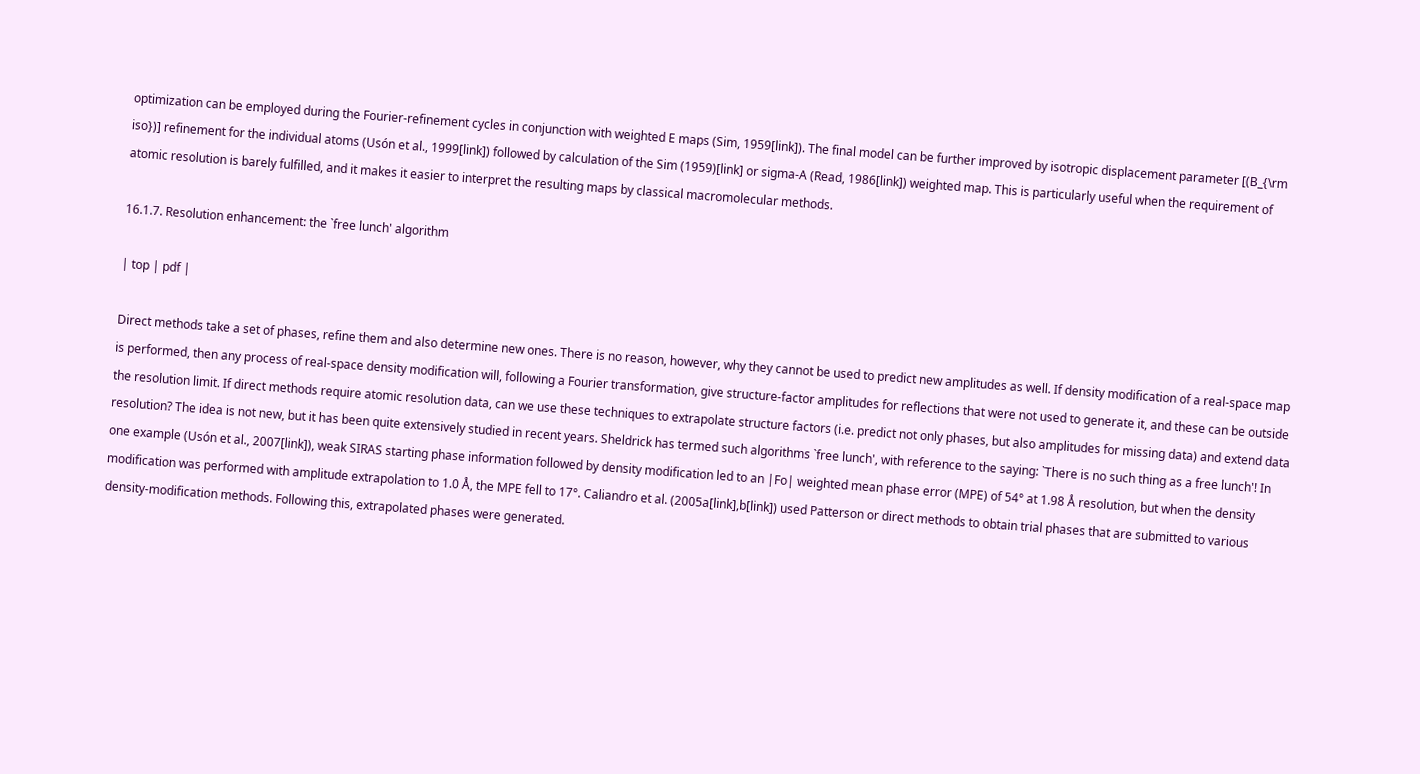optimization can be employed during the Fourier-refinement cycles in conjunction with weighted E maps (Sim, 1959[link]). The final model can be further improved by isotropic displacement parameter [(B_{\rm iso})] refinement for the individual atoms (Usón et al., 1999[link]) followed by calculation of the Sim (1959)[link] or sigma-A (Read, 1986[link]) weighted map. This is particularly useful when the requirement of atomic resolution is barely fulfilled, and it makes it easier to interpret the resulting maps by classical macromolecular methods.

16.1.7. Resolution enhancement: the `free lunch' algorithm

| top | pdf |

Direct methods take a set of phases, refine them and also determine new ones. There is no reason, however, why they cannot be used to predict new amplitudes as well. If density modification of a real-space map is performed, then any process of real-space density modification will, following a Fourier transformation, give structure-factor amplitudes for reflections that were not used to generate it, and these can be outside the resolution limit. If direct methods require atomic resolution data, can we use these techniques to extrapolate structure factors (i.e. predict not only phases, but also amplitudes for missing data) and extend data resolution? The idea is not new, but it has been quite extensively studied in recent years. Sheldrick has termed such algorithms `free lunch', with reference to the saying: `There is no such thing as a free lunch'! In one example (Usón et al., 2007[link]), weak SIRAS starting phase information followed by density modification led to an |Fo| weighted mean phase error (MPE) of 54° at 1.98 Å resolution, but when the density modification was performed with amplitude extrapolation to 1.0 Å, the MPE fell to 17°. Caliandro et al. (2005a[link],b[link]) used Patterson or direct methods to obtain trial phases that are submitted to various density-modification methods. Following this, extrapolated phases were generated.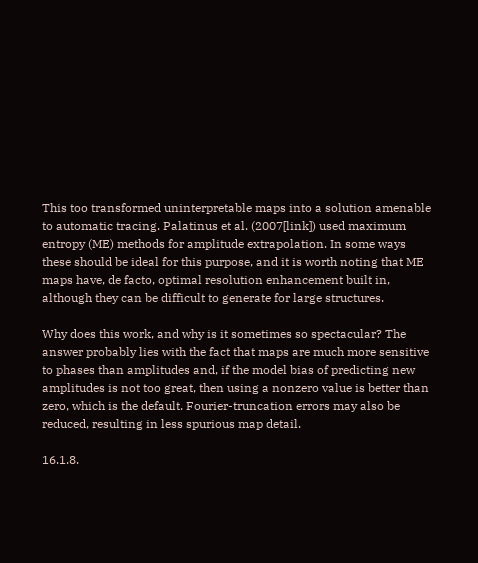This too transformed uninterpretable maps into a solution amenable to automatic tracing. Palatinus et al. (2007[link]) used maximum entropy (ME) methods for amplitude extrapolation. In some ways these should be ideal for this purpose, and it is worth noting that ME maps have, de facto, optimal resolution enhancement built in, although they can be difficult to generate for large structures.

Why does this work, and why is it sometimes so spectacular? The answer probably lies with the fact that maps are much more sensitive to phases than amplitudes and, if the model bias of predicting new amplitudes is not too great, then using a nonzero value is better than zero, which is the default. Fourier-truncation errors may also be reduced, resulting in less spurious map detail.

16.1.8.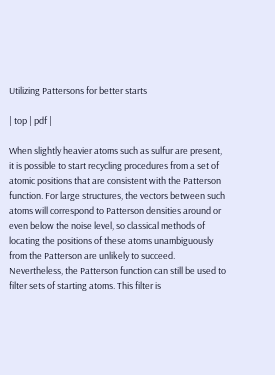Utilizing Pattersons for better starts

| top | pdf |

When slightly heavier atoms such as sulfur are present, it is possible to start recycling procedures from a set of atomic positions that are consistent with the Patterson function. For large structures, the vectors between such atoms will correspond to Patterson densities around or even below the noise level, so classical methods of locating the positions of these atoms unambiguously from the Patterson are unlikely to succeed. Nevertheless, the Patterson function can still be used to filter sets of starting atoms. This filter is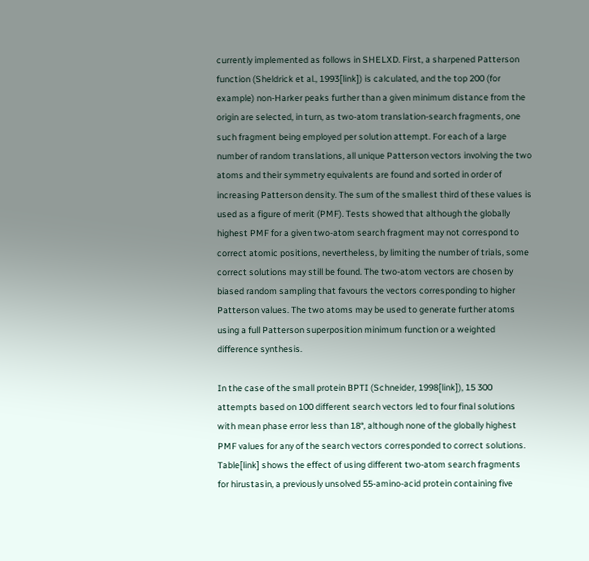currently implemented as follows in SHELXD. First, a sharpened Patterson function (Sheldrick et al., 1993[link]) is calculated, and the top 200 (for example) non-Harker peaks further than a given minimum distance from the origin are selected, in turn, as two-atom translation-search fragments, one such fragment being employed per solution attempt. For each of a large number of random translations, all unique Patterson vectors involving the two atoms and their symmetry equivalents are found and sorted in order of increasing Patterson density. The sum of the smallest third of these values is used as a figure of merit (PMF). Tests showed that although the globally highest PMF for a given two-atom search fragment may not correspond to correct atomic positions, nevertheless, by limiting the number of trials, some correct solutions may still be found. The two-atom vectors are chosen by biased random sampling that favours the vectors corresponding to higher Patterson values. The two atoms may be used to generate further atoms using a full Patterson superposition minimum function or a weighted difference synthesis.

In the case of the small protein BPTI (Schneider, 1998[link]), 15 300 attempts based on 100 different search vectors led to four final solutions with mean phase error less than 18°, although none of the globally highest PMF values for any of the search vectors corresponded to correct solutions. Table[link] shows the effect of using different two-atom search fragments for hirustasin, a previously unsolved 55-amino-acid protein containing five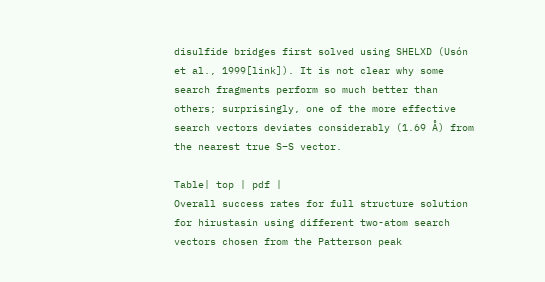disulfide bridges first solved using SHELXD (Usón et al., 1999[link]). It is not clear why some search fragments perform so much better than others; surprisingly, one of the more effective search vectors deviates considerably (1.69 Å) from the nearest true S–S vector.

Table| top | pdf |
Overall success rates for full structure solution for hirustasin using different two-atom search vectors chosen from the Patterson peak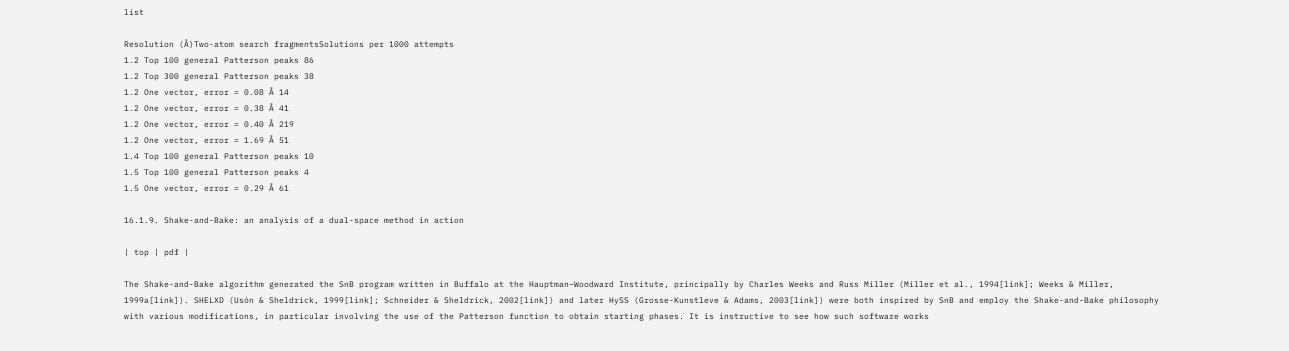list

Resolution (Å)Two-atom search fragmentsSolutions per 1000 attempts
1.2 Top 100 general Patterson peaks 86
1.2 Top 300 general Patterson peaks 38
1.2 One vector, error = 0.08 Å 14
1.2 One vector, error = 0.38 Å 41
1.2 One vector, error = 0.40 Å 219
1.2 One vector, error = 1.69 Å 51
1.4 Top 100 general Patterson peaks 10
1.5 Top 100 general Patterson peaks 4
1.5 One vector, error = 0.29 Å 61

16.1.9. Shake-and-Bake: an analysis of a dual-space method in action

| top | pdf |

The Shake-and-Bake algorithm generated the SnB program written in Buffalo at the Hauptman–Woodward Institute, principally by Charles Weeks and Russ Miller (Miller et al., 1994[link]; Weeks & Miller, 1999a[link]). SHELXD (Usón & Sheldrick, 1999[link]; Schneider & Sheldrick, 2002[link]) and later HySS (Grosse-Kunstleve & Adams, 2003[link]) were both inspired by SnB and employ the Shake-and-Bake philosophy with various modifications, in particular involving the use of the Patterson function to obtain starting phases. It is instructive to see how such software works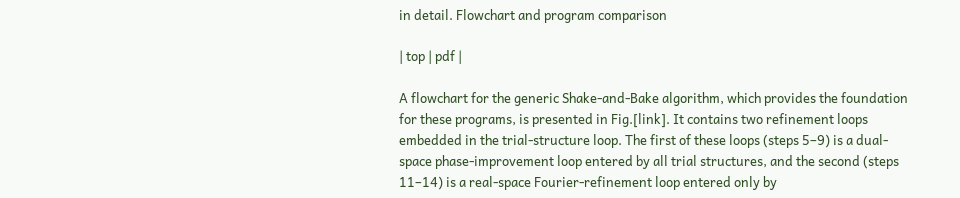in detail. Flowchart and program comparison

| top | pdf |

A flowchart for the generic Shake-and-Bake algorithm, which provides the foundation for these programs, is presented in Fig.[link]. It contains two refinement loops embedded in the trial-structure loop. The first of these loops (steps 5–9) is a dual-space phase-improvement loop entered by all trial structures, and the second (steps 11–14) is a real-space Fourier-refinement loop entered only by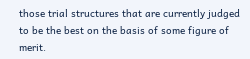those trial structures that are currently judged to be the best on the basis of some figure of merit.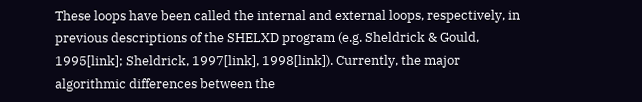These loops have been called the internal and external loops, respectively, in previous descriptions of the SHELXD program (e.g. Sheldrick & Gould, 1995[link]; Sheldrick, 1997[link], 1998[link]). Currently, the major algorithmic differences between the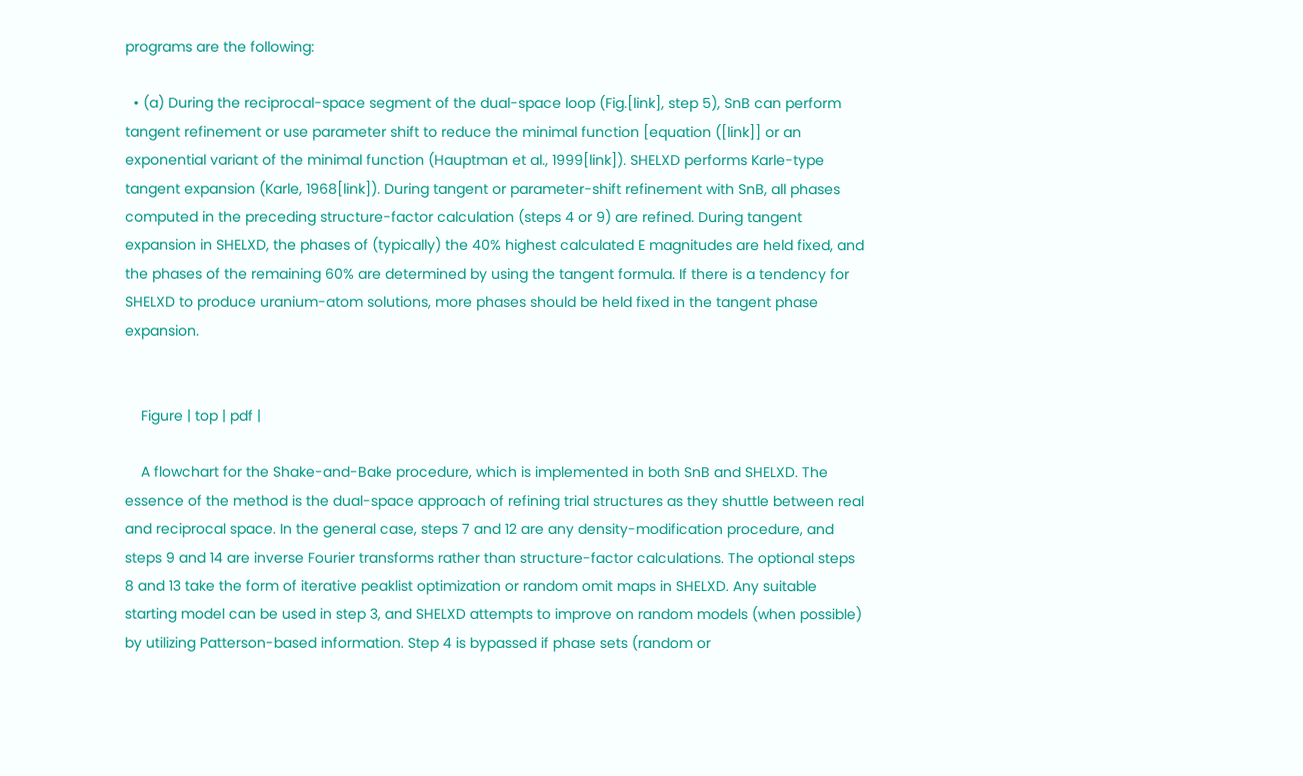programs are the following:

  • (a) During the reciprocal-space segment of the dual-space loop (Fig.[link], step 5), SnB can perform tangent refinement or use parameter shift to reduce the minimal function [equation ([link]] or an exponential variant of the minimal function (Hauptman et al., 1999[link]). SHELXD performs Karle-type tangent expansion (Karle, 1968[link]). During tangent or parameter-shift refinement with SnB, all phases computed in the preceding structure-factor calculation (steps 4 or 9) are refined. During tangent expansion in SHELXD, the phases of (typically) the 40% highest calculated E magnitudes are held fixed, and the phases of the remaining 60% are determined by using the tangent formula. If there is a tendency for SHELXD to produce uranium-atom solutions, more phases should be held fixed in the tangent phase expansion.


    Figure | top | pdf |

    A flowchart for the Shake-and-Bake procedure, which is implemented in both SnB and SHELXD. The essence of the method is the dual-space approach of refining trial structures as they shuttle between real and reciprocal space. In the general case, steps 7 and 12 are any density-modification procedure, and steps 9 and 14 are inverse Fourier transforms rather than structure-factor calculations. The optional steps 8 and 13 take the form of iterative peaklist optimization or random omit maps in SHELXD. Any suitable starting model can be used in step 3, and SHELXD attempts to improve on random models (when possible) by utilizing Patterson-based information. Step 4 is bypassed if phase sets (random or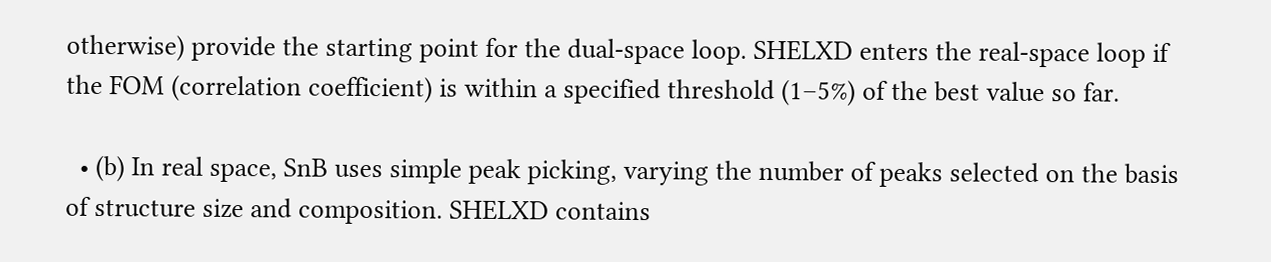otherwise) provide the starting point for the dual-space loop. SHELXD enters the real-space loop if the FOM (correlation coefficient) is within a specified threshold (1–5%) of the best value so far.

  • (b) In real space, SnB uses simple peak picking, varying the number of peaks selected on the basis of structure size and composition. SHELXD contains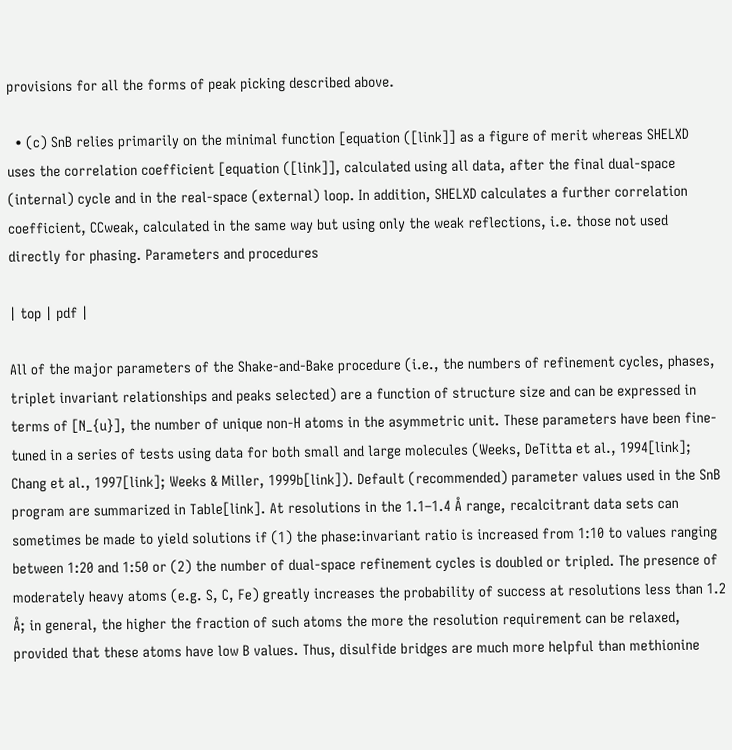provisions for all the forms of peak picking described above.

  • (c) SnB relies primarily on the minimal function [equation ([link]] as a figure of merit whereas SHELXD uses the correlation coefficient [equation ([link]], calculated using all data, after the final dual-space (internal) cycle and in the real-space (external) loop. In addition, SHELXD calculates a further correlation coefficient, CCweak, calculated in the same way but using only the weak reflections, i.e. those not used directly for phasing. Parameters and procedures

| top | pdf |

All of the major parameters of the Shake-and-Bake procedure (i.e., the numbers of refinement cycles, phases, triplet invariant relationships and peaks selected) are a function of structure size and can be expressed in terms of [N_{u}], the number of unique non-H atoms in the asymmetric unit. These parameters have been fine-tuned in a series of tests using data for both small and large molecules (Weeks, DeTitta et al., 1994[link]; Chang et al., 1997[link]; Weeks & Miller, 1999b[link]). Default (recommended) parameter values used in the SnB program are summarized in Table[link]. At resolutions in the 1.1–1.4 Å range, recalcitrant data sets can sometimes be made to yield solutions if (1) the phase:invariant ratio is increased from 1:10 to values ranging between 1:20 and 1:50 or (2) the number of dual-space refinement cycles is doubled or tripled. The presence of moderately heavy atoms (e.g. S, C, Fe) greatly increases the probability of success at resolutions less than 1.2 Å; in general, the higher the fraction of such atoms the more the resolution requirement can be relaxed, provided that these atoms have low B values. Thus, disulfide bridges are much more helpful than methionine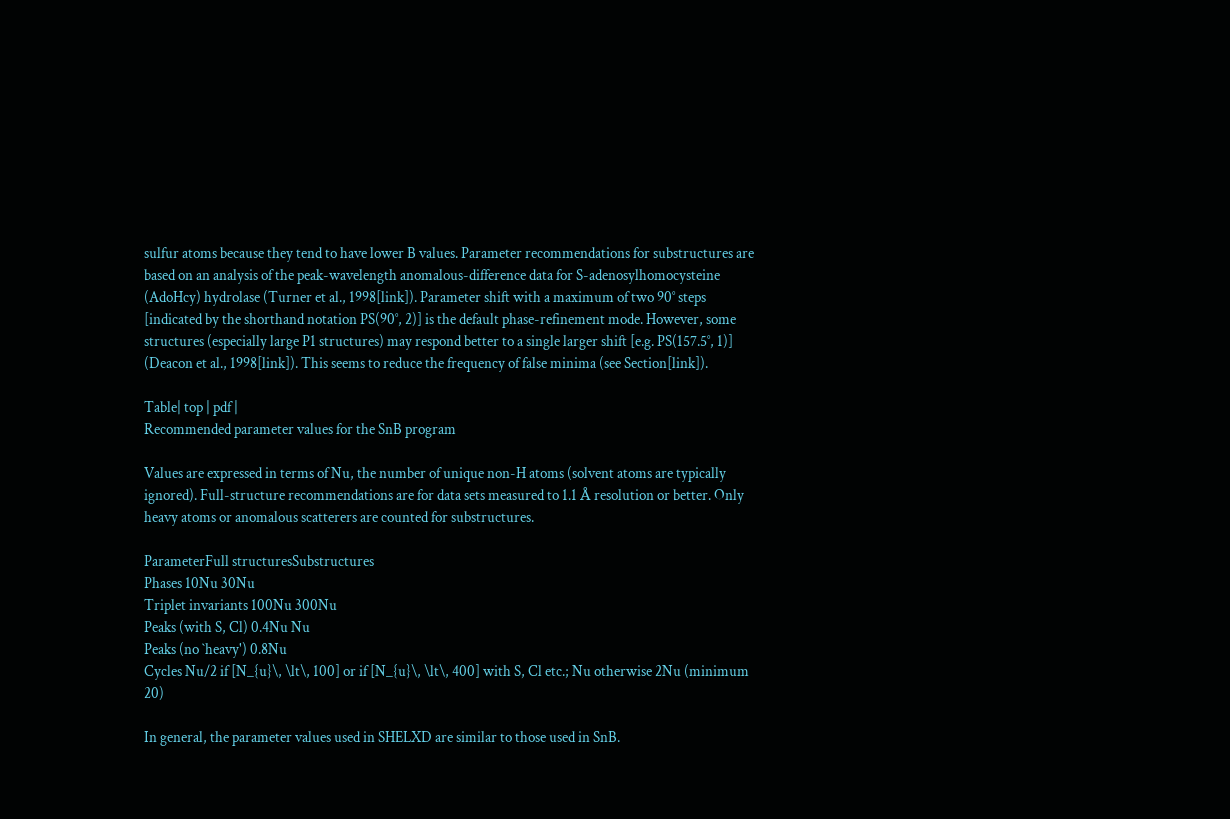sulfur atoms because they tend to have lower B values. Parameter recommendations for substructures are based on an analysis of the peak-wavelength anomalous-difference data for S-adenosylhomocysteine (AdoHcy) hydrolase (Turner et al., 1998[link]). Parameter shift with a maximum of two 90° steps [indicated by the shorthand notation PS(90°, 2)] is the default phase-refinement mode. However, some structures (especially large P1 structures) may respond better to a single larger shift [e.g. PS(157.5°, 1)] (Deacon et al., 1998[link]). This seems to reduce the frequency of false minima (see Section[link]).

Table| top | pdf |
Recommended parameter values for the SnB program

Values are expressed in terms of Nu, the number of unique non-H atoms (solvent atoms are typically ignored). Full-structure recommendations are for data sets measured to 1.1 Å resolution or better. Only heavy atoms or anomalous scatterers are counted for substructures.

ParameterFull structuresSubstructures
Phases 10Nu 30Nu
Triplet invariants 100Nu 300Nu
Peaks (with S, Cl) 0.4Nu Nu
Peaks (no `heavy') 0.8Nu
Cycles Nu/2 if [N_{u}\, \lt\, 100] or if [N_{u}\, \lt\, 400] with S, Cl etc.; Nu otherwise 2Nu (minimum 20)

In general, the parameter values used in SHELXD are similar to those used in SnB.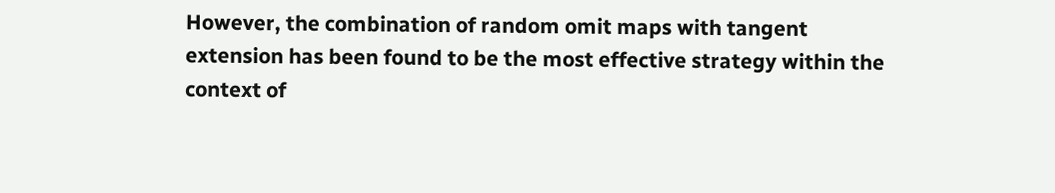However, the combination of random omit maps with tangent extension has been found to be the most effective strategy within the context of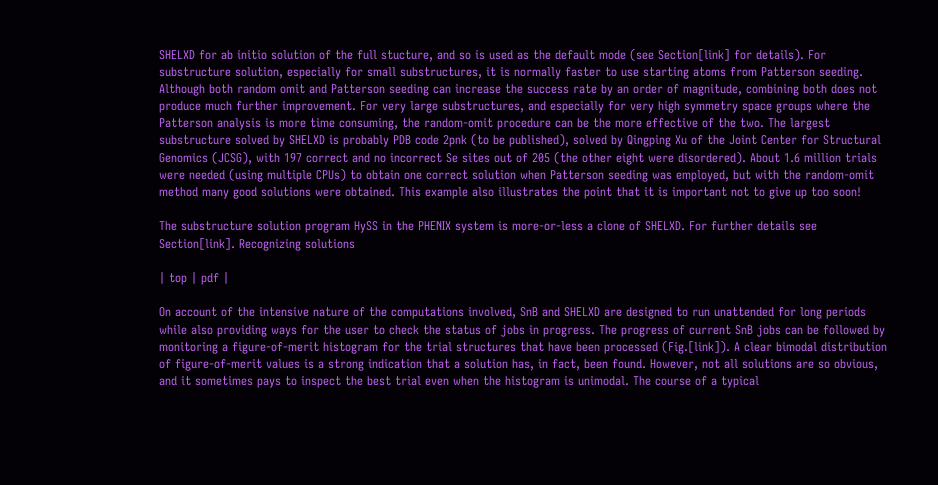SHELXD for ab initio solution of the full stucture, and so is used as the default mode (see Section[link] for details). For substructure solution, especially for small substructures, it is normally faster to use starting atoms from Patterson seeding. Although both random omit and Patterson seeding can increase the success rate by an order of magnitude, combining both does not produce much further improvement. For very large substructures, and especially for very high symmetry space groups where the Patterson analysis is more time consuming, the random-omit procedure can be the more effective of the two. The largest substructure solved by SHELXD is probably PDB code 2pnk (to be published), solved by Qingping Xu of the Joint Center for Structural Genomics (JCSG), with 197 correct and no incorrect Se sites out of 205 (the other eight were disordered). About 1.6 million trials were needed (using multiple CPUs) to obtain one correct solution when Patterson seeding was employed, but with the random-omit method many good solutions were obtained. This example also illustrates the point that it is important not to give up too soon!

The substructure solution program HySS in the PHENIX system is more-or-less a clone of SHELXD. For further details see Section[link]. Recognizing solutions

| top | pdf |

On account of the intensive nature of the computations involved, SnB and SHELXD are designed to run unattended for long periods while also providing ways for the user to check the status of jobs in progress. The progress of current SnB jobs can be followed by monitoring a figure-of-merit histogram for the trial structures that have been processed (Fig.[link]). A clear bimodal distribution of figure-of-merit values is a strong indication that a solution has, in fact, been found. However, not all solutions are so obvious, and it sometimes pays to inspect the best trial even when the histogram is unimodal. The course of a typical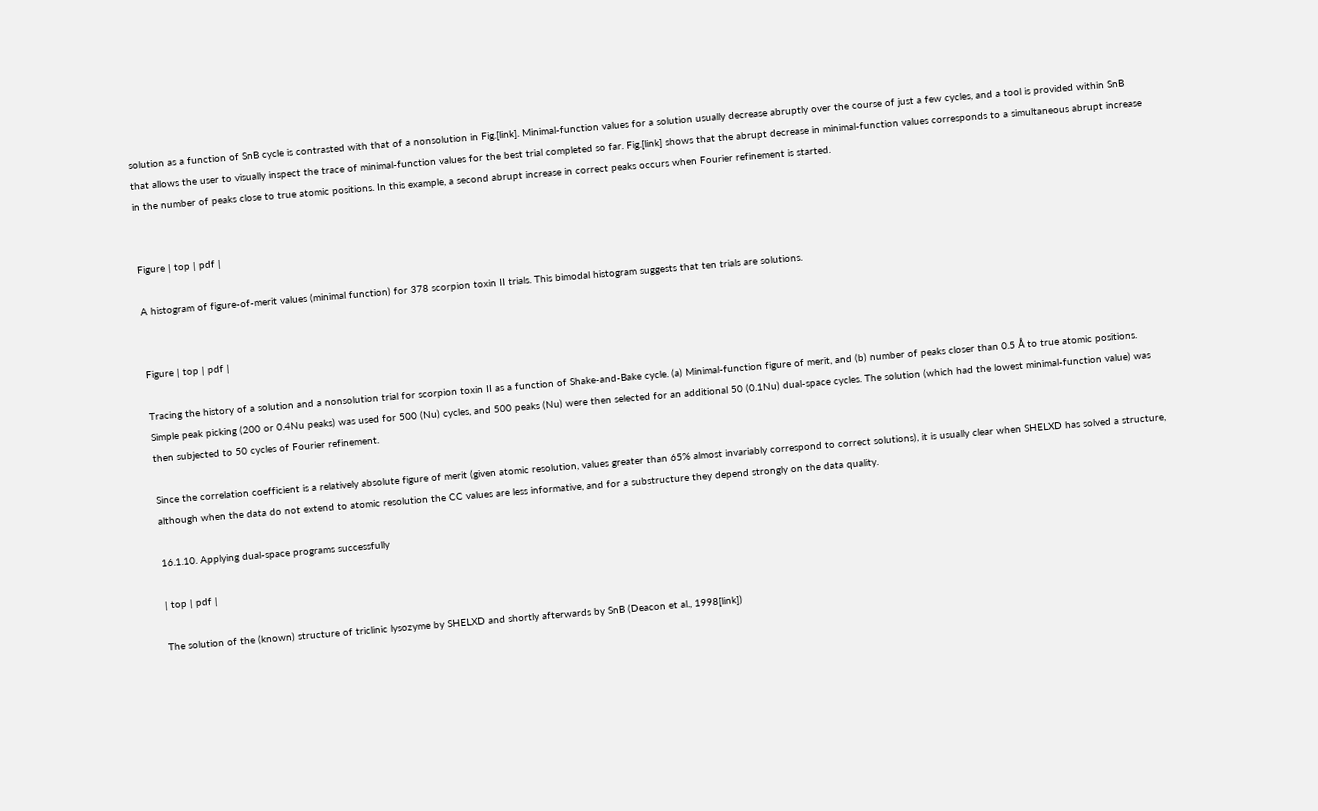solution as a function of SnB cycle is contrasted with that of a nonsolution in Fig.[link]. Minimal-function values for a solution usually decrease abruptly over the course of just a few cycles, and a tool is provided within SnB that allows the user to visually inspect the trace of minimal-function values for the best trial completed so far. Fig.[link] shows that the abrupt decrease in minimal-function values corresponds to a simultaneous abrupt increase in the number of peaks close to true atomic positions. In this example, a second abrupt increase in correct peaks occurs when Fourier refinement is started.


Figure | top | pdf |

A histogram of figure-of-merit values (minimal function) for 378 scorpion toxin II trials. This bimodal histogram suggests that ten trials are solutions.


Figure | top | pdf |

Tracing the history of a solution and a nonsolution trial for scorpion toxin II as a function of Shake-and-Bake cycle. (a) Minimal-function figure of merit, and (b) number of peaks closer than 0.5 Å to true atomic positions. Simple peak picking (200 or 0.4Nu peaks) was used for 500 (Nu) cycles, and 500 peaks (Nu) were then selected for an additional 50 (0.1Nu) dual-space cycles. The solution (which had the lowest minimal-function value) was then subjected to 50 cycles of Fourier refinement.

Since the correlation coefficient is a relatively absolute figure of merit (given atomic resolution, values greater than 65% almost invariably correspond to correct solutions), it is usually clear when SHELXD has solved a structure, although when the data do not extend to atomic resolution the CC values are less informative, and for a substructure they depend strongly on the data quality.

16.1.10. Applying dual-space programs successfully

| top | pdf |

The solution of the (known) structure of triclinic lysozyme by SHELXD and shortly afterwards by SnB (Deacon et al., 1998[link])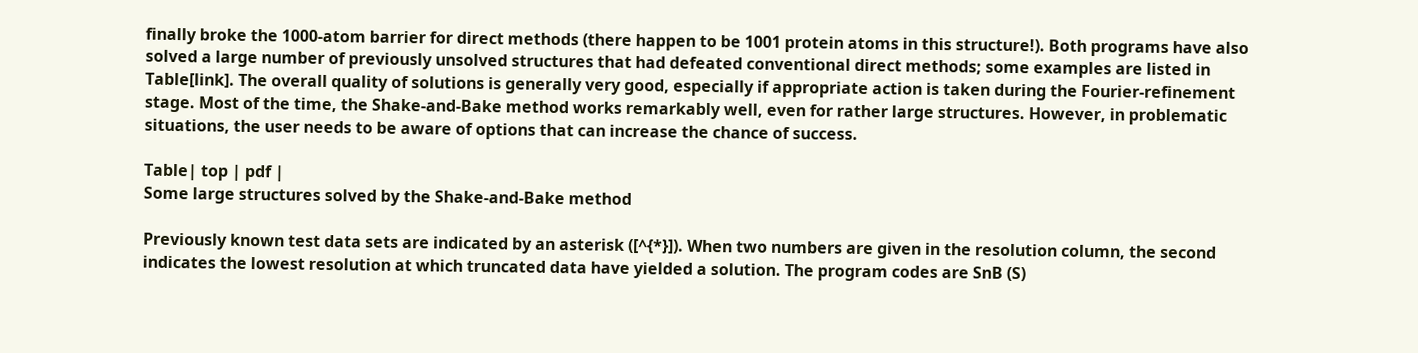finally broke the 1000-atom barrier for direct methods (there happen to be 1001 protein atoms in this structure!). Both programs have also solved a large number of previously unsolved structures that had defeated conventional direct methods; some examples are listed in Table[link]. The overall quality of solutions is generally very good, especially if appropriate action is taken during the Fourier-refinement stage. Most of the time, the Shake-and-Bake method works remarkably well, even for rather large structures. However, in problematic situations, the user needs to be aware of options that can increase the chance of success.

Table| top | pdf |
Some large structures solved by the Shake-and-Bake method

Previously known test data sets are indicated by an asterisk ([^{*}]). When two numbers are given in the resolution column, the second indicates the lowest resolution at which truncated data have yielded a solution. The program codes are SnB (S)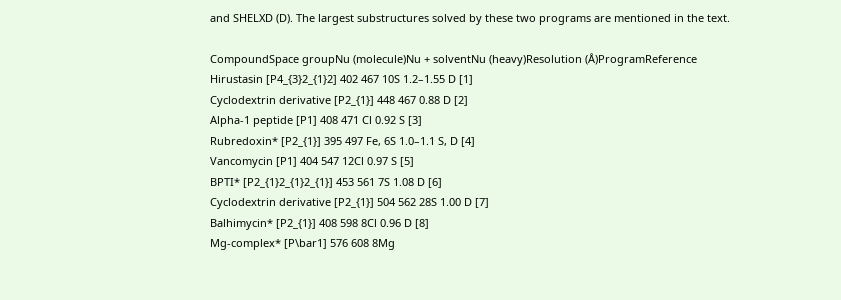and SHELXD (D). The largest substructures solved by these two programs are mentioned in the text.

CompoundSpace groupNu (molecule)Nu + solventNu (heavy)Resolution (Å)ProgramReference
Hirustasin [P4_{3}2_{1}2] 402 467 10S 1.2–1.55 D [1]
Cyclodextrin derivative [P2_{1}] 448 467 0.88 D [2]
Alpha-1 peptide [P1] 408 471 Cl 0.92 S [3]
Rubredoxin* [P2_{1}] 395 497 Fe, 6S 1.0–1.1 S, D [4]
Vancomycin [P1] 404 547 12Cl 0.97 S [5]
BPTI* [P2_{1}2_{1}2_{1}] 453 561 7S 1.08 D [6]
Cyclodextrin derivative [P2_{1}] 504 562 28S 1.00 D [7]
Balhimycin* [P2_{1}] 408 598 8Cl 0.96 D [8]
Mg-complex* [P\bar1] 576 608 8Mg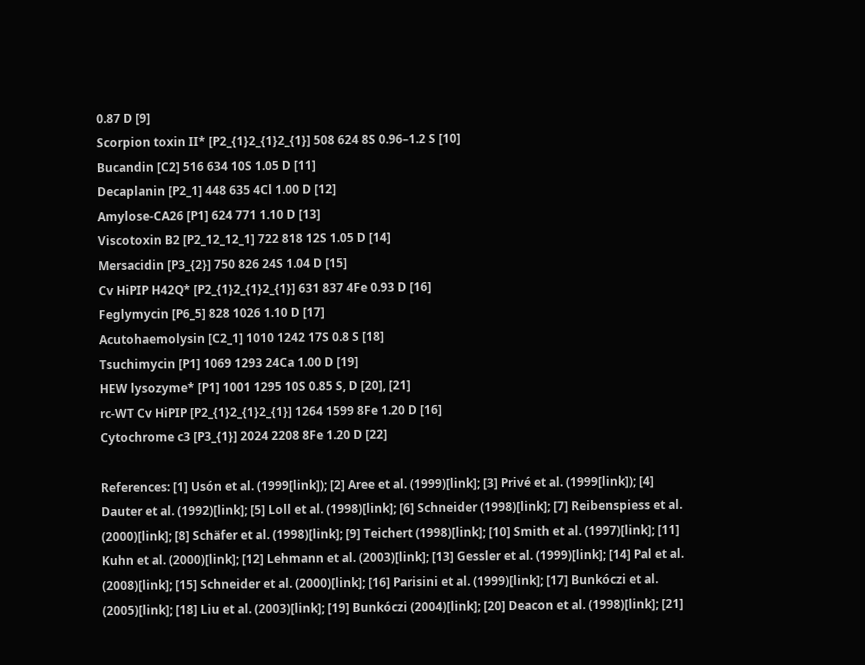0.87 D [9]
Scorpion toxin II* [P2_{1}2_{1}2_{1}] 508 624 8S 0.96–1.2 S [10]
Bucandin [C2] 516 634 10S 1.05 D [11]
Decaplanin [P2_1] 448 635 4Cl 1.00 D [12]
Amylose-CA26 [P1] 624 771 1.10 D [13]
Viscotoxin B2 [P2_12_12_1] 722 818 12S 1.05 D [14]
Mersacidin [P3_{2}] 750 826 24S 1.04 D [15]
Cv HiPIP H42Q* [P2_{1}2_{1}2_{1}] 631 837 4Fe 0.93 D [16]
Feglymycin [P6_5] 828 1026 1.10 D [17]
Acutohaemolysin [C2_1] 1010 1242 17S 0.8 S [18]
Tsuchimycin [P1] 1069 1293 24Ca 1.00 D [19]
HEW lysozyme* [P1] 1001 1295 10S 0.85 S, D [20], [21]
rc-WT Cv HiPIP [P2_{1}2_{1}2_{1}] 1264 1599 8Fe 1.20 D [16]
Cytochrome c3 [P3_{1}] 2024 2208 8Fe 1.20 D [22]

References: [1] Usón et al. (1999[link]); [2] Aree et al. (1999)[link]; [3] Privé et al. (1999[link]); [4] Dauter et al. (1992)[link]; [5] Loll et al. (1998)[link]; [6] Schneider (1998)[link]; [7] Reibenspiess et al. (2000)[link]; [8] Schäfer et al. (1998)[link]; [9] Teichert (1998)[link]; [10] Smith et al. (1997)[link]; [11] Kuhn et al. (2000)[link]; [12] Lehmann et al. (2003)[link]; [13] Gessler et al. (1999)[link]; [14] Pal et al. (2008)[link]; [15] Schneider et al. (2000)[link]; [16] Parisini et al. (1999)[link]; [17] Bunkóczi et al. (2005)[link]; [18] Liu et al. (2003)[link]; [19] Bunkóczi (2004)[link]; [20] Deacon et al. (1998)[link]; [21]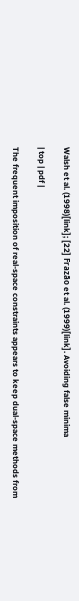Walsh et al. (1998)[link]; [22] Frazão et al. (1999)[link]. Avoiding false minima

| top | pdf |

The frequent imposition of real-space constraints appears to keep dual-space methods from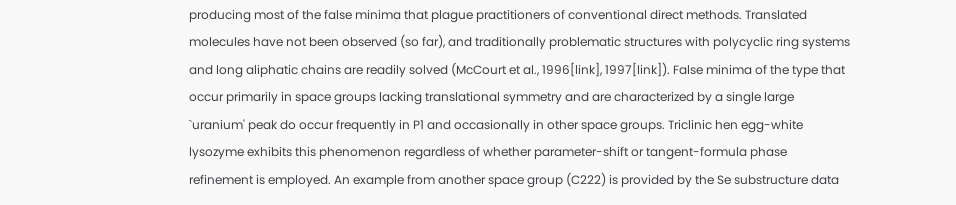producing most of the false minima that plague practitioners of conventional direct methods. Translated molecules have not been observed (so far), and traditionally problematic structures with polycyclic ring systems and long aliphatic chains are readily solved (McCourt et al., 1996[link], 1997[link]). False minima of the type that occur primarily in space groups lacking translational symmetry and are characterized by a single large `uranium' peak do occur frequently in P1 and occasionally in other space groups. Triclinic hen egg-white lysozyme exhibits this phenomenon regardless of whether parameter-shift or tangent-formula phase refinement is employed. An example from another space group (C222) is provided by the Se substructure data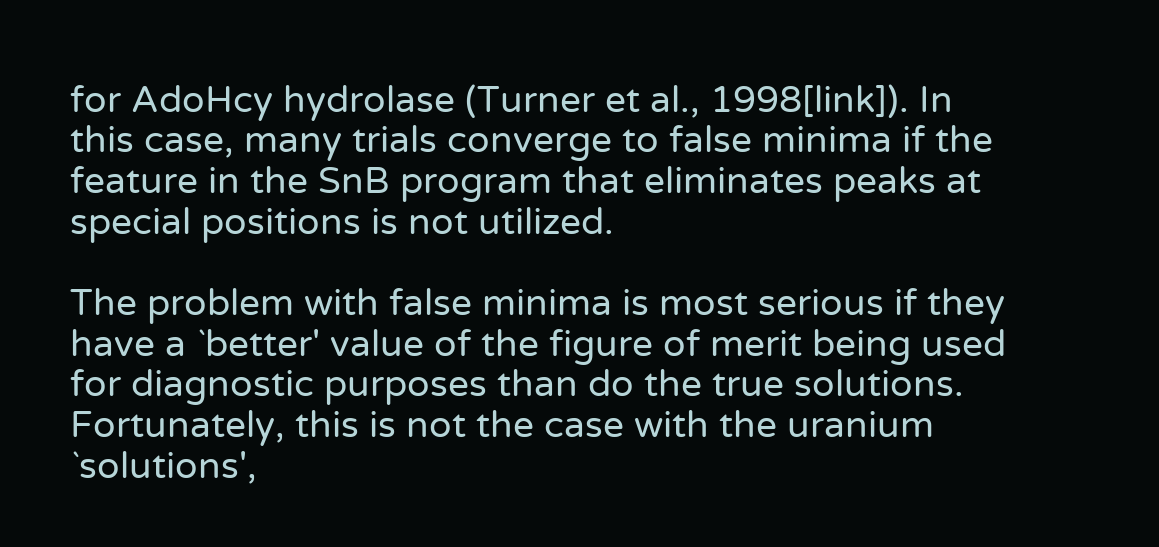for AdoHcy hydrolase (Turner et al., 1998[link]). In this case, many trials converge to false minima if the feature in the SnB program that eliminates peaks at special positions is not utilized.

The problem with false minima is most serious if they have a `better' value of the figure of merit being used for diagnostic purposes than do the true solutions. Fortunately, this is not the case with the uranium `solutions',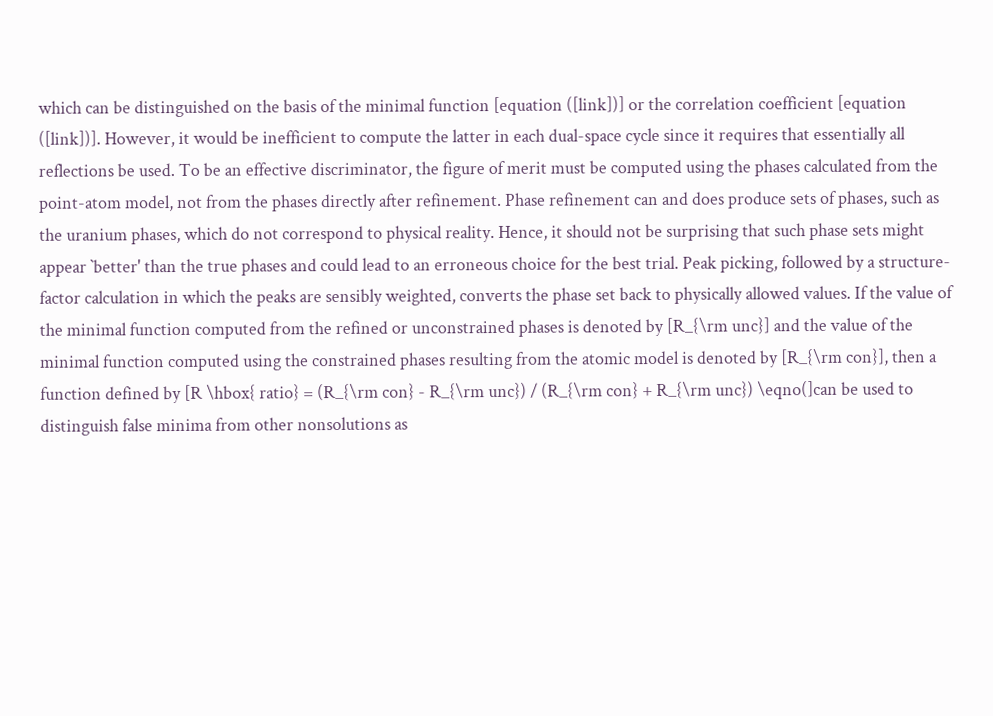which can be distinguished on the basis of the minimal function [equation ([link])] or the correlation coefficient [equation ([link])]. However, it would be inefficient to compute the latter in each dual-space cycle since it requires that essentially all reflections be used. To be an effective discriminator, the figure of merit must be computed using the phases calculated from the point-atom model, not from the phases directly after refinement. Phase refinement can and does produce sets of phases, such as the uranium phases, which do not correspond to physical reality. Hence, it should not be surprising that such phase sets might appear `better' than the true phases and could lead to an erroneous choice for the best trial. Peak picking, followed by a structure-factor calculation in which the peaks are sensibly weighted, converts the phase set back to physically allowed values. If the value of the minimal function computed from the refined or unconstrained phases is denoted by [R_{\rm unc}] and the value of the minimal function computed using the constrained phases resulting from the atomic model is denoted by [R_{\rm con}], then a function defined by [R \hbox{ ratio} = (R_{\rm con} - R_{\rm unc}) / (R_{\rm con} + R_{\rm unc}) \eqno(]can be used to distinguish false minima from other nonsolutions as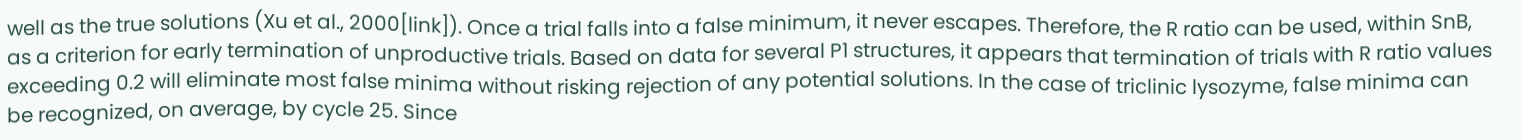well as the true solutions (Xu et al., 2000[link]). Once a trial falls into a false minimum, it never escapes. Therefore, the R ratio can be used, within SnB, as a criterion for early termination of unproductive trials. Based on data for several P1 structures, it appears that termination of trials with R ratio values exceeding 0.2 will eliminate most false minima without risking rejection of any potential solutions. In the case of triclinic lysozyme, false minima can be recognized, on average, by cycle 25. Since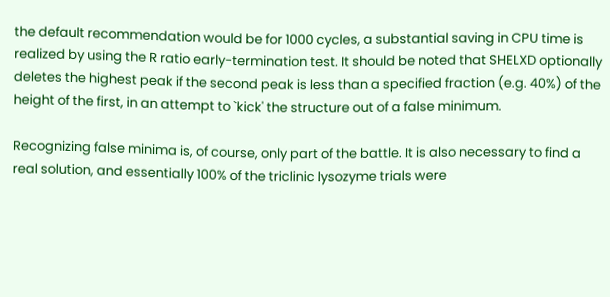the default recommendation would be for 1000 cycles, a substantial saving in CPU time is realized by using the R ratio early-termination test. It should be noted that SHELXD optionally deletes the highest peak if the second peak is less than a specified fraction (e.g. 40%) of the height of the first, in an attempt to `kick' the structure out of a false minimum.

Recognizing false minima is, of course, only part of the battle. It is also necessary to find a real solution, and essentially 100% of the triclinic lysozyme trials were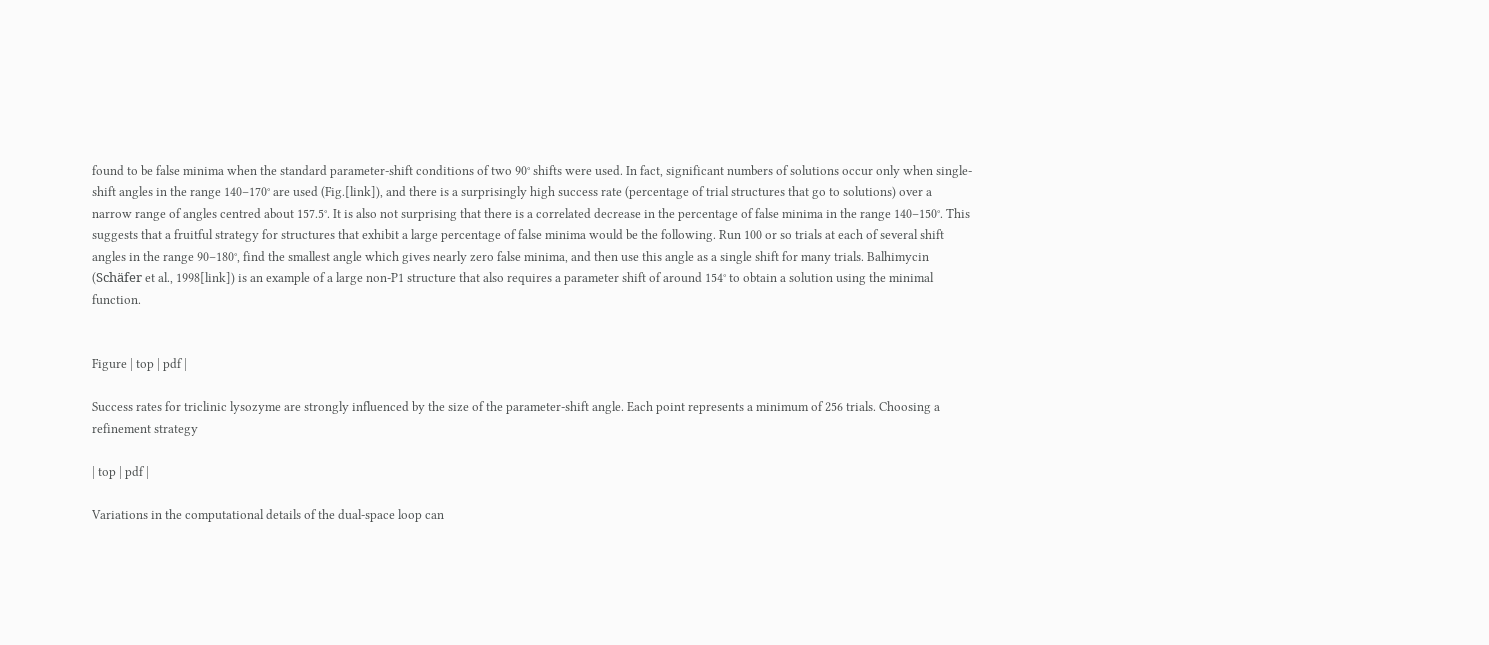found to be false minima when the standard parameter-shift conditions of two 90° shifts were used. In fact, significant numbers of solutions occur only when single-shift angles in the range 140–170° are used (Fig.[link]), and there is a surprisingly high success rate (percentage of trial structures that go to solutions) over a narrow range of angles centred about 157.5°. It is also not surprising that there is a correlated decrease in the percentage of false minima in the range 140–150°. This suggests that a fruitful strategy for structures that exhibit a large percentage of false minima would be the following. Run 100 or so trials at each of several shift angles in the range 90–180°, find the smallest angle which gives nearly zero false minima, and then use this angle as a single shift for many trials. Balhimycin (Schäfer et al., 1998[link]) is an example of a large non-P1 structure that also requires a parameter shift of around 154° to obtain a solution using the minimal function.


Figure | top | pdf |

Success rates for triclinic lysozyme are strongly influenced by the size of the parameter-shift angle. Each point represents a minimum of 256 trials. Choosing a refinement strategy

| top | pdf |

Variations in the computational details of the dual-space loop can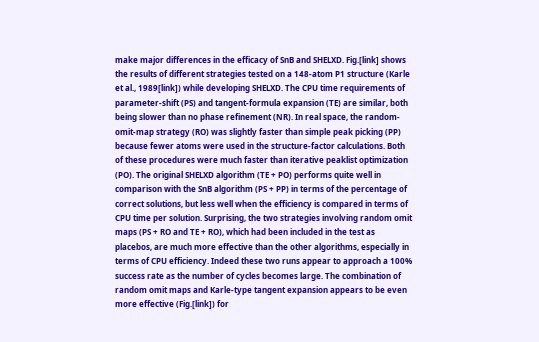make major differences in the efficacy of SnB and SHELXD. Fig.[link] shows the results of different strategies tested on a 148-atom P1 structure (Karle et al., 1989[link]) while developing SHELXD. The CPU time requirements of parameter-shift (PS) and tangent-formula expansion (TE) are similar, both being slower than no phase refinement (NR). In real space, the random-omit-map strategy (RO) was slightly faster than simple peak picking (PP) because fewer atoms were used in the structure-factor calculations. Both of these procedures were much faster than iterative peaklist optimization (PO). The original SHELXD algorithm (TE + PO) performs quite well in comparison with the SnB algorithm (PS + PP) in terms of the percentage of correct solutions, but less well when the efficiency is compared in terms of CPU time per solution. Surprising, the two strategies involving random omit maps (PS + RO and TE + RO), which had been included in the test as placebos, are much more effective than the other algorithms, especially in terms of CPU efficiency. Indeed these two runs appear to approach a 100% success rate as the number of cycles becomes large. The combination of random omit maps and Karle-type tangent expansion appears to be even more effective (Fig.[link]) for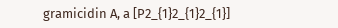gramicidin A, a [P2_{1}2_{1}2_{1}]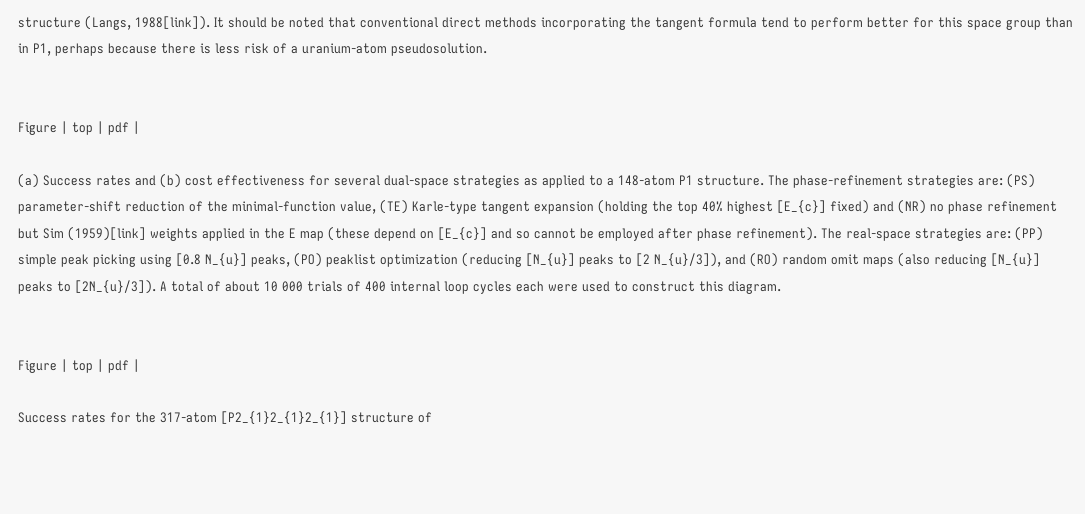structure (Langs, 1988[link]). It should be noted that conventional direct methods incorporating the tangent formula tend to perform better for this space group than in P1, perhaps because there is less risk of a uranium-atom pseudosolution.


Figure | top | pdf |

(a) Success rates and (b) cost effectiveness for several dual-space strategies as applied to a 148-atom P1 structure. The phase-refinement strategies are: (PS) parameter-shift reduction of the minimal-function value, (TE) Karle-type tangent expansion (holding the top 40% highest [E_{c}] fixed) and (NR) no phase refinement but Sim (1959)[link] weights applied in the E map (these depend on [E_{c}] and so cannot be employed after phase refinement). The real-space strategies are: (PP) simple peak picking using [0.8 N_{u}] peaks, (PO) peaklist optimization (reducing [N_{u}] peaks to [2 N_{u}/3]), and (RO) random omit maps (also reducing [N_{u}] peaks to [2N_{u}/3]). A total of about 10 000 trials of 400 internal loop cycles each were used to construct this diagram.


Figure | top | pdf |

Success rates for the 317-atom [P2_{1}2_{1}2_{1}] structure of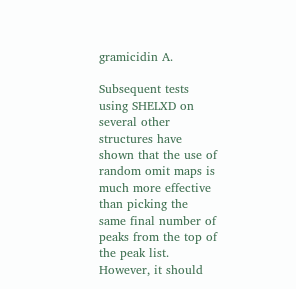gramicidin A.

Subsequent tests using SHELXD on several other structures have shown that the use of random omit maps is much more effective than picking the same final number of peaks from the top of the peak list. However, it should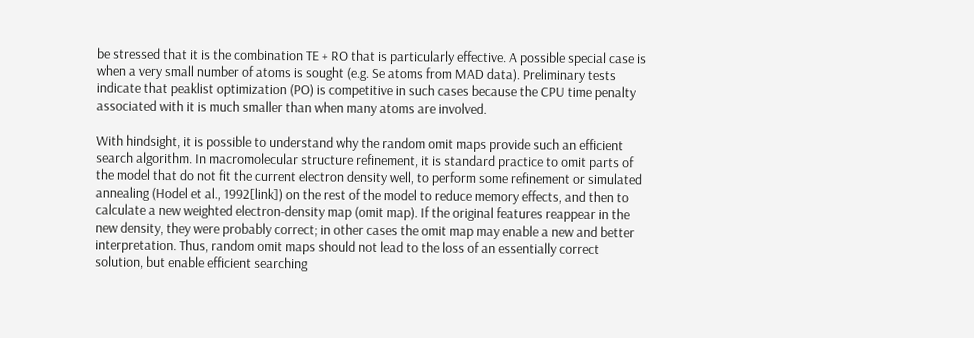be stressed that it is the combination TE + RO that is particularly effective. A possible special case is when a very small number of atoms is sought (e.g. Se atoms from MAD data). Preliminary tests indicate that peaklist optimization (PO) is competitive in such cases because the CPU time penalty associated with it is much smaller than when many atoms are involved.

With hindsight, it is possible to understand why the random omit maps provide such an efficient search algorithm. In macromolecular structure refinement, it is standard practice to omit parts of the model that do not fit the current electron density well, to perform some refinement or simulated annealing (Hodel et al., 1992[link]) on the rest of the model to reduce memory effects, and then to calculate a new weighted electron-density map (omit map). If the original features reappear in the new density, they were probably correct; in other cases the omit map may enable a new and better interpretation. Thus, random omit maps should not lead to the loss of an essentially correct solution, but enable efficient searching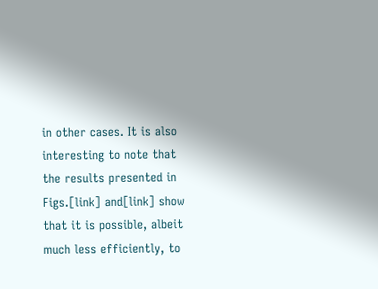in other cases. It is also interesting to note that the results presented in Figs.[link] and[link] show that it is possible, albeit much less efficiently, to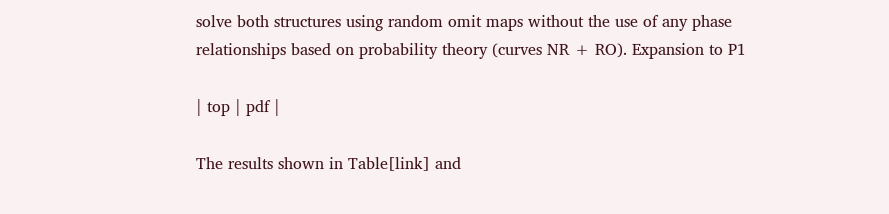solve both structures using random omit maps without the use of any phase relationships based on probability theory (curves NR + RO). Expansion to P1

| top | pdf |

The results shown in Table[link] and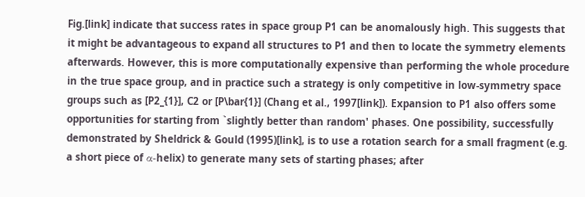Fig.[link] indicate that success rates in space group P1 can be anomalously high. This suggests that it might be advantageous to expand all structures to P1 and then to locate the symmetry elements afterwards. However, this is more computationally expensive than performing the whole procedure in the true space group, and in practice such a strategy is only competitive in low-symmetry space groups such as [P2_{1}], C2 or [P\bar{1}] (Chang et al., 1997[link]). Expansion to P1 also offers some opportunities for starting from `slightly better than random' phases. One possibility, successfully demonstrated by Sheldrick & Gould (1995)[link], is to use a rotation search for a small fragment (e.g. a short piece of α-helix) to generate many sets of starting phases; after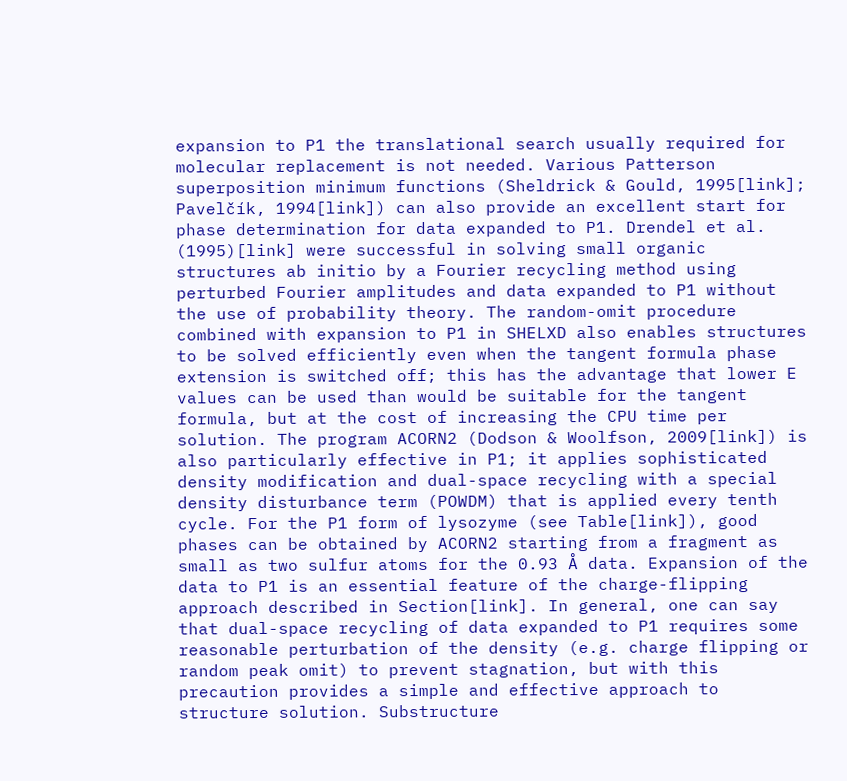expansion to P1 the translational search usually required for molecular replacement is not needed. Various Patterson superposition minimum functions (Sheldrick & Gould, 1995[link]; Pavelčík, 1994[link]) can also provide an excellent start for phase determination for data expanded to P1. Drendel et al. (1995)[link] were successful in solving small organic structures ab initio by a Fourier recycling method using perturbed Fourier amplitudes and data expanded to P1 without the use of probability theory. The random-omit procedure combined with expansion to P1 in SHELXD also enables structures to be solved efficiently even when the tangent formula phase extension is switched off; this has the advantage that lower E values can be used than would be suitable for the tangent formula, but at the cost of increasing the CPU time per solution. The program ACORN2 (Dodson & Woolfson, 2009[link]) is also particularly effective in P1; it applies sophisticated density modification and dual-space recycling with a special density disturbance term (POWDM) that is applied every tenth cycle. For the P1 form of lysozyme (see Table[link]), good phases can be obtained by ACORN2 starting from a fragment as small as two sulfur atoms for the 0.93 Å data. Expansion of the data to P1 is an essential feature of the charge-flipping approach described in Section[link]. In general, one can say that dual-space recycling of data expanded to P1 requires some reasonable perturbation of the density (e.g. charge flipping or random peak omit) to prevent stagnation, but with this precaution provides a simple and effective approach to structure solution. Substructure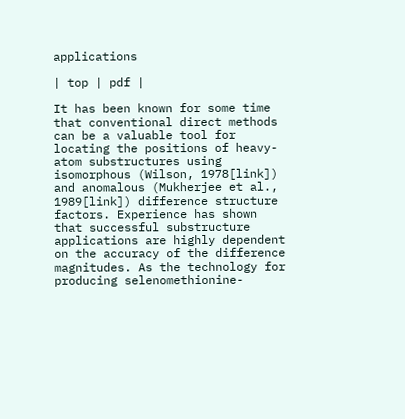applications

| top | pdf |

It has been known for some time that conventional direct methods can be a valuable tool for locating the positions of heavy-atom substructures using isomorphous (Wilson, 1978[link]) and anomalous (Mukherjee et al., 1989[link]) difference structure factors. Experience has shown that successful substructure applications are highly dependent on the accuracy of the difference magnitudes. As the technology for producing selenomethionine-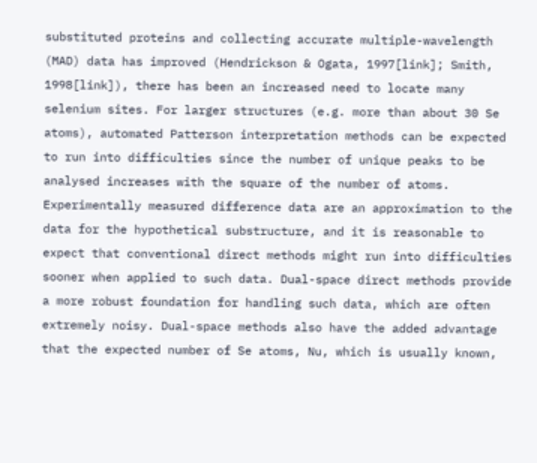substituted proteins and collecting accurate multiple-wavelength (MAD) data has improved (Hendrickson & Ogata, 1997[link]; Smith, 1998[link]), there has been an increased need to locate many selenium sites. For larger structures (e.g. more than about 30 Se atoms), automated Patterson interpretation methods can be expected to run into difficulties since the number of unique peaks to be analysed increases with the square of the number of atoms. Experimentally measured difference data are an approximation to the data for the hypothetical substructure, and it is reasonable to expect that conventional direct methods might run into difficulties sooner when applied to such data. Dual-space direct methods provide a more robust foundation for handling such data, which are often extremely noisy. Dual-space methods also have the added advantage that the expected number of Se atoms, Nu, which is usually known,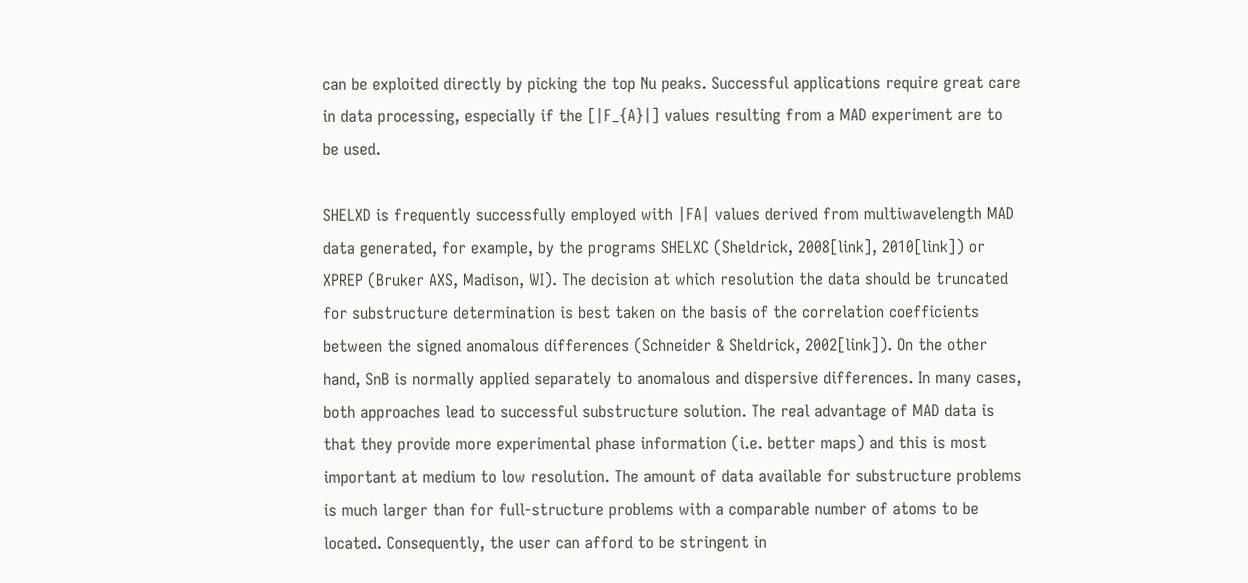can be exploited directly by picking the top Nu peaks. Successful applications require great care in data processing, especially if the [|F_{A}|] values resulting from a MAD experiment are to be used.

SHELXD is frequently successfully employed with |FA| values derived from multiwavelength MAD data generated, for example, by the programs SHELXC (Sheldrick, 2008[link], 2010[link]) or XPREP (Bruker AXS, Madison, WI). The decision at which resolution the data should be truncated for substructure determination is best taken on the basis of the correlation coefficients between the signed anomalous differences (Schneider & Sheldrick, 2002[link]). On the other hand, SnB is normally applied separately to anomalous and dispersive differences. In many cases, both approaches lead to successful substructure solution. The real advantage of MAD data is that they provide more experimental phase information (i.e. better maps) and this is most important at medium to low resolution. The amount of data available for substructure problems is much larger than for full-structure problems with a comparable number of atoms to be located. Consequently, the user can afford to be stringent in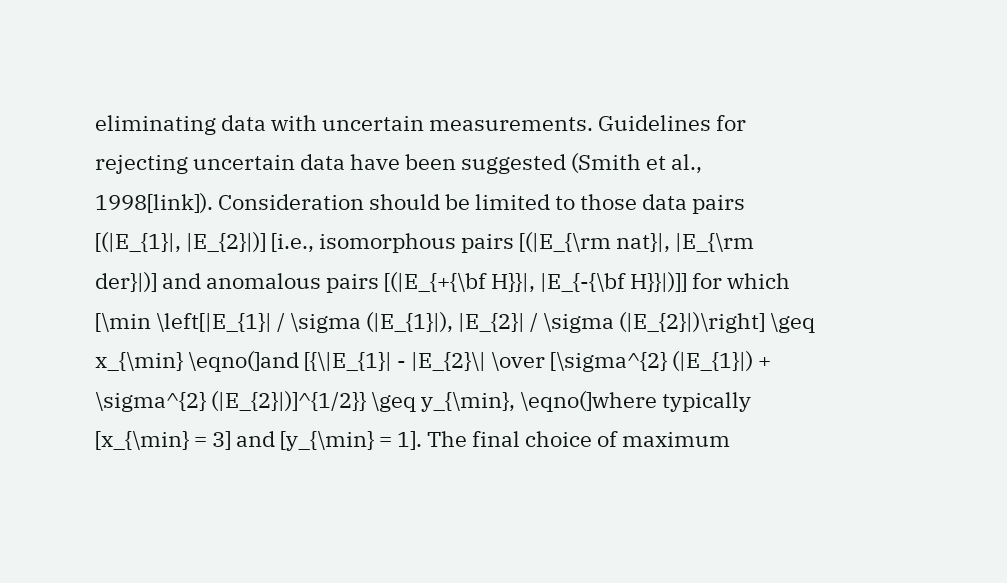eliminating data with uncertain measurements. Guidelines for rejecting uncertain data have been suggested (Smith et al., 1998[link]). Consideration should be limited to those data pairs [(|E_{1}|, |E_{2}|)] [i.e., isomorphous pairs [(|E_{\rm nat}|, |E_{\rm der}|)] and anomalous pairs [(|E_{+{\bf H}}|, |E_{-{\bf H}}|)]] for which [\min \left[|E_{1}| / \sigma (|E_{1}|), |E_{2}| / \sigma (|E_{2}|)\right] \geq x_{\min} \eqno(]and [{\|E_{1}| - |E_{2}\| \over [\sigma^{2} (|E_{1}|) + \sigma^{2} (|E_{2}|)]^{1/2}} \geq y_{\min}, \eqno(]where typically [x_{\min} = 3] and [y_{\min} = 1]. The final choice of maximum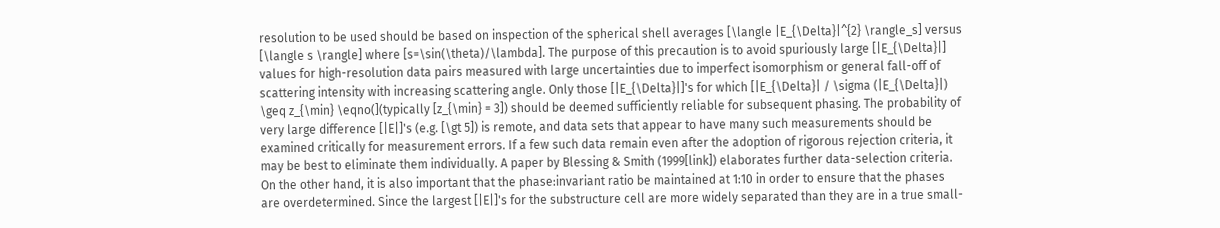resolution to be used should be based on inspection of the spherical shell averages [\langle |E_{\Delta}|^{2} \rangle_s] versus [\langle s \rangle] where [s=\sin(\theta)/\lambda]. The purpose of this precaution is to avoid spuriously large [|E_{\Delta}|] values for high-resolution data pairs measured with large uncertainties due to imperfect isomorphism or general fall-off of scattering intensity with increasing scattering angle. Only those [|E_{\Delta}|]'s for which [|E_{\Delta}| / \sigma (|E_{\Delta}|) \geq z_{\min} \eqno(](typically [z_{\min} = 3]) should be deemed sufficiently reliable for subsequent phasing. The probability of very large difference [|E|]'s (e.g. [\gt 5]) is remote, and data sets that appear to have many such measurements should be examined critically for measurement errors. If a few such data remain even after the adoption of rigorous rejection criteria, it may be best to eliminate them individually. A paper by Blessing & Smith (1999[link]) elaborates further data-selection criteria. On the other hand, it is also important that the phase:invariant ratio be maintained at 1:10 in order to ensure that the phases are overdetermined. Since the largest [|E|]'s for the substructure cell are more widely separated than they are in a true small-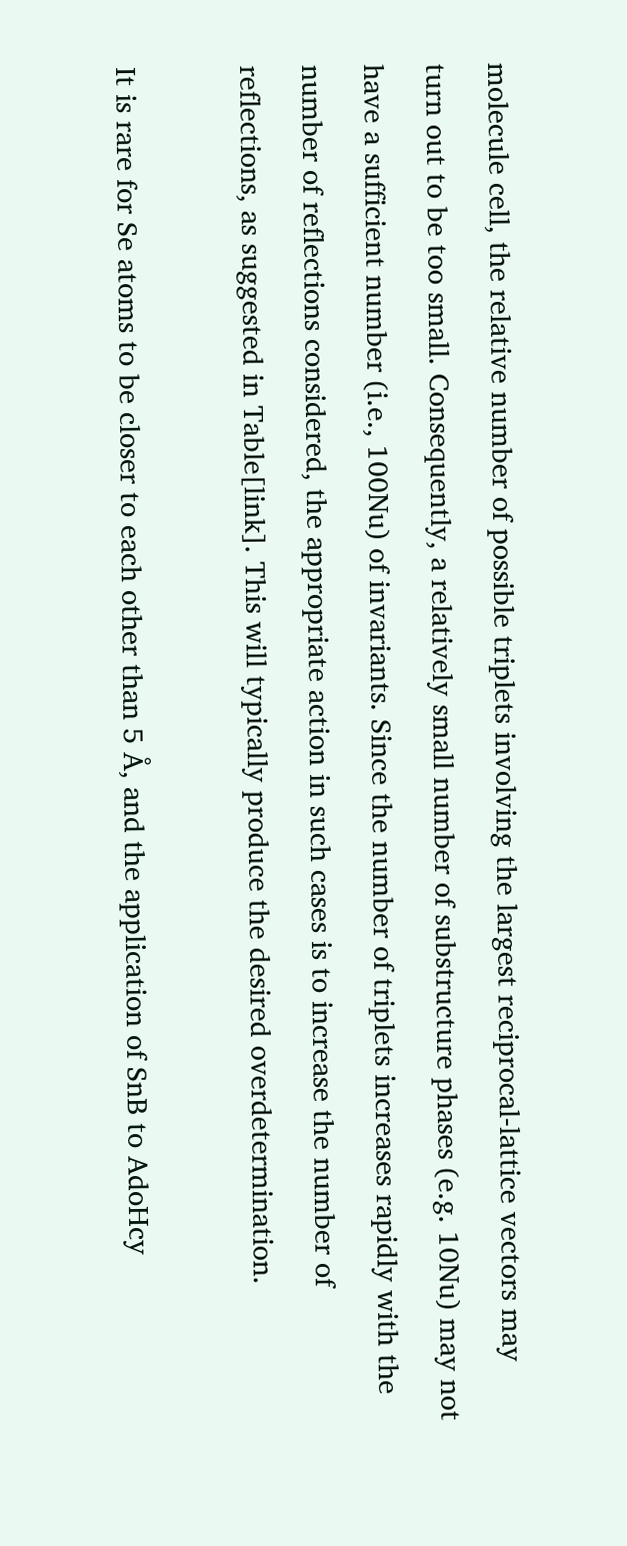molecule cell, the relative number of possible triplets involving the largest reciprocal-lattice vectors may turn out to be too small. Consequently, a relatively small number of substructure phases (e.g. 10Nu) may not have a sufficient number (i.e., 100Nu) of invariants. Since the number of triplets increases rapidly with the number of reflections considered, the appropriate action in such cases is to increase the number of reflections, as suggested in Table[link]. This will typically produce the desired overdetermination.

It is rare for Se atoms to be closer to each other than 5 Å, and the application of SnB to AdoHcy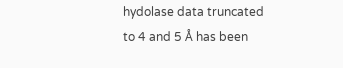hydolase data truncated to 4 and 5 Å has been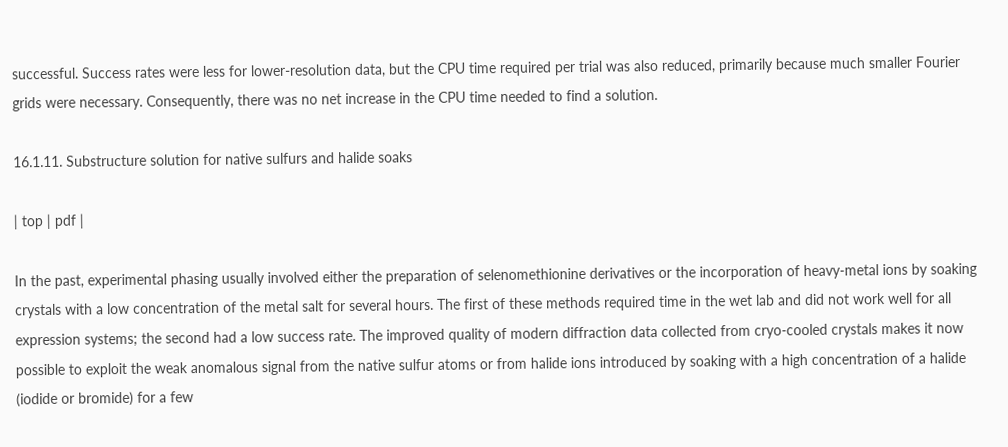successful. Success rates were less for lower-resolution data, but the CPU time required per trial was also reduced, primarily because much smaller Fourier grids were necessary. Consequently, there was no net increase in the CPU time needed to find a solution.

16.1.11. Substructure solution for native sulfurs and halide soaks

| top | pdf |

In the past, experimental phasing usually involved either the preparation of selenomethionine derivatives or the incorporation of heavy-metal ions by soaking crystals with a low concentration of the metal salt for several hours. The first of these methods required time in the wet lab and did not work well for all expression systems; the second had a low success rate. The improved quality of modern diffraction data collected from cryo-cooled crystals makes it now possible to exploit the weak anomalous signal from the native sulfur atoms or from halide ions introduced by soaking with a high concentration of a halide (iodide or bromide) for a few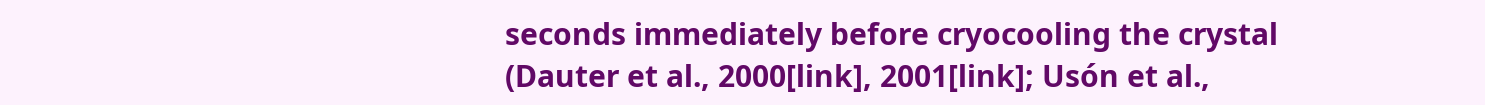seconds immediately before cryocooling the crystal (Dauter et al., 2000[link], 2001[link]; Usón et al.,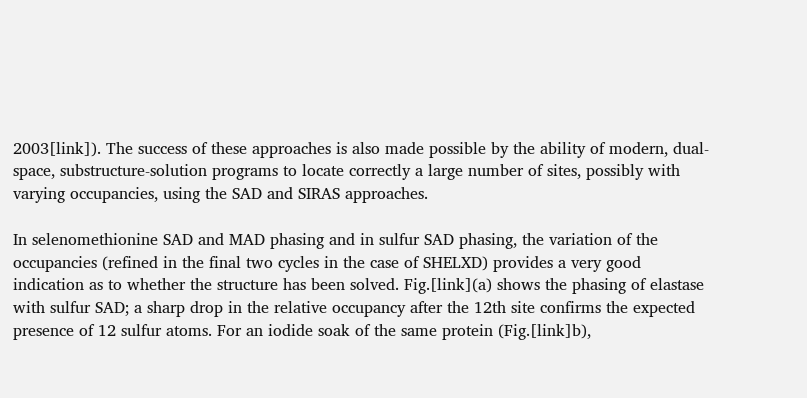2003[link]). The success of these approaches is also made possible by the ability of modern, dual-space, substructure-solution programs to locate correctly a large number of sites, possibly with varying occupancies, using the SAD and SIRAS approaches.

In selenomethionine SAD and MAD phasing and in sulfur SAD phasing, the variation of the occupancies (refined in the final two cycles in the case of SHELXD) provides a very good indication as to whether the structure has been solved. Fig.[link](a) shows the phasing of elastase with sulfur SAD; a sharp drop in the relative occupancy after the 12th site confirms the expected presence of 12 sulfur atoms. For an iodide soak of the same protein (Fig.[link]b),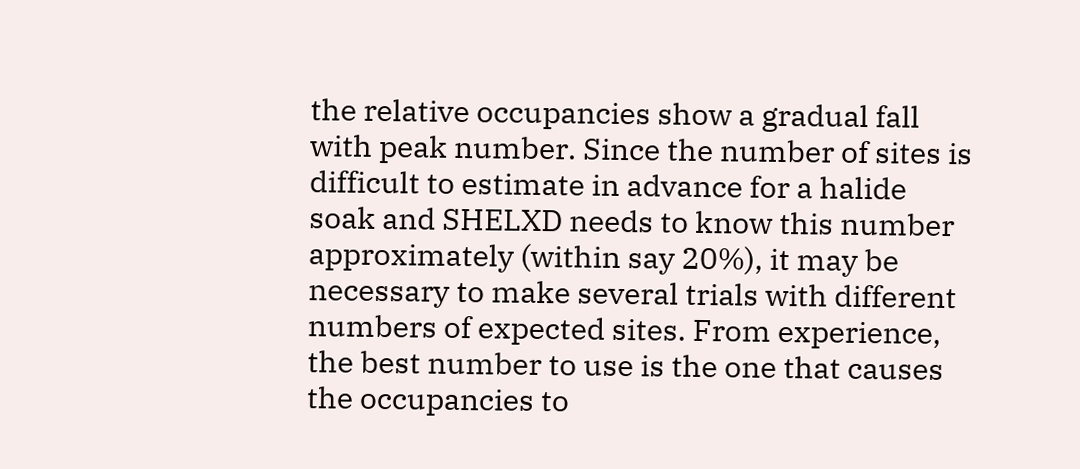the relative occupancies show a gradual fall with peak number. Since the number of sites is difficult to estimate in advance for a halide soak and SHELXD needs to know this number approximately (within say 20%), it may be necessary to make several trials with different numbers of expected sites. From experience, the best number to use is the one that causes the occupancies to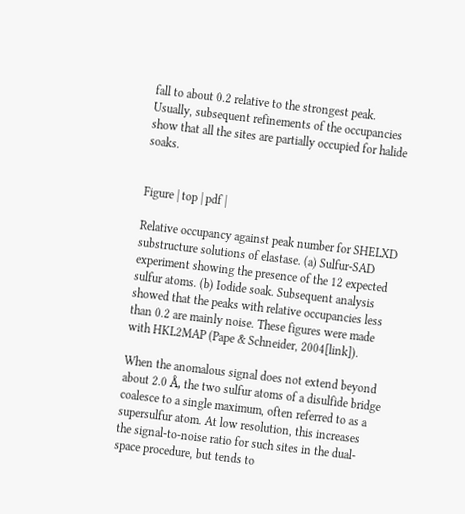fall to about 0.2 relative to the strongest peak. Usually, subsequent refinements of the occupancies show that all the sites are partially occupied for halide soaks.


Figure | top | pdf |

Relative occupancy against peak number for SHELXD substructure solutions of elastase. (a) Sulfur-SAD experiment showing the presence of the 12 expected sulfur atoms. (b) Iodide soak. Subsequent analysis showed that the peaks with relative occupancies less than 0.2 are mainly noise. These figures were made with HKL2MAP (Pape & Schneider, 2004[link]).

When the anomalous signal does not extend beyond about 2.0 Å, the two sulfur atoms of a disulfide bridge coalesce to a single maximum, often referred to as a supersulfur atom. At low resolution, this increases the signal-to-noise ratio for such sites in the dual-space procedure, but tends to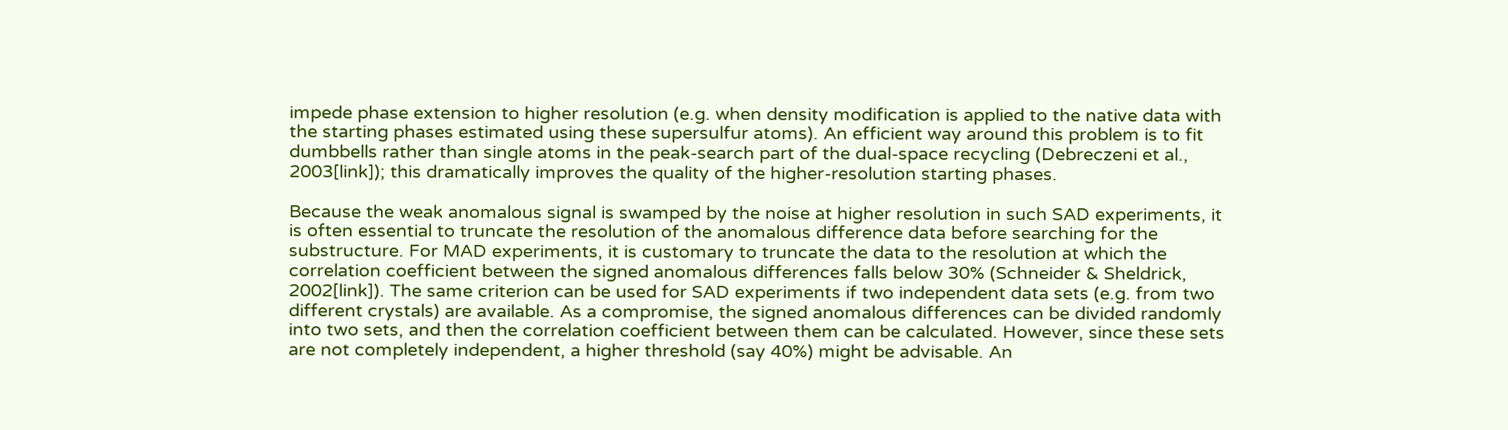impede phase extension to higher resolution (e.g. when density modification is applied to the native data with the starting phases estimated using these supersulfur atoms). An efficient way around this problem is to fit dumbbells rather than single atoms in the peak-search part of the dual-space recycling (Debreczeni et al., 2003[link]); this dramatically improves the quality of the higher-resolution starting phases.

Because the weak anomalous signal is swamped by the noise at higher resolution in such SAD experiments, it is often essential to truncate the resolution of the anomalous difference data before searching for the substructure. For MAD experiments, it is customary to truncate the data to the resolution at which the correlation coefficient between the signed anomalous differences falls below 30% (Schneider & Sheldrick, 2002[link]). The same criterion can be used for SAD experiments if two independent data sets (e.g. from two different crystals) are available. As a compromise, the signed anomalous differences can be divided randomly into two sets, and then the correlation coefficient between them can be calculated. However, since these sets are not completely independent, a higher threshold (say 40%) might be advisable. An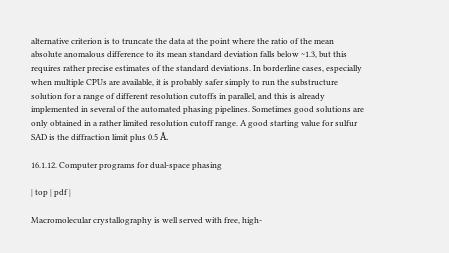alternative criterion is to truncate the data at the point where the ratio of the mean absolute anomalous difference to its mean standard deviation falls below ~1.3, but this requires rather precise estimates of the standard deviations. In borderline cases, especially when multiple CPUs are available, it is probably safer simply to run the substructure solution for a range of different resolution cutoffs in parallel, and this is already implemented in several of the automated phasing pipelines. Sometimes good solutions are only obtained in a rather limited resolution cutoff range. A good starting value for sulfur SAD is the diffraction limit plus 0.5 Å.

16.1.12. Computer programs for dual-space phasing

| top | pdf |

Macromolecular crystallography is well served with free, high-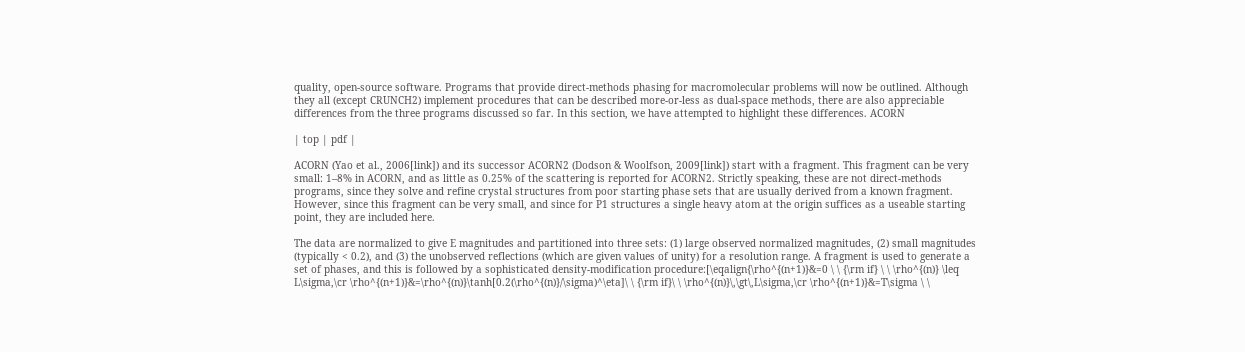quality, open-source software. Programs that provide direct-methods phasing for macromolecular problems will now be outlined. Although they all (except CRUNCH2) implement procedures that can be described more-or-less as dual-space methods, there are also appreciable differences from the three programs discussed so far. In this section, we have attempted to highlight these differences. ACORN

| top | pdf |

ACORN (Yao et al., 2006[link]) and its successor ACORN2 (Dodson & Woolfson, 2009[link]) start with a fragment. This fragment can be very small: 1–8% in ACORN, and as little as 0.25% of the scattering is reported for ACORN2. Strictly speaking, these are not direct-methods programs, since they solve and refine crystal structures from poor starting phase sets that are usually derived from a known fragment. However, since this fragment can be very small, and since for P1 structures a single heavy atom at the origin suffices as a useable starting point, they are included here.

The data are normalized to give E magnitudes and partitioned into three sets: (1) large observed normalized magnitudes, (2) small magnitudes (typically < 0.2), and (3) the unobserved reflections (which are given values of unity) for a resolution range. A fragment is used to generate a set of phases, and this is followed by a sophisticated density-modification procedure:[\eqalign{\rho^{(n+1)}&=0 \ \ {\rm if} \ \ \rho^{(n)} \leq L\sigma,\cr \rho^{(n+1)}&=\rho^{(n)}\tanh[0.2(\rho^{(n)}/\sigma)^\eta]\ \ {\rm if}\ \ \rho^{(n)}\,\gt\,L\sigma,\cr \rho^{(n+1)}&=T\sigma \ \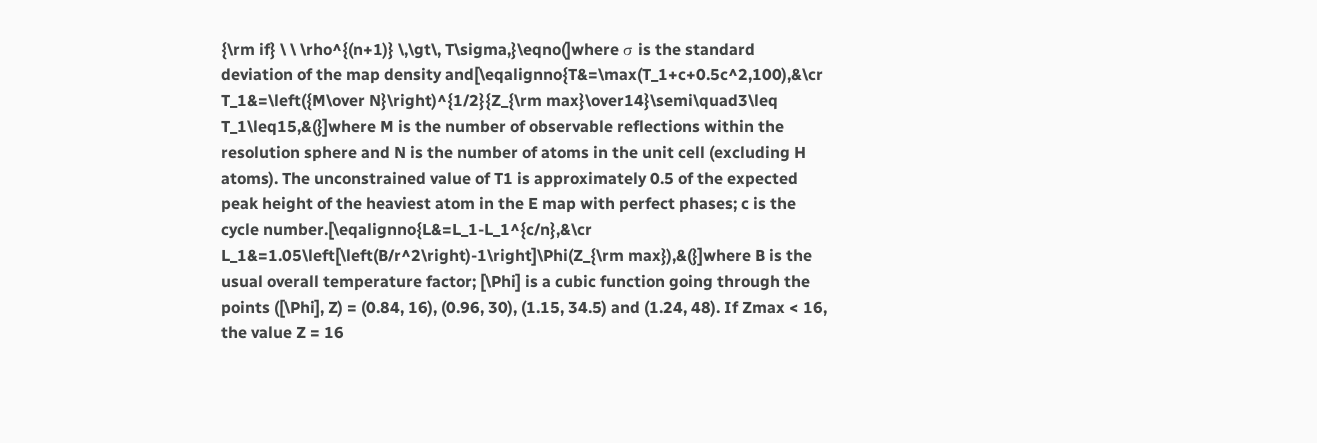{\rm if} \ \ \rho^{(n+1)} \,\gt\, T\sigma,}\eqno(]where σ is the standard deviation of the map density and[\eqalignno{T&=\max(T_1+c+0.5c^2,100),&\cr T_1&=\left({M\over N}\right)^{1/2}{Z_{\rm max}\over14}\semi\quad3\leq T_1\leq15,&(}]where M is the number of observable reflections within the resolution sphere and N is the number of atoms in the unit cell (excluding H atoms). The unconstrained value of T1 is approximately 0.5 of the expected peak height of the heaviest atom in the E map with perfect phases; c is the cycle number.[\eqalignno{L&=L_1-L_1^{c/n},&\cr L_1&=1.05\left[\left(B/r^2\right)-1\right]\Phi(Z_{\rm max}),&(}]where B is the usual overall temperature factor; [\Phi] is a cubic function going through the points ([\Phi], Z) = (0.84, 16), (0.96, 30), (1.15, 34.5) and (1.24, 48). If Zmax < 16, the value Z = 16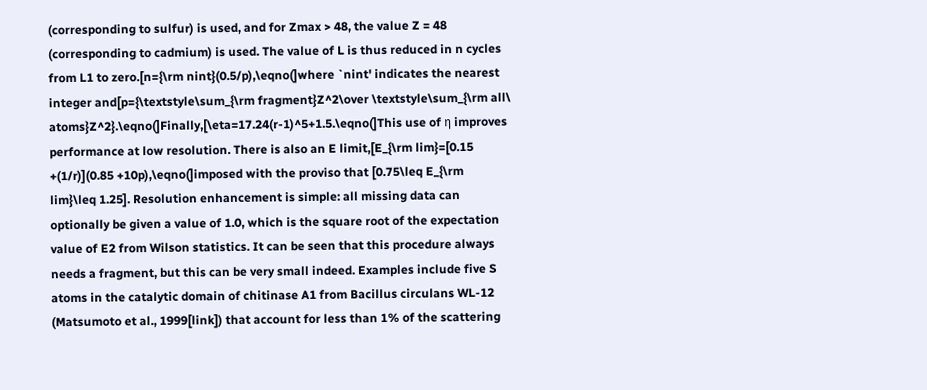(corresponding to sulfur) is used, and for Zmax > 48, the value Z = 48 (corresponding to cadmium) is used. The value of L is thus reduced in n cycles from L1 to zero.[n={\rm nint}(0.5/p),\eqno(]where `nint' indicates the nearest integer and[p={\textstyle\sum_{\rm fragment}Z^2\over \textstyle\sum_{\rm all\ atoms}Z^2}.\eqno(]Finally,[\eta=17.24(r-1)^5+1.5.\eqno(]This use of η improves performance at low resolution. There is also an E limit,[E_{\rm lim}=[0.15 +(1/r)](0.85 +10p),\eqno(]imposed with the proviso that [0.75\leq E_{\rm lim}\leq 1.25]. Resolution enhancement is simple: all missing data can optionally be given a value of 1.0, which is the square root of the expectation value of E2 from Wilson statistics. It can be seen that this procedure always needs a fragment, but this can be very small indeed. Examples include five S atoms in the catalytic domain of chitinase A1 from Bacillus circulans WL-12 (Matsumoto et al., 1999[link]) that account for less than 1% of the scattering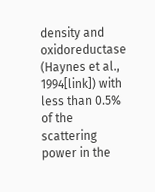density and oxidoreductase (Haynes et al., 1994[link]) with less than 0.5% of the scattering power in the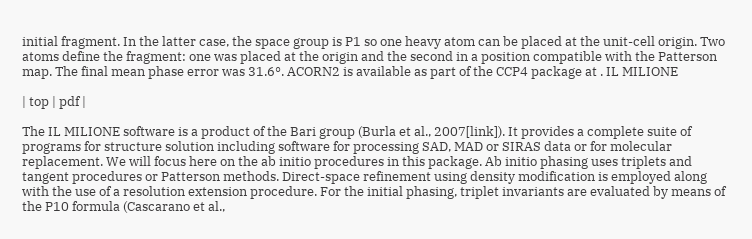initial fragment. In the latter case, the space group is P1 so one heavy atom can be placed at the unit-cell origin. Two atoms define the fragment: one was placed at the origin and the second in a position compatible with the Patterson map. The final mean phase error was 31.6°. ACORN2 is available as part of the CCP4 package at . IL MILIONE

| top | pdf |

The IL MILIONE software is a product of the Bari group (Burla et al., 2007[link]). It provides a complete suite of programs for structure solution including software for processing SAD, MAD or SIRAS data or for molecular replacement. We will focus here on the ab initio procedures in this package. Ab initio phasing uses triplets and tangent procedures or Patterson methods. Direct-space refinement using density modification is employed along with the use of a resolution extension procedure. For the initial phasing, triplet invariants are evaluated by means of the P10 formula (Cascarano et al.,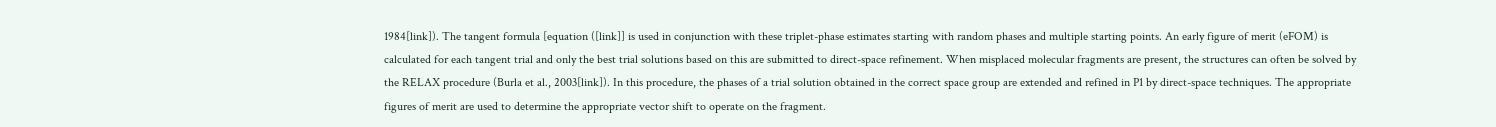1984[link]). The tangent formula [equation ([link]] is used in conjunction with these triplet-phase estimates starting with random phases and multiple starting points. An early figure of merit (eFOM) is calculated for each tangent trial and only the best trial solutions based on this are submitted to direct-space refinement. When misplaced molecular fragments are present, the structures can often be solved by the RELAX procedure (Burla et al., 2003[link]). In this procedure, the phases of a trial solution obtained in the correct space group are extended and refined in P1 by direct-space techniques. The appropriate figures of merit are used to determine the appropriate vector shift to operate on the fragment.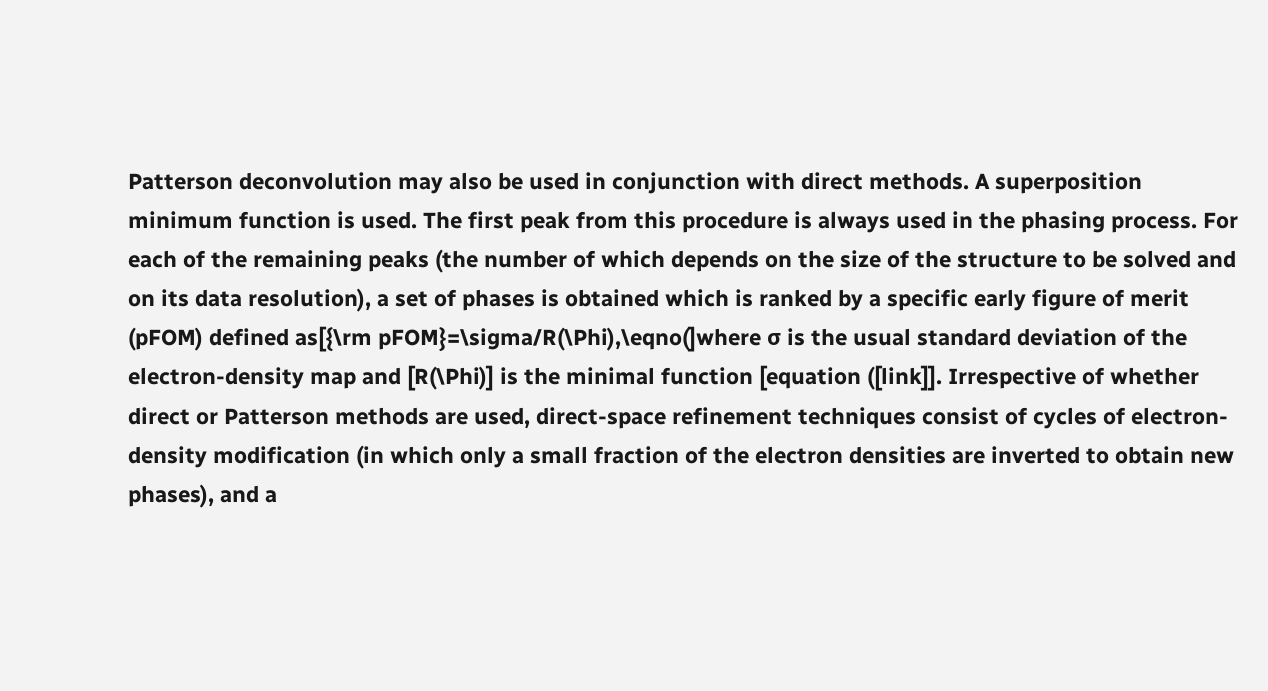Patterson deconvolution may also be used in conjunction with direct methods. A superposition minimum function is used. The first peak from this procedure is always used in the phasing process. For each of the remaining peaks (the number of which depends on the size of the structure to be solved and on its data resolution), a set of phases is obtained which is ranked by a specific early figure of merit (pFOM) defined as[{\rm pFOM}=\sigma/R(\Phi),\eqno(]where σ is the usual standard deviation of the electron-density map and [R(\Phi)] is the minimal function [equation ([link]]. Irrespective of whether direct or Patterson methods are used, direct-space refinement techniques consist of cycles of electron-density modification (in which only a small fraction of the electron densities are inverted to obtain new phases), and a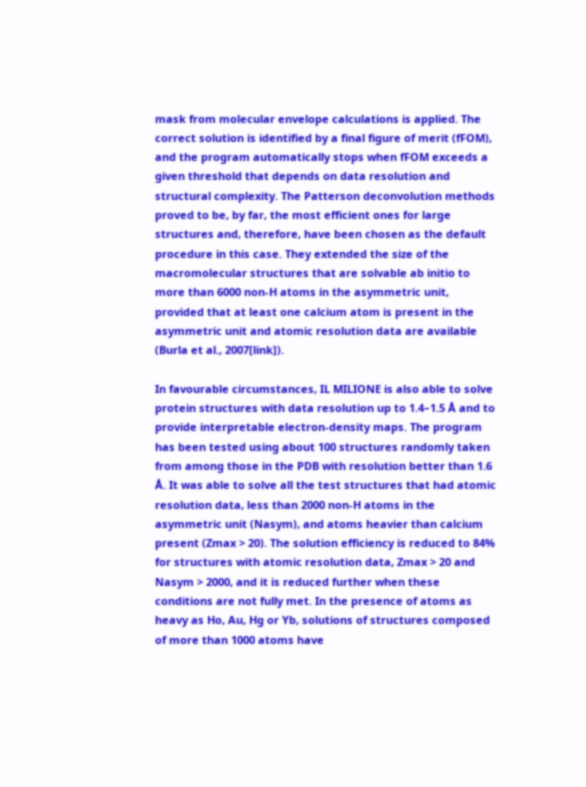mask from molecular envelope calculations is applied. The correct solution is identified by a final figure of merit (fFOM), and the program automatically stops when fFOM exceeds a given threshold that depends on data resolution and structural complexity. The Patterson deconvolution methods proved to be, by far, the most efficient ones for large structures and, therefore, have been chosen as the default procedure in this case. They extended the size of the macromolecular structures that are solvable ab initio to more than 6000 non-H atoms in the asymmetric unit, provided that at least one calcium atom is present in the asymmetric unit and atomic resolution data are available (Burla et al., 2007[link]).

In favourable circumstances, IL MILIONE is also able to solve protein structures with data resolution up to 1.4–1.5 Å and to provide interpretable electron-density maps. The program has been tested using about 100 structures randomly taken from among those in the PDB with resolution better than 1.6 Å. It was able to solve all the test structures that had atomic resolution data, less than 2000 non-H atoms in the asymmetric unit (Nasym), and atoms heavier than calcium present (Zmax > 20). The solution efficiency is reduced to 84% for structures with atomic resolution data, Zmax > 20 and Nasym > 2000, and it is reduced further when these conditions are not fully met. In the presence of atoms as heavy as Ho, Au, Hg or Yb, solutions of structures composed of more than 1000 atoms have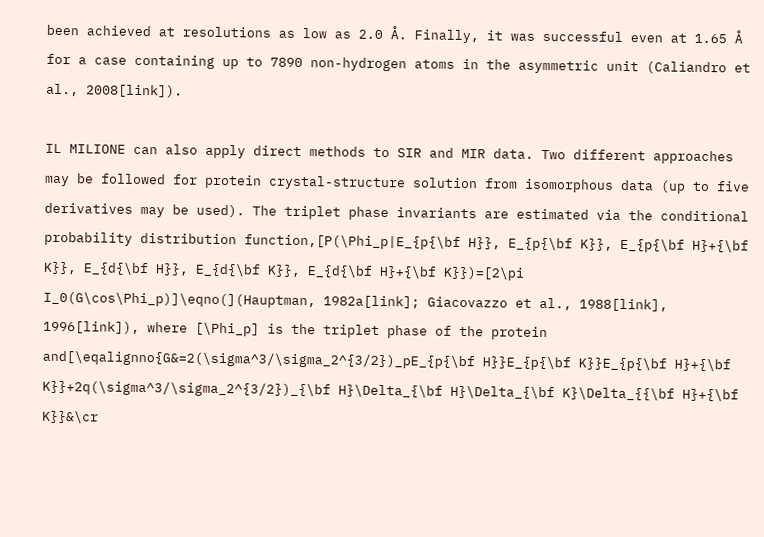been achieved at resolutions as low as 2.0 Å. Finally, it was successful even at 1.65 Å for a case containing up to 7890 non-hydrogen atoms in the asymmetric unit (Caliandro et al., 2008[link]).

IL MILIONE can also apply direct methods to SIR and MIR data. Two different approaches may be followed for protein crystal-structure solution from isomorphous data (up to five derivatives may be used). The triplet phase invariants are estimated via the conditional probability distribution function,[P(\Phi_p|E_{p{\bf H}}, E_{p{\bf K}}, E_{p{\bf H}+{\bf K}}, E_{d{\bf H}}, E_{d{\bf K}}, E_{d{\bf H}+{\bf K}})=[2\pi I_0(G\cos\Phi_p)]\eqno(](Hauptman, 1982a[link]; Giacovazzo et al., 1988[link], 1996[link]), where [\Phi_p] is the triplet phase of the protein and[\eqalignno{G&=2(\sigma^3/\sigma_2^{3/2})_pE_{p{\bf H}}E_{p{\bf K}}E_{p{\bf H}+{\bf K}}+2q(\sigma^3/\sigma_2^{3/2})_{\bf H}\Delta_{\bf H}\Delta_{\bf K}\Delta_{{\bf H}+{\bf K}}&\cr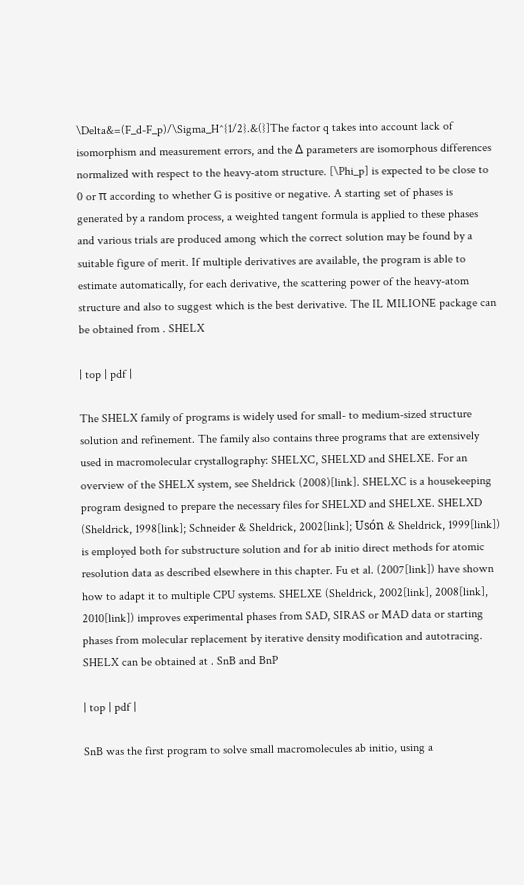\Delta&=(F_d-F_p)/\Sigma_H^{1/2}.&(}]The factor q takes into account lack of isomorphism and measurement errors, and the Δ parameters are isomorphous differences normalized with respect to the heavy-atom structure. [\Phi_p] is expected to be close to 0 or π according to whether G is positive or negative. A starting set of phases is generated by a random process, a weighted tangent formula is applied to these phases and various trials are produced among which the correct solution may be found by a suitable figure of merit. If multiple derivatives are available, the program is able to estimate automatically, for each derivative, the scattering power of the heavy-atom structure and also to suggest which is the best derivative. The IL MILIONE package can be obtained from . SHELX

| top | pdf |

The SHELX family of programs is widely used for small- to medium-sized structure solution and refinement. The family also contains three programs that are extensively used in macromolecular crystallography: SHELXC, SHELXD and SHELXE. For an overview of the SHELX system, see Sheldrick (2008)[link]. SHELXC is a housekeeping program designed to prepare the necessary files for SHELXD and SHELXE. SHELXD (Sheldrick, 1998[link]; Schneider & Sheldrick, 2002[link]; Usón & Sheldrick, 1999[link]) is employed both for substructure solution and for ab initio direct methods for atomic resolution data as described elsewhere in this chapter. Fu et al. (2007[link]) have shown how to adapt it to multiple CPU systems. SHELXE (Sheldrick, 2002[link], 2008[link], 2010[link]) improves experimental phases from SAD, SIRAS or MAD data or starting phases from molecular replacement by iterative density modification and autotracing. SHELX can be obtained at . SnB and BnP

| top | pdf |

SnB was the first program to solve small macromolecules ab initio, using a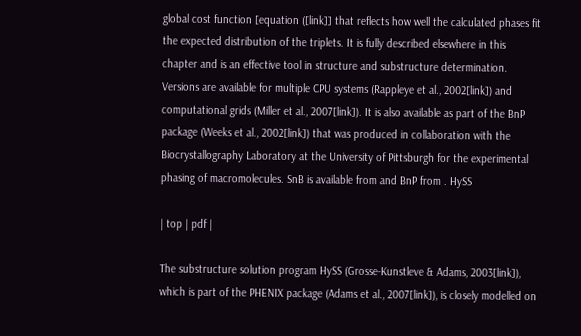global cost function [equation ([link]] that reflects how well the calculated phases fit the expected distribution of the triplets. It is fully described elsewhere in this chapter and is an effective tool in structure and substructure determination. Versions are available for multiple CPU systems (Rappleye et al., 2002[link]) and computational grids (Miller et al., 2007[link]). It is also available as part of the BnP package (Weeks et al., 2002[link]) that was produced in collaboration with the Biocrystallography Laboratory at the University of Pittsburgh for the experimental phasing of macromolecules. SnB is available from and BnP from . HySS

| top | pdf |

The substructure solution program HySS (Grosse-Kunstleve & Adams, 2003[link]), which is part of the PHENIX package (Adams et al., 2007[link]), is closely modelled on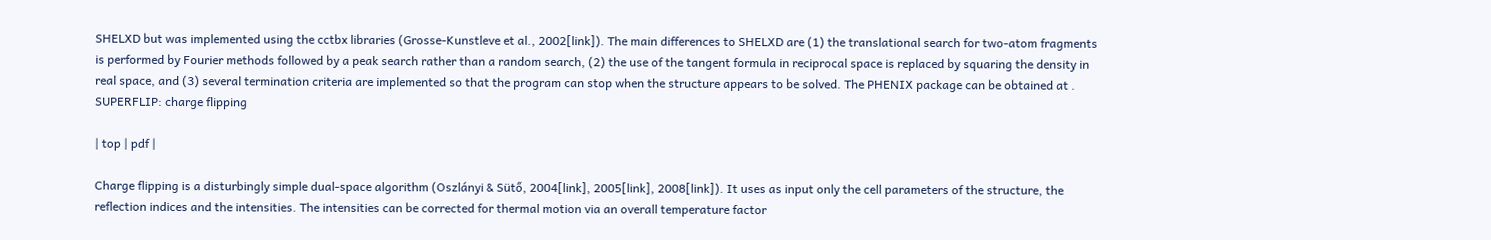SHELXD but was implemented using the cctbx libraries (Grosse-Kunstleve et al., 2002[link]). The main differences to SHELXD are (1) the translational search for two-atom fragments is performed by Fourier methods followed by a peak search rather than a random search, (2) the use of the tangent formula in reciprocal space is replaced by squaring the density in real space, and (3) several termination criteria are implemented so that the program can stop when the structure appears to be solved. The PHENIX package can be obtained at . SUPERFLIP: charge flipping

| top | pdf |

Charge flipping is a disturbingly simple dual-space algorithm (Oszlányi & Sütő, 2004[link], 2005[link], 2008[link]). It uses as input only the cell parameters of the structure, the reflection indices and the intensities. The intensities can be corrected for thermal motion via an overall temperature factor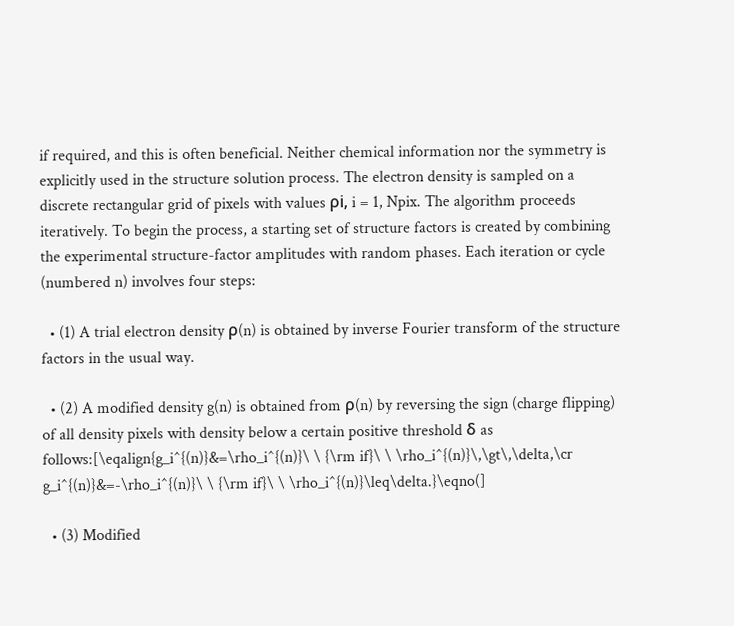if required, and this is often beneficial. Neither chemical information nor the symmetry is explicitly used in the structure solution process. The electron density is sampled on a discrete rectangular grid of pixels with values ρi, i = 1, Npix. The algorithm proceeds iteratively. To begin the process, a starting set of structure factors is created by combining the experimental structure-factor amplitudes with random phases. Each iteration or cycle (numbered n) involves four steps:

  • (1) A trial electron density ρ(n) is obtained by inverse Fourier transform of the structure factors in the usual way.

  • (2) A modified density g(n) is obtained from ρ(n) by reversing the sign (charge flipping) of all density pixels with density below a certain positive threshold δ as follows:[\eqalign{g_i^{(n)}&=\rho_i^{(n)}\ \ {\rm if}\ \ \rho_i^{(n)}\,\gt\,\delta,\cr g_i^{(n)}&=-\rho_i^{(n)}\ \ {\rm if}\ \ \rho_i^{(n)}\leq\delta.}\eqno(]

  • (3) Modified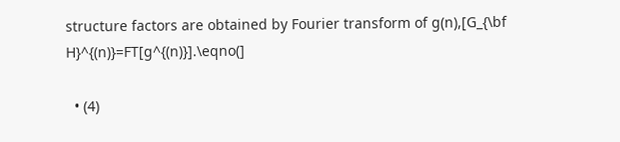structure factors are obtained by Fourier transform of g(n),[G_{\bf H}^{(n)}=FT[g^{(n)}].\eqno(]

  • (4)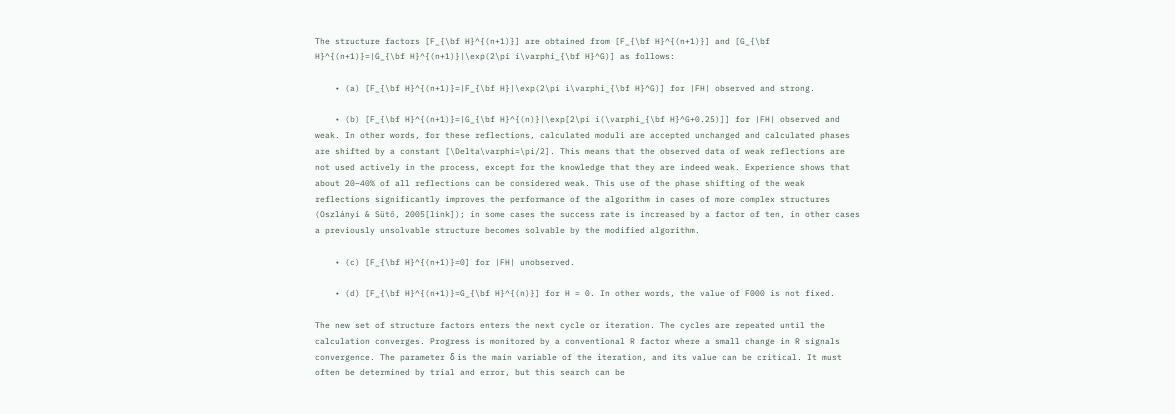The structure factors [F_{\bf H}^{(n+1)}] are obtained from [F_{\bf H}^{(n+1)}] and [G_{\bf H}^{(n+1)}=|G_{\bf H}^{(n+1)}|\exp(2\pi i\varphi_{\bf H}^G)] as follows:

    • (a) [F_{\bf H}^{(n+1)}=|F_{\bf H}|\exp(2\pi i\varphi_{\bf H}^G)] for |FH| observed and strong.

    • (b) [F_{\bf H}^{(n+1)}=|G_{\bf H}^{(n)}|\exp[2\pi i(\varphi_{\bf H}^G+0.25)]] for |FH| observed and weak. In other words, for these reflections, calculated moduli are accepted unchanged and calculated phases are shifted by a constant [\Delta\varphi=\pi/2]. This means that the observed data of weak reflections are not used actively in the process, except for the knowledge that they are indeed weak. Experience shows that about 20–40% of all reflections can be considered weak. This use of the phase shifting of the weak reflections significantly improves the performance of the algorithm in cases of more complex structures (Oszlányi & Sütő, 2005[link]); in some cases the success rate is increased by a factor of ten, in other cases a previously unsolvable structure becomes solvable by the modified algorithm.

    • (c) [F_{\bf H}^{(n+1)}=0] for |FH| unobserved.

    • (d) [F_{\bf H}^{(n+1)}=G_{\bf H}^{(n)}] for H = 0. In other words, the value of F000 is not fixed.

The new set of structure factors enters the next cycle or iteration. The cycles are repeated until the calculation converges. Progress is monitored by a conventional R factor where a small change in R signals convergence. The parameter δ is the main variable of the iteration, and its value can be critical. It must often be determined by trial and error, but this search can be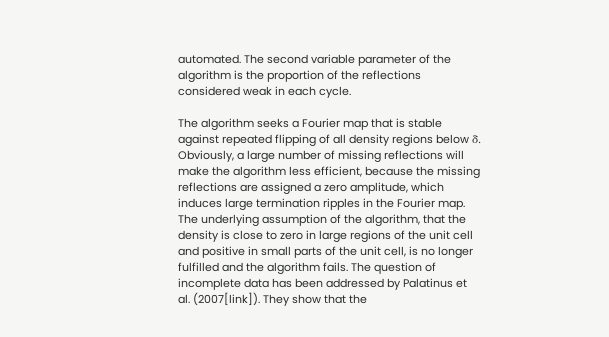automated. The second variable parameter of the algorithm is the proportion of the reflections considered weak in each cycle.

The algorithm seeks a Fourier map that is stable against repeated flipping of all density regions below δ. Obviously, a large number of missing reflections will make the algorithm less efficient, because the missing reflections are assigned a zero amplitude, which induces large termination ripples in the Fourier map. The underlying assumption of the algorithm, that the density is close to zero in large regions of the unit cell and positive in small parts of the unit cell, is no longer fulfilled and the algorithm fails. The question of incomplete data has been addressed by Palatinus et al. (2007[link]). They show that the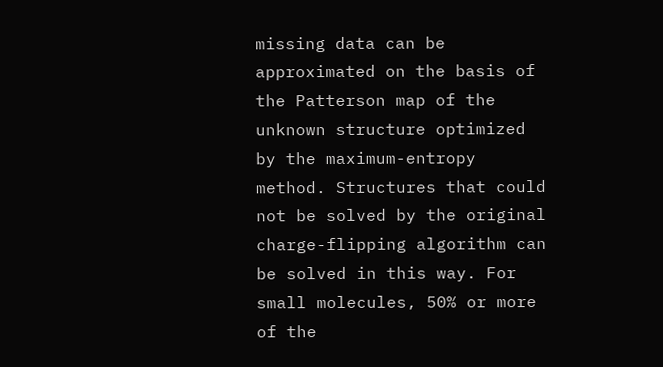missing data can be approximated on the basis of the Patterson map of the unknown structure optimized by the maximum-entropy method. Structures that could not be solved by the original charge-flipping algorithm can be solved in this way. For small molecules, 50% or more of the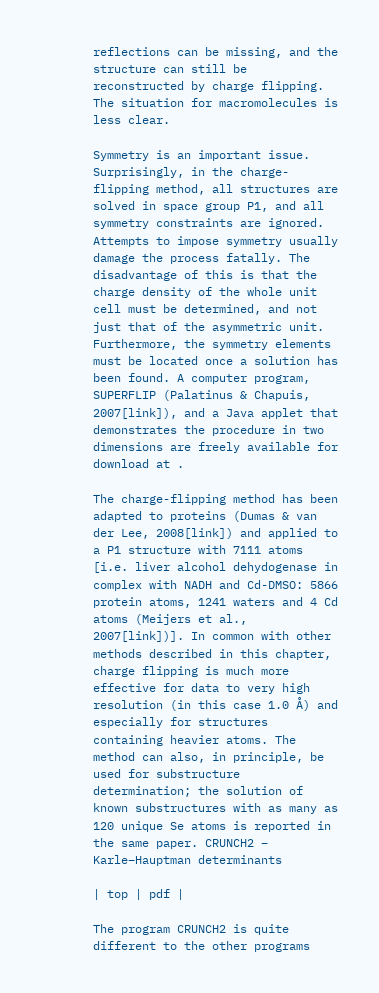reflections can be missing, and the structure can still be reconstructed by charge flipping. The situation for macromolecules is less clear.

Symmetry is an important issue. Surprisingly, in the charge-flipping method, all structures are solved in space group P1, and all symmetry constraints are ignored. Attempts to impose symmetry usually damage the process fatally. The disadvantage of this is that the charge density of the whole unit cell must be determined, and not just that of the asymmetric unit. Furthermore, the symmetry elements must be located once a solution has been found. A computer program, SUPERFLIP (Palatinus & Chapuis, 2007[link]), and a Java applet that demonstrates the procedure in two dimensions are freely available for download at .

The charge-flipping method has been adapted to proteins (Dumas & van der Lee, 2008[link]) and applied to a P1 structure with 7111 atoms [i.e. liver alcohol dehydogenase in complex with NADH and Cd-DMSO: 5866 protein atoms, 1241 waters and 4 Cd atoms (Meijers et al., 2007[link])]. In common with other methods described in this chapter, charge flipping is much more effective for data to very high resolution (in this case 1.0 Å) and especially for structures containing heavier atoms. The method can also, in principle, be used for substructure determination; the solution of known substructures with as many as 120 unique Se atoms is reported in the same paper. CRUNCH2 – Karle–Hauptman determinants

| top | pdf |

The program CRUNCH2 is quite different to the other programs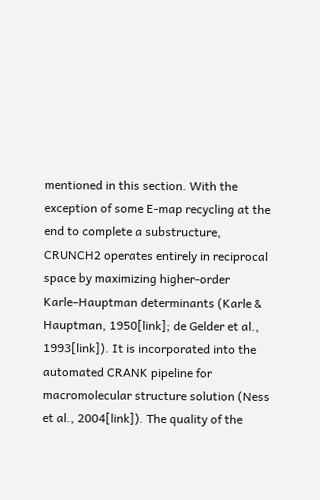mentioned in this section. With the exception of some E-map recycling at the end to complete a substructure, CRUNCH2 operates entirely in reciprocal space by maximizing higher-order Karle–Hauptman determinants (Karle & Hauptman, 1950[link]; de Gelder et al., 1993[link]). It is incorporated into the automated CRANK pipeline for macromolecular structure solution (Ness et al., 2004[link]). The quality of the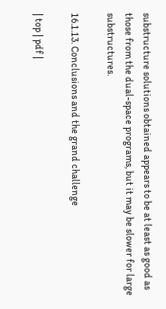substructure solutions obtained appears to be at least as good as those from the dual-space programs, but it may be slower for large substructures.

16.1.13. Conclusions and the grand challenge

| top | pdf |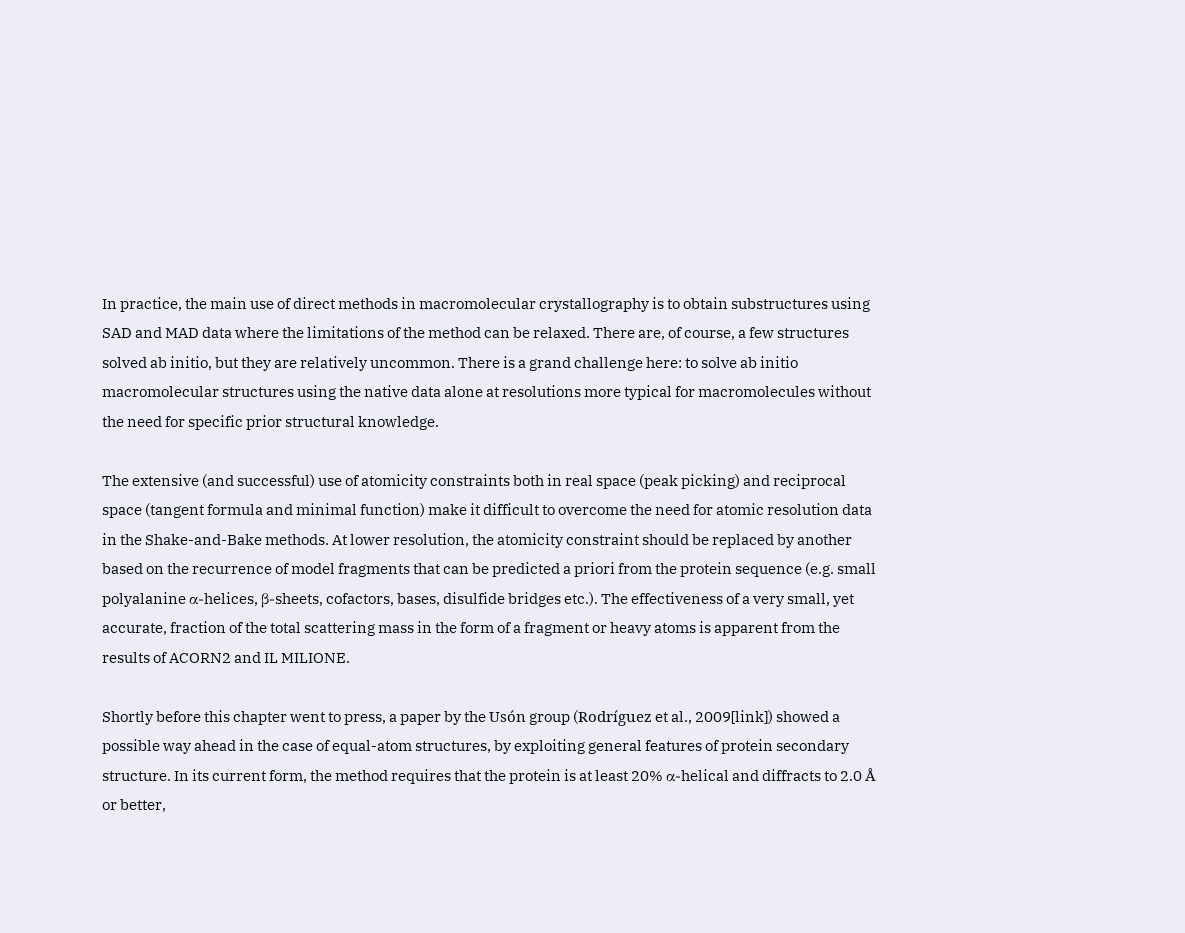In practice, the main use of direct methods in macromolecular crystallography is to obtain substructures using SAD and MAD data where the limitations of the method can be relaxed. There are, of course, a few structures solved ab initio, but they are relatively uncommon. There is a grand challenge here: to solve ab initio macromolecular structures using the native data alone at resolutions more typical for macromolecules without the need for specific prior structural knowledge.

The extensive (and successful) use of atomicity constraints both in real space (peak picking) and reciprocal space (tangent formula and minimal function) make it difficult to overcome the need for atomic resolution data in the Shake-and-Bake methods. At lower resolution, the atomicity constraint should be replaced by another based on the recurrence of model fragments that can be predicted a priori from the protein sequence (e.g. small polyalanine α-helices, β-sheets, cofactors, bases, disulfide bridges etc.). The effectiveness of a very small, yet accurate, fraction of the total scattering mass in the form of a fragment or heavy atoms is apparent from the results of ACORN2 and IL MILIONE.

Shortly before this chapter went to press, a paper by the Usón group (Rodríguez et al., 2009[link]) showed a possible way ahead in the case of equal-atom structures, by exploiting general features of protein secondary structure. In its current form, the method requires that the protein is at least 20% α-helical and diffracts to 2.0 Å or better,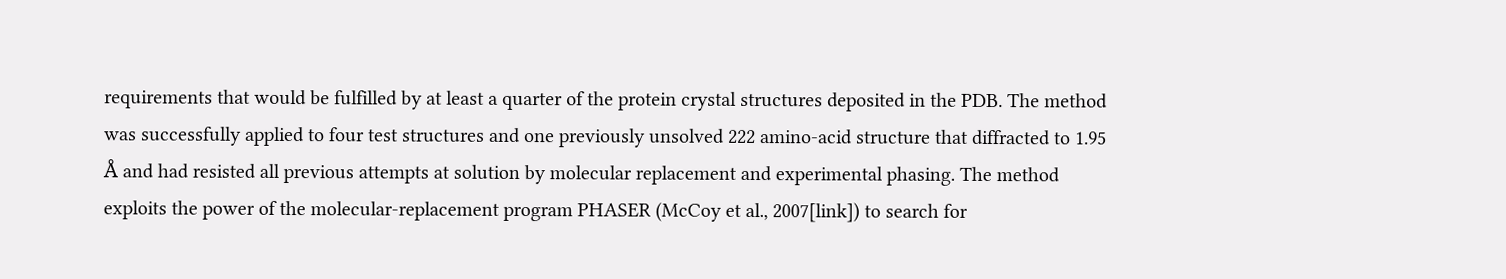requirements that would be fulfilled by at least a quarter of the protein crystal structures deposited in the PDB. The method was successfully applied to four test structures and one previously unsolved 222 amino-acid structure that diffracted to 1.95 Å and had resisted all previous attempts at solution by molecular replacement and experimental phasing. The method exploits the power of the molecular-replacement program PHASER (McCoy et al., 2007[link]) to search for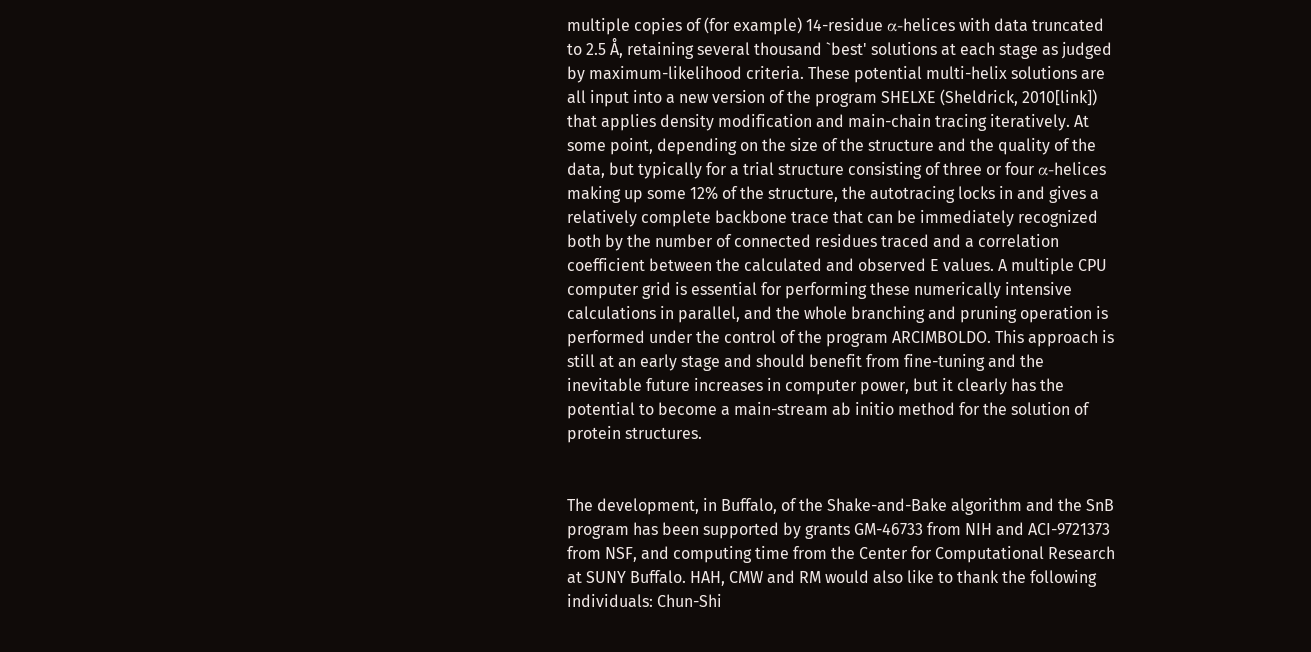multiple copies of (for example) 14-residue α-helices with data truncated to 2.5 Å, retaining several thousand `best' solutions at each stage as judged by maximum-likelihood criteria. These potential multi-helix solutions are all input into a new version of the program SHELXE (Sheldrick, 2010[link]) that applies density modification and main-chain tracing iteratively. At some point, depending on the size of the structure and the quality of the data, but typically for a trial structure consisting of three or four α-helices making up some 12% of the structure, the autotracing locks in and gives a relatively complete backbone trace that can be immediately recognized both by the number of connected residues traced and a correlation coefficient between the calculated and observed E values. A multiple CPU computer grid is essential for performing these numerically intensive calculations in parallel, and the whole branching and pruning operation is performed under the control of the program ARCIMBOLDO. This approach is still at an early stage and should benefit from fine-tuning and the inevitable future increases in computer power, but it clearly has the potential to become a main-stream ab initio method for the solution of protein structures.


The development, in Buffalo, of the Shake-and-Bake algorithm and the SnB program has been supported by grants GM-46733 from NIH and ACI-9721373 from NSF, and computing time from the Center for Computational Research at SUNY Buffalo. HAH, CMW and RM would also like to thank the following individuals: Chun-Shi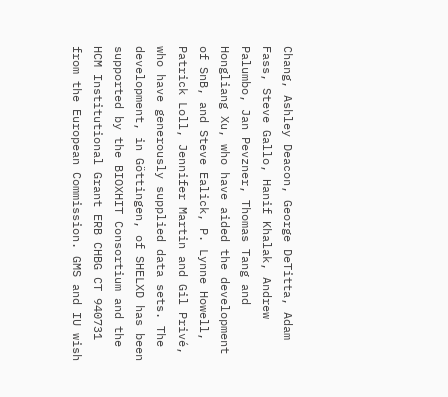Chang, Ashley Deacon, George DeTitta, Adam Fass, Steve Gallo, Hanif Khalak, Andrew Palumbo, Jan Pevzner, Thomas Tang and Hongliang Xu, who have aided the development of SnB, and Steve Ealick, P. Lynne Howell, Patrick Loll, Jennifer Martin and Gil Privé, who have generously supplied data sets. The development, in Göttingen, of SHELXD has been supported by the BIOXHIT Consortium and the HCM Institutional Grant ERB CHBG CT 940731 from the European Commission. GMS and IU wish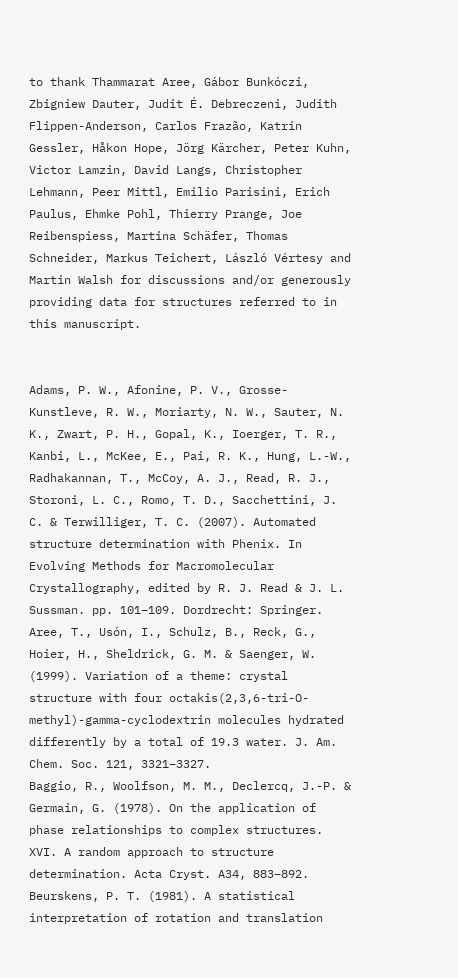to thank Thammarat Aree, Gábor Bunkóczi, Zbigniew Dauter, Judit É. Debreczeni, Judith Flippen-Anderson, Carlos Frazão, Katrin Gessler, Håkon Hope, Jörg Kärcher, Peter Kuhn, Victor Lamzin, David Langs, Christopher Lehmann, Peer Mittl, Emilio Parisini, Erich Paulus, Ehmke Pohl, Thierry Prange, Joe Reibenspiess, Martina Schäfer, Thomas Schneider, Markus Teichert, László Vértesy and Martin Walsh for discussions and/or generously providing data for structures referred to in this manuscript.


Adams, P. W., Afonine, P. V., Grosse-Kunstleve, R. W., Moriarty, N. W., Sauter, N. K., Zwart, P. H., Gopal, K., Ioerger, T. R., Kanbi, L., McKee, E., Pai, R. K., Hung, L.-W., Radhakannan, T., McCoy, A. J., Read, R. J., Storoni, L. C., Romo, T. D., Sacchettini, J. C. & Terwilliger, T. C. (2007). Automated structure determination with Phenix. In Evolving Methods for Macromolecular Crystallography, edited by R. J. Read & J. L. Sussman. pp. 101–109. Dordrecht: Springer.
Aree, T., Usón, I., Schulz, B., Reck, G., Hoier, H., Sheldrick, G. M. & Saenger, W. (1999). Variation of a theme: crystal structure with four octakis(2,3,6-tri-O-methyl)-gamma-cyclodextrin molecules hydrated differently by a total of 19.3 water. J. Am. Chem. Soc. 121, 3321–3327.
Baggio, R., Woolfson, M. M., Declercq, J.-P. & Germain, G. (1978). On the application of phase relationships to complex structures. XVI. A random approach to structure determination. Acta Cryst. A34, 883–892.
Beurskens, P. T. (1981). A statistical interpretation of rotation and translation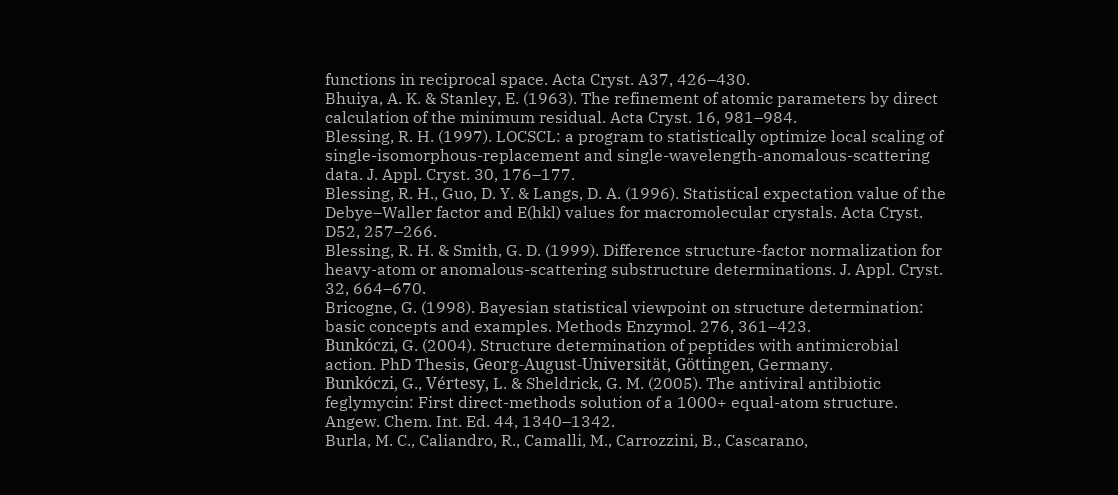functions in reciprocal space. Acta Cryst. A37, 426–430.
Bhuiya, A. K. & Stanley, E. (1963). The refinement of atomic parameters by direct calculation of the minimum residual. Acta Cryst. 16, 981–984.
Blessing, R. H. (1997). LOCSCL: a program to statistically optimize local scaling of single-isomorphous-replacement and single-wavelength-anomalous-scattering data. J. Appl. Cryst. 30, 176–177.
Blessing, R. H., Guo, D. Y. & Langs, D. A. (1996). Statistical expectation value of the Debye–Waller factor and E(hkl) values for macromolecular crystals. Acta Cryst. D52, 257–266.
Blessing, R. H. & Smith, G. D. (1999). Difference structure-factor normalization for heavy-atom or anomalous-scattering substructure determinations. J. Appl. Cryst. 32, 664–670.
Bricogne, G. (1998). Bayesian statistical viewpoint on structure determination: basic concepts and examples. Methods Enzymol. 276, 361–423.
Bunkóczi, G. (2004). Structure determination of peptides with antimicrobial action. PhD Thesis, Georg-August-Universität, Göttingen, Germany.
Bunkóczi, G., Vértesy, L. & Sheldrick, G. M. (2005). The antiviral antibiotic feglymycin: First direct-methods solution of a 1000+ equal-atom structure. Angew. Chem. Int. Ed. 44, 1340–1342.
Burla, M. C., Caliandro, R., Camalli, M., Carrozzini, B., Cascarano,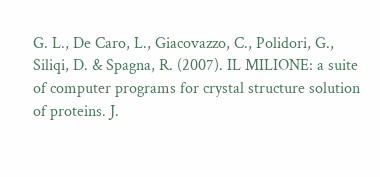G. L., De Caro, L., Giacovazzo, C., Polidori, G., Siliqi, D. & Spagna, R. (2007). IL MILIONE: a suite of computer programs for crystal structure solution of proteins. J.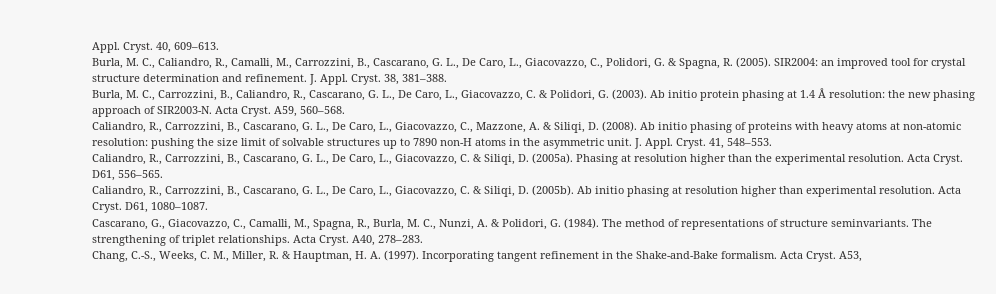Appl. Cryst. 40, 609–613.
Burla, M. C., Caliandro, R., Camalli, M., Carrozzini, B., Cascarano, G. L., De Caro, L., Giacovazzo, C., Polidori, G. & Spagna, R. (2005). SIR2004: an improved tool for crystal structure determination and refinement. J. Appl. Cryst. 38, 381–388.
Burla, M. C., Carrozzini, B., Caliandro, R., Cascarano, G. L., De Caro, L., Giacovazzo, C. & Polidori, G. (2003). Ab initio protein phasing at 1.4 Å resolution: the new phasing approach of SIR2003-N. Acta Cryst. A59, 560–568.
Caliandro, R., Carrozzini, B., Cascarano, G. L., De Caro, L., Giacovazzo, C., Mazzone, A. & Siliqi, D. (2008). Ab initio phasing of proteins with heavy atoms at non-atomic resolution: pushing the size limit of solvable structures up to 7890 non-H atoms in the asymmetric unit. J. Appl. Cryst. 41, 548–553.
Caliandro, R., Carrozzini, B., Cascarano, G. L., De Caro, L., Giacovazzo, C. & Siliqi, D. (2005a). Phasing at resolution higher than the experimental resolution. Acta Cryst. D61, 556–565.
Caliandro, R., Carrozzini, B., Cascarano, G. L., De Caro, L., Giacovazzo, C. & Siliqi, D. (2005b). Ab initio phasing at resolution higher than experimental resolution. Acta Cryst. D61, 1080–1087.
Cascarano, G., Giacovazzo, C., Camalli, M., Spagna, R., Burla, M. C., Nunzi, A. & Polidori, G. (1984). The method of representations of structure seminvariants. The strengthening of triplet relationships. Acta Cryst. A40, 278–283.
Chang, C.-S., Weeks, C. M., Miller, R. & Hauptman, H. A. (1997). Incorporating tangent refinement in the Shake-and-Bake formalism. Acta Cryst. A53,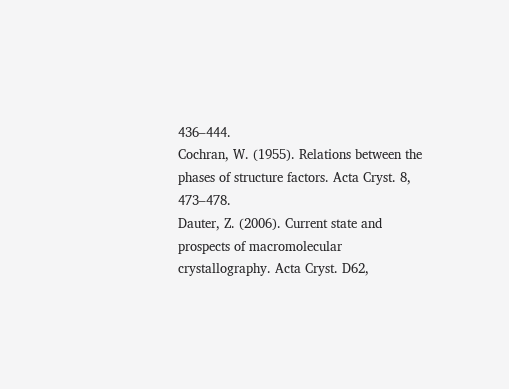436–444.
Cochran, W. (1955). Relations between the phases of structure factors. Acta Cryst. 8, 473–478.
Dauter, Z. (2006). Current state and prospects of macromolecular crystallography. Acta Cryst. D62,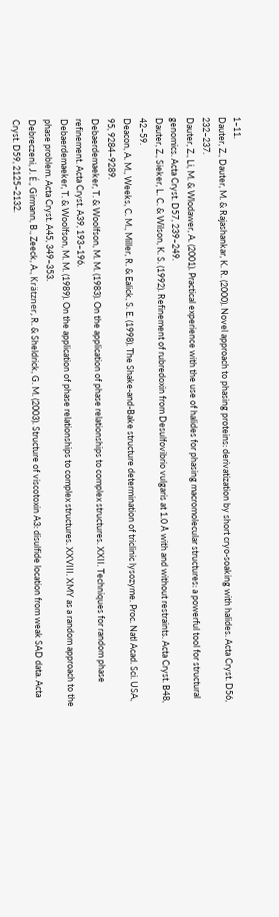1–11.
Dauter, Z., Dauter, M. & Rajashankar, K. R. (2000). Novel approach to phasing proteins: derivatization by short cryo-soaking with halides. Acta Cryst. D56, 232–237.
Dauter, Z., Li, M. & Wlodawer, A. (2001). Practical experience with the use of halides for phasing macromolecular structures: a powerful tool for structural genomics. Acta Cryst. D57, 239–249.
Dauter, Z., Sieker, L. C. & Wilson, K. S. (1992). Refinement of rubredoxin from Desulfovibrio vulgaris at 1.0 Å with and without restraints. Acta Cryst. B48, 42–59.
Deacon, A. M., Weeks, C. M., Miller, R. & Ealick, S. E. (1998). The Shake-and-Bake structure determination of triclinic lysozyme. Proc. Natl Acad. Sci. USA, 95, 9284–9289.
Debaerdemaeker, T. & Woolfson, M. M. (1983). On the application of phase relationships to complex structures. XXII. Techniques for random phase refinement. Acta Cryst. A39, 193–196.
Debaerdemaeker, T. & Woolfson, M. M. (1989). On the application of phase relationships to complex structures. XXVIII. XMY as a random approach to the phase problem. Acta Cryst. A45, 349–353.
Debreczeni, J. É., Girmann, B., Zeeck, A., Krätzner, R. & Sheldrick, G. M. (2003). Structure of viscotoxin A3: disulfide location from weak SAD data. Acta Cryst. D59, 2125–2132.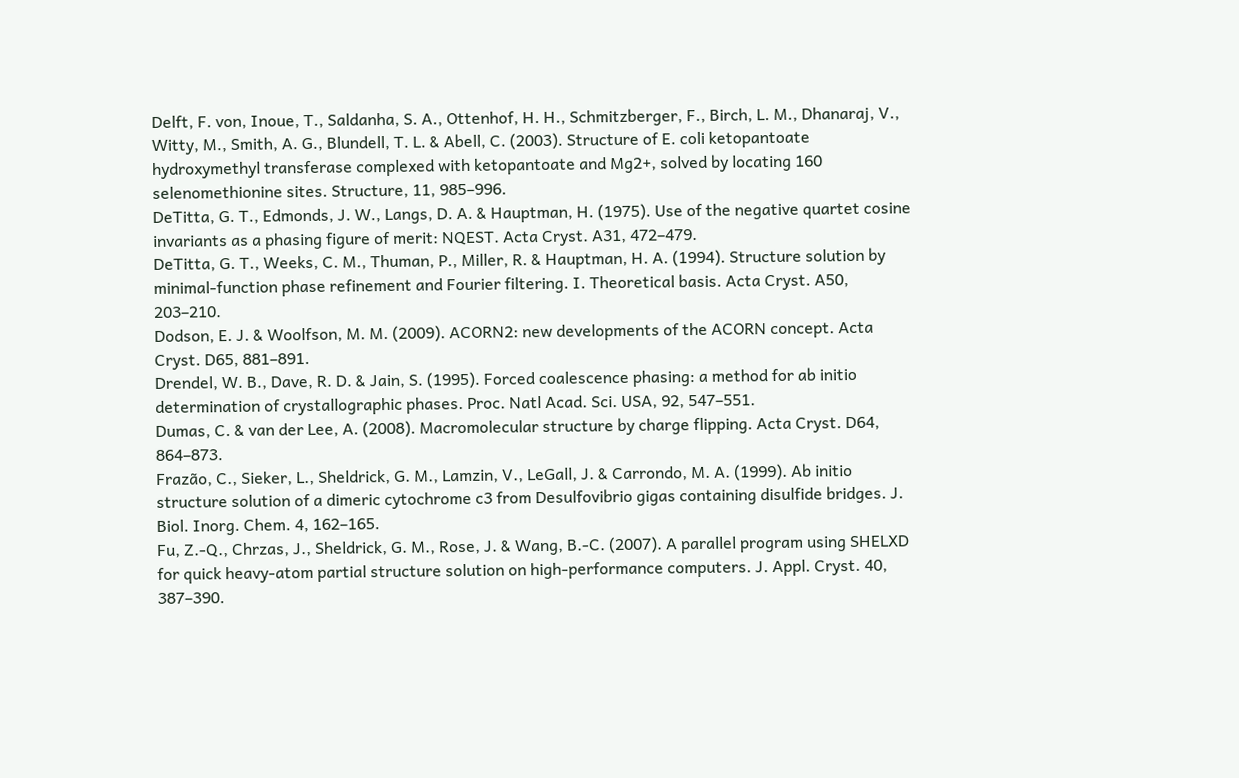Delft, F. von, Inoue, T., Saldanha, S. A., Ottenhof, H. H., Schmitzberger, F., Birch, L. M., Dhanaraj, V., Witty, M., Smith, A. G., Blundell, T. L. & Abell, C. (2003). Structure of E. coli ketopantoate hydroxymethyl transferase complexed with ketopantoate and Mg2+, solved by locating 160 selenomethionine sites. Structure, 11, 985–996.
DeTitta, G. T., Edmonds, J. W., Langs, D. A. & Hauptman, H. (1975). Use of the negative quartet cosine invariants as a phasing figure of merit: NQEST. Acta Cryst. A31, 472–479.
DeTitta, G. T., Weeks, C. M., Thuman, P., Miller, R. & Hauptman, H. A. (1994). Structure solution by minimal-function phase refinement and Fourier filtering. I. Theoretical basis. Acta Cryst. A50, 203–210.
Dodson, E. J. & Woolfson, M. M. (2009). ACORN2: new developments of the ACORN concept. Acta Cryst. D65, 881–891.
Drendel, W. B., Dave, R. D. & Jain, S. (1995). Forced coalescence phasing: a method for ab initio determination of crystallographic phases. Proc. Natl Acad. Sci. USA, 92, 547–551.
Dumas, C. & van der Lee, A. (2008). Macromolecular structure by charge flipping. Acta Cryst. D64, 864–873.
Frazão, C., Sieker, L., Sheldrick, G. M., Lamzin, V., LeGall, J. & Carrondo, M. A. (1999). Ab initio structure solution of a dimeric cytochrome c3 from Desulfovibrio gigas containing disulfide bridges. J. Biol. Inorg. Chem. 4, 162–165.
Fu, Z.-Q., Chrzas, J., Sheldrick, G. M., Rose, J. & Wang, B.-C. (2007). A parallel program using SHELXD for quick heavy-atom partial structure solution on high-performance computers. J. Appl. Cryst. 40, 387–390.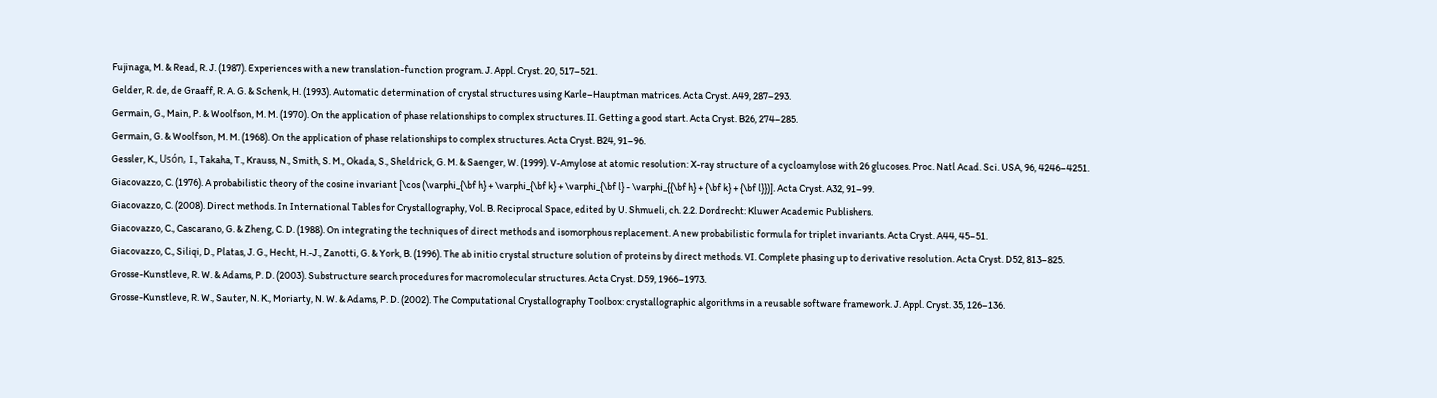Fujinaga, M. & Read, R. J. (1987). Experiences with a new translation-function program. J. Appl. Cryst. 20, 517–521.
Gelder, R. de, de Graaff, R. A. G. & Schenk, H. (1993). Automatic determination of crystal structures using Karle–Hauptman matrices. Acta Cryst. A49, 287–293.
Germain, G., Main, P. & Woolfson, M. M. (1970). On the application of phase relationships to complex structures. II. Getting a good start. Acta Cryst. B26, 274–285.
Germain, G. & Woolfson, M. M. (1968). On the application of phase relationships to complex structures. Acta Cryst. B24, 91–96.
Gessler, K., Usón, I., Takaha, T., Krauss, N., Smith, S. M., Okada, S., Sheldrick, G. M. & Saenger, W. (1999). V-Amylose at atomic resolution: X-ray structure of a cycloamylose with 26 glucoses. Proc. Natl Acad. Sci. USA, 96, 4246–4251.
Giacovazzo, C. (1976). A probabilistic theory of the cosine invariant [\cos (\varphi_{\bf h} + \varphi_{\bf k} + \varphi_{\bf l} - \varphi_{{\bf h} + {\bf k} + {\bf l}})]. Acta Cryst. A32, 91–99.
Giacovazzo, C. (2008). Direct methods. In International Tables for Crystallography, Vol. B. Reciprocal Space, edited by U. Shmueli, ch. 2.2. Dordrecht: Kluwer Academic Publishers.
Giacovazzo, C., Cascarano, G. & Zheng, C. D. (1988). On integrating the techniques of direct methods and isomorphous replacement. A new probabilistic formula for triplet invariants. Acta Cryst. A44, 45–51.
Giacovazzo, C., Siliqi, D., Platas, J. G., Hecht, H.-J., Zanotti, G. & York, B. (1996). The ab initio crystal structure solution of proteins by direct methods. VI. Complete phasing up to derivative resolution. Acta Cryst. D52, 813–825.
Grosse-Kunstleve, R. W. & Adams, P. D. (2003). Substructure search procedures for macromolecular structures. Acta Cryst. D59, 1966–1973.
Grosse-Kunstleve, R. W., Sauter, N. K., Moriarty, N. W. & Adams, P. D. (2002). The Computational Crystallography Toolbox: crystallographic algorithms in a reusable software framework. J. Appl. Cryst. 35, 126–136.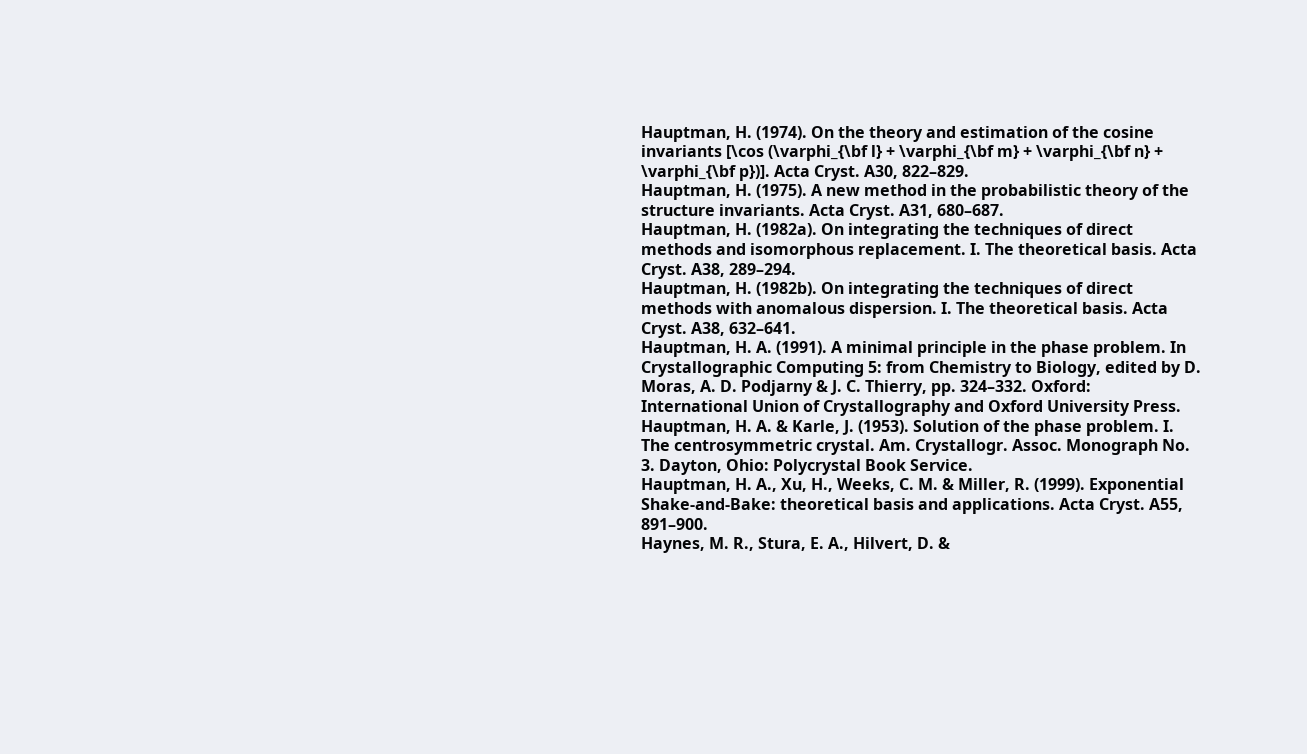Hauptman, H. (1974). On the theory and estimation of the cosine invariants [\cos (\varphi_{\bf l} + \varphi_{\bf m} + \varphi_{\bf n} + \varphi_{\bf p})]. Acta Cryst. A30, 822–829.
Hauptman, H. (1975). A new method in the probabilistic theory of the structure invariants. Acta Cryst. A31, 680–687.
Hauptman, H. (1982a). On integrating the techniques of direct methods and isomorphous replacement. I. The theoretical basis. Acta Cryst. A38, 289–294.
Hauptman, H. (1982b). On integrating the techniques of direct methods with anomalous dispersion. I. The theoretical basis. Acta Cryst. A38, 632–641.
Hauptman, H. A. (1991). A minimal principle in the phase problem. In Crystallographic Computing 5: from Chemistry to Biology, edited by D. Moras, A. D. Podjarny & J. C. Thierry, pp. 324–332. Oxford: International Union of Crystallography and Oxford University Press.
Hauptman, H. A. & Karle, J. (1953). Solution of the phase problem. I. The centrosymmetric crystal. Am. Crystallogr. Assoc. Monograph No. 3. Dayton, Ohio: Polycrystal Book Service.
Hauptman, H. A., Xu, H., Weeks, C. M. & Miller, R. (1999). Exponential Shake-and-Bake: theoretical basis and applications. Acta Cryst. A55, 891–900.
Haynes, M. R., Stura, E. A., Hilvert, D. &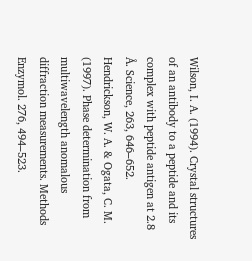Wilson, I. A. (1994). Crystal structures of an antibody to a peptide and its complex with peptide antigen at 2.8 Å. Science, 263, 646–652.
Hendrickson, W. A. & Ogata, C. M. (1997). Phase determination from multiwavelength anomalous diffraction measurements. Methods Enzymol. 276, 494–523.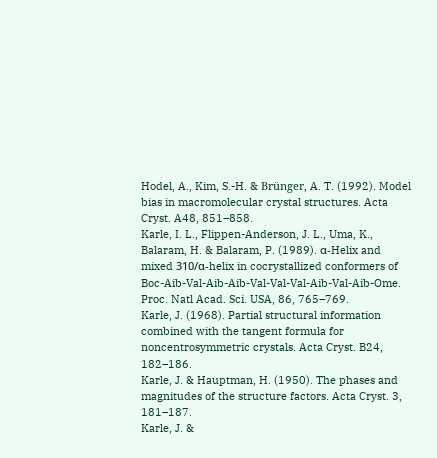Hodel, A., Kim, S.-H. & Brünger, A. T. (1992). Model bias in macromolecular crystal structures. Acta Cryst. A48, 851–858.
Karle, I. L., Flippen-Anderson, J. L., Uma, K., Balaram, H. & Balaram, P. (1989). α-Helix and mixed 310/α-helix in cocrystallized conformers of Boc-Aib-Val-Aib-Aib-Val-Val-Val-Aib-Val-Aib-Ome. Proc. Natl Acad. Sci. USA, 86, 765–769.
Karle, J. (1968). Partial structural information combined with the tangent formula for noncentrosymmetric crystals. Acta Cryst. B24, 182–186.
Karle, J. & Hauptman, H. (1950). The phases and magnitudes of the structure factors. Acta Cryst. 3, 181–187.
Karle, J. &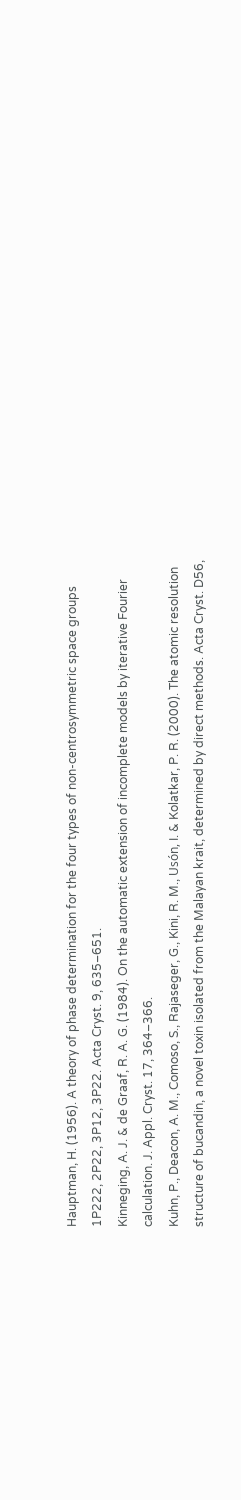Hauptman, H. (1956). A theory of phase determination for the four types of non-centrosymmetric space groups 1P222, 2P22, 3P12, 3P22. Acta Cryst. 9, 635–651.
Kinneging, A. J. & de Graaf, R. A. G. (1984). On the automatic extension of incomplete models by iterative Fourier calculation. J. Appl. Cryst. 17, 364–366.
Kuhn, P., Deacon, A. M., Comoso, S., Rajaseger, G., Kini, R. M., Usón, I. & Kolatkar, P. R. (2000). The atomic resolution structure of bucandin, a novel toxin isolated from the Malayan krait, determined by direct methods. Acta Cryst. D56,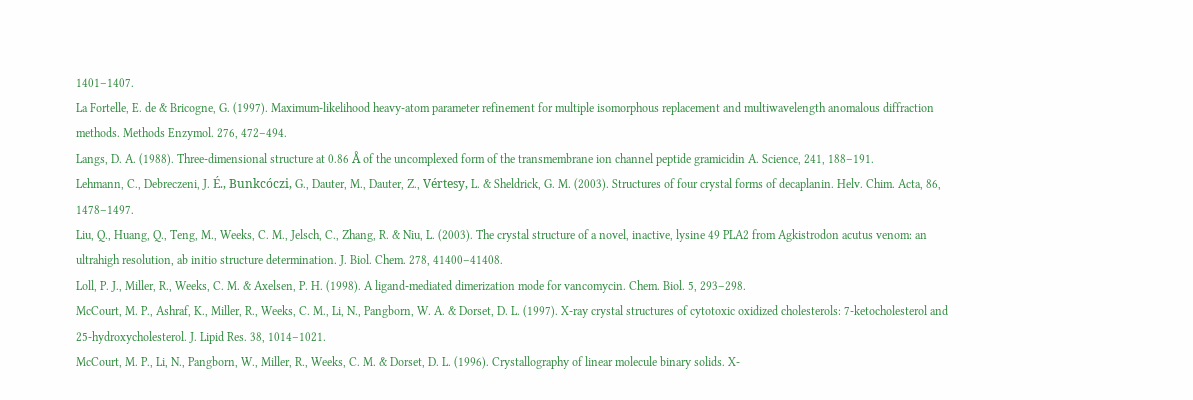1401–1407.
La Fortelle, E. de & Bricogne, G. (1997). Maximum-likelihood heavy-atom parameter refinement for multiple isomorphous replacement and multiwavelength anomalous diffraction methods. Methods Enzymol. 276, 472–494.
Langs, D. A. (1988). Three-dimensional structure at 0.86 Å of the uncomplexed form of the transmembrane ion channel peptide gramicidin A. Science, 241, 188–191.
Lehmann, C., Debreczeni, J. É., Bunkcóczi, G., Dauter, M., Dauter, Z., Vértesy, L. & Sheldrick, G. M. (2003). Structures of four crystal forms of decaplanin. Helv. Chim. Acta, 86, 1478–1497.
Liu, Q., Huang, Q., Teng, M., Weeks, C. M., Jelsch, C., Zhang, R. & Niu, L. (2003). The crystal structure of a novel, inactive, lysine 49 PLA2 from Agkistrodon acutus venom: an ultrahigh resolution, ab initio structure determination. J. Biol. Chem. 278, 41400–41408.
Loll, P. J., Miller, R., Weeks, C. M. & Axelsen, P. H. (1998). A ligand-mediated dimerization mode for vancomycin. Chem. Biol. 5, 293–298.
McCourt, M. P., Ashraf, K., Miller, R., Weeks, C. M., Li, N., Pangborn, W. A. & Dorset, D. L. (1997). X-ray crystal structures of cytotoxic oxidized cholesterols: 7-ketocholesterol and 25-hydroxycholesterol. J. Lipid Res. 38, 1014–1021.
McCourt, M. P., Li, N., Pangborn, W., Miller, R., Weeks, C. M. & Dorset, D. L. (1996). Crystallography of linear molecule binary solids. X-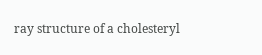ray structure of a cholesteryl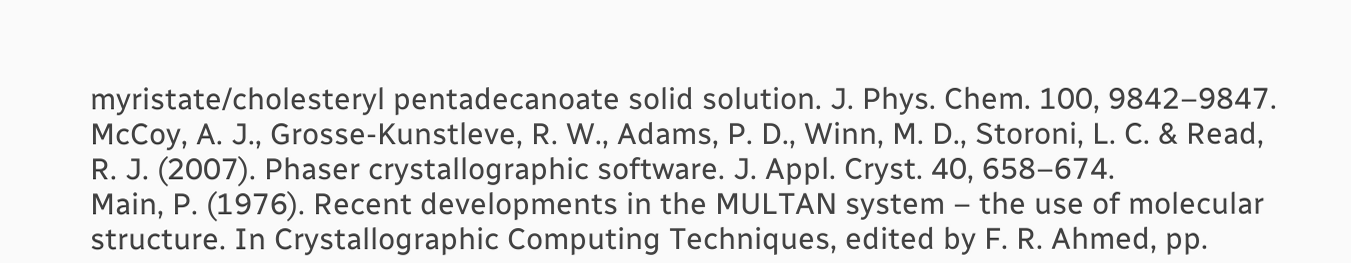myristate/cholesteryl pentadecanoate solid solution. J. Phys. Chem. 100, 9842–9847.
McCoy, A. J., Grosse-Kunstleve, R. W., Adams, P. D., Winn, M. D., Storoni, L. C. & Read, R. J. (2007). Phaser crystallographic software. J. Appl. Cryst. 40, 658–674.
Main, P. (1976). Recent developments in the MULTAN system – the use of molecular structure. In Crystallographic Computing Techniques, edited by F. R. Ahmed, pp.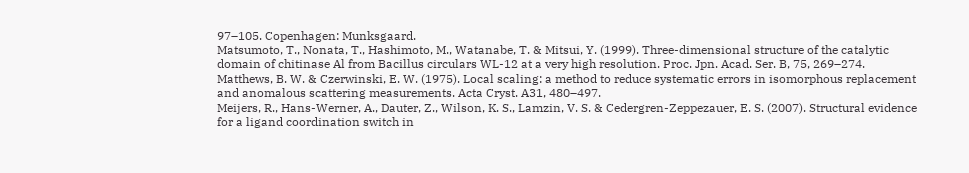97–105. Copenhagen: Munksgaard.
Matsumoto, T., Nonata, T., Hashimoto, M., Watanabe, T. & Mitsui, Y. (1999). Three-dimensional structure of the catalytic domain of chitinase Al from Bacillus circulars WL-12 at a very high resolution. Proc. Jpn. Acad. Ser. B, 75, 269–274.
Matthews, B. W. & Czerwinski, E. W. (1975). Local scaling: a method to reduce systematic errors in isomorphous replacement and anomalous scattering measurements. Acta Cryst. A31, 480–497.
Meijers, R., Hans-Werner, A., Dauter, Z., Wilson, K. S., Lamzin, V. S. & Cedergren-Zeppezauer, E. S. (2007). Structural evidence for a ligand coordination switch in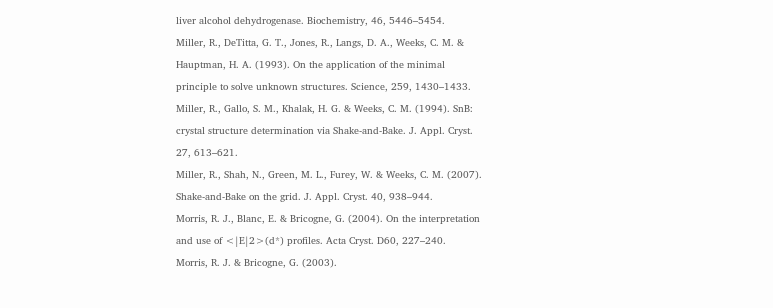liver alcohol dehydrogenase. Biochemistry, 46, 5446–5454.
Miller, R., DeTitta, G. T., Jones, R., Langs, D. A., Weeks, C. M. & Hauptman, H. A. (1993). On the application of the minimal principle to solve unknown structures. Science, 259, 1430–1433.
Miller, R., Gallo, S. M., Khalak, H. G. & Weeks, C. M. (1994). SnB: crystal structure determination via Shake-and-Bake. J. Appl. Cryst. 27, 613–621.
Miller, R., Shah, N., Green, M. L., Furey, W. & Weeks, C. M. (2007). Shake-and-Bake on the grid. J. Appl. Cryst. 40, 938–944.
Morris, R. J., Blanc, E. & Bricogne, G. (2004). On the interpretation and use of <|E|2>(d*) profiles. Acta Cryst. D60, 227–240.
Morris, R. J. & Bricogne, G. (2003).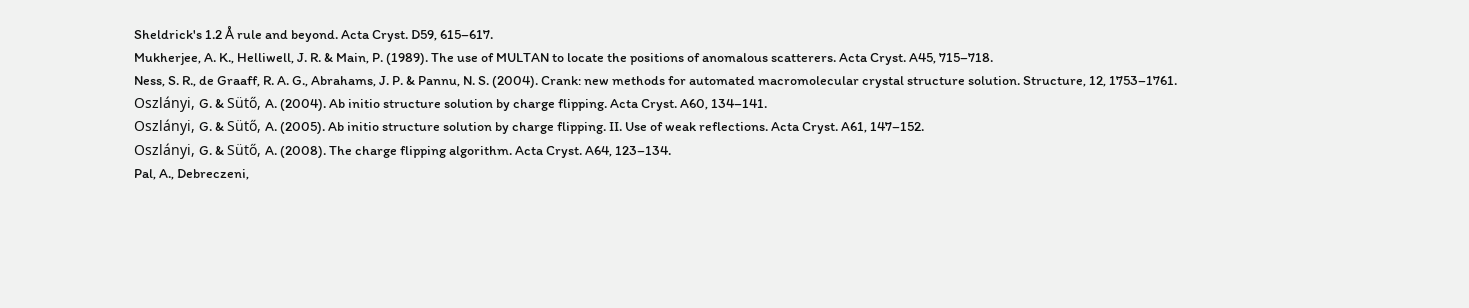Sheldrick's 1.2 Å rule and beyond. Acta Cryst. D59, 615–617.
Mukherjee, A. K., Helliwell, J. R. & Main, P. (1989). The use of MULTAN to locate the positions of anomalous scatterers. Acta Cryst. A45, 715–718.
Ness, S. R., de Graaff, R. A. G., Abrahams, J. P. & Pannu, N. S. (2004). Crank: new methods for automated macromolecular crystal structure solution. Structure, 12, 1753–1761.
Oszlányi, G. & Sütő, A. (2004). Ab initio structure solution by charge flipping. Acta Cryst. A60, 134–141.
Oszlányi, G. & Sütő, A. (2005). Ab initio structure solution by charge flipping. II. Use of weak reflections. Acta Cryst. A61, 147–152.
Oszlányi, G. & Sütő, A. (2008). The charge flipping algorithm. Acta Cryst. A64, 123–134.
Pal, A., Debreczeni,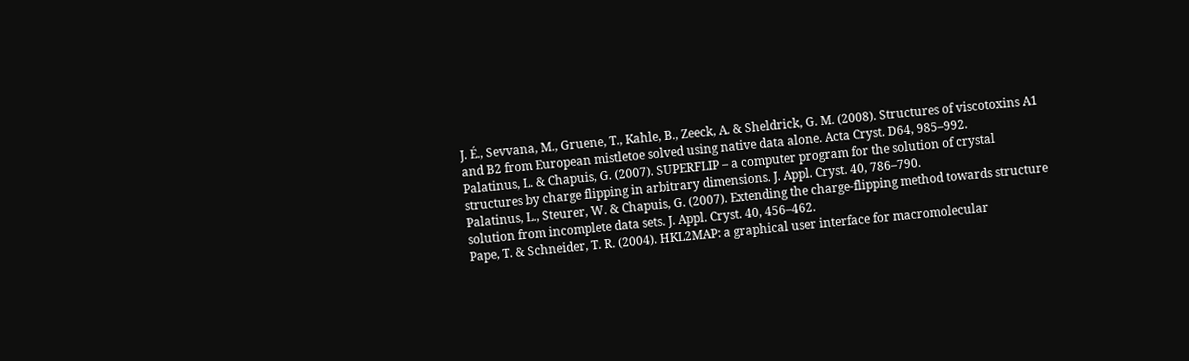J. É., Sevvana, M., Gruene, T., Kahle, B., Zeeck, A. & Sheldrick, G. M. (2008). Structures of viscotoxins A1 and B2 from European mistletoe solved using native data alone. Acta Cryst. D64, 985–992.
Palatinus, L. & Chapuis, G. (2007). SUPERFLIP – a computer program for the solution of crystal structures by charge flipping in arbitrary dimensions. J. Appl. Cryst. 40, 786–790.
Palatinus, L., Steurer, W. & Chapuis, G. (2007). Extending the charge-flipping method towards structure solution from incomplete data sets. J. Appl. Cryst. 40, 456–462.
Pape, T. & Schneider, T. R. (2004). HKL2MAP: a graphical user interface for macromolecular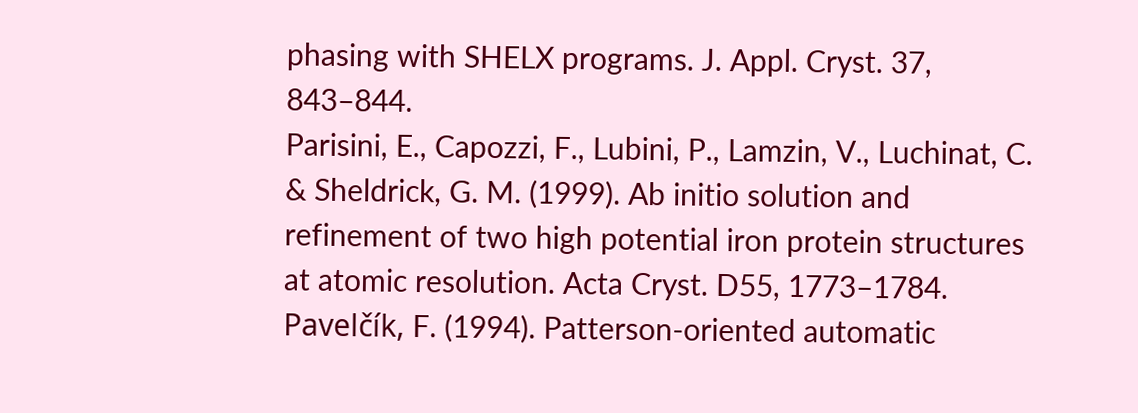phasing with SHELX programs. J. Appl. Cryst. 37, 843–844.
Parisini, E., Capozzi, F., Lubini, P., Lamzin, V., Luchinat, C. & Sheldrick, G. M. (1999). Ab initio solution and refinement of two high potential iron protein structures at atomic resolution. Acta Cryst. D55, 1773–1784.
Pavelčík, F. (1994). Patterson-oriented automatic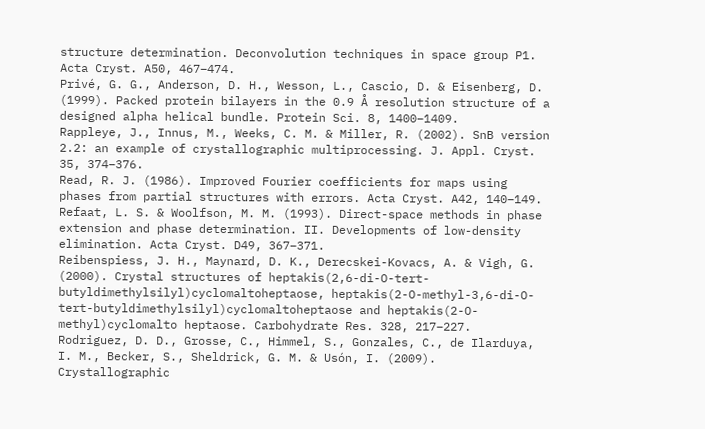structure determination. Deconvolution techniques in space group P1. Acta Cryst. A50, 467–474.
Privé, G. G., Anderson, D. H., Wesson, L., Cascio, D. & Eisenberg, D. (1999). Packed protein bilayers in the 0.9 Å resolution structure of a designed alpha helical bundle. Protein Sci. 8, 1400–1409.
Rappleye, J., Innus, M., Weeks, C. M. & Miller, R. (2002). SnB version 2.2: an example of crystallographic multiprocessing. J. Appl. Cryst. 35, 374–376.
Read, R. J. (1986). Improved Fourier coefficients for maps using phases from partial structures with errors. Acta Cryst. A42, 140–149.
Refaat, L. S. & Woolfson, M. M. (1993). Direct-space methods in phase extension and phase determination. II. Developments of low-density elimination. Acta Cryst. D49, 367–371.
Reibenspiess, J. H., Maynard, D. K., Derecskei-Kovacs, A. & Vigh, G. (2000). Crystal structures of heptakis(2,6-di-O-tert-butyldimethylsilyl)cyclomaltoheptaose, heptakis(2-O-methyl-3,6-di-O-tert-butyldimethylsilyl)cyclomaltoheptaose and heptakis(2-O-methyl)cyclomalto heptaose. Carbohydrate Res. 328, 217–227.
Rodriguez, D. D., Grosse, C., Himmel, S., Gonzales, C., de Ilarduya, I. M., Becker, S., Sheldrick, G. M. & Usón, I. (2009). Crystallographic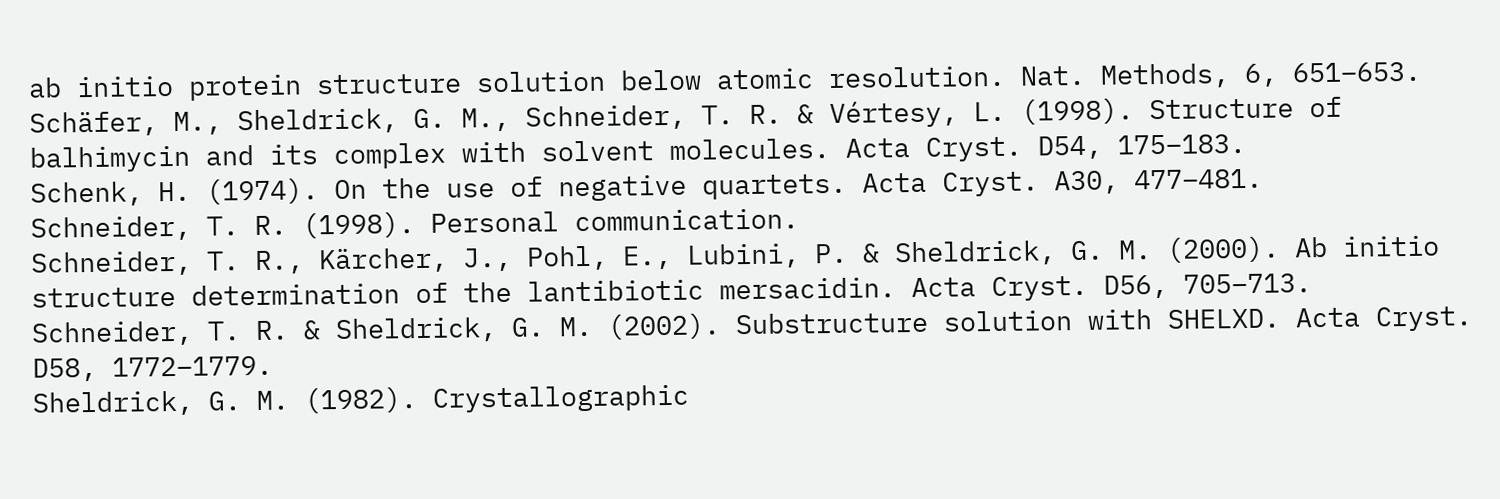ab initio protein structure solution below atomic resolution. Nat. Methods, 6, 651–653.
Schäfer, M., Sheldrick, G. M., Schneider, T. R. & Vértesy, L. (1998). Structure of balhimycin and its complex with solvent molecules. Acta Cryst. D54, 175–183.
Schenk, H. (1974). On the use of negative quartets. Acta Cryst. A30, 477–481.
Schneider, T. R. (1998). Personal communication.
Schneider, T. R., Kärcher, J., Pohl, E., Lubini, P. & Sheldrick, G. M. (2000). Ab initio structure determination of the lantibiotic mersacidin. Acta Cryst. D56, 705–713.
Schneider, T. R. & Sheldrick, G. M. (2002). Substructure solution with SHELXD. Acta Cryst. D58, 1772–1779.
Sheldrick, G. M. (1982). Crystallographic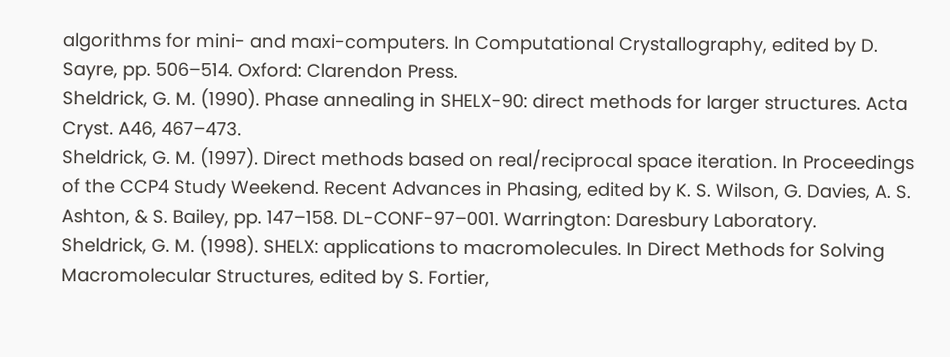algorithms for mini- and maxi-computers. In Computational Crystallography, edited by D. Sayre, pp. 506–514. Oxford: Clarendon Press.
Sheldrick, G. M. (1990). Phase annealing in SHELX-90: direct methods for larger structures. Acta Cryst. A46, 467–473.
Sheldrick, G. M. (1997). Direct methods based on real/reciprocal space iteration. In Proceedings of the CCP4 Study Weekend. Recent Advances in Phasing, edited by K. S. Wilson, G. Davies, A. S. Ashton, & S. Bailey, pp. 147–158. DL-CONF-97–001. Warrington: Daresbury Laboratory.
Sheldrick, G. M. (1998). SHELX: applications to macromolecules. In Direct Methods for Solving Macromolecular Structures, edited by S. Fortier,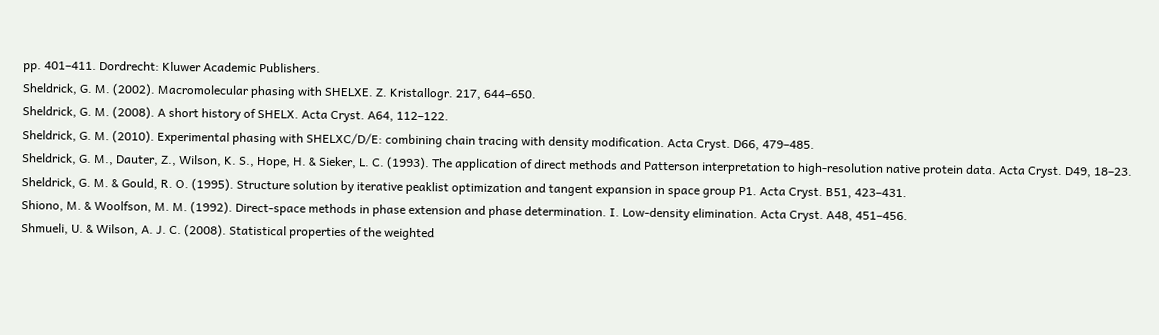pp. 401–411. Dordrecht: Kluwer Academic Publishers.
Sheldrick, G. M. (2002). Macromolecular phasing with SHELXE. Z. Kristallogr. 217, 644–650.
Sheldrick, G. M. (2008). A short history of SHELX. Acta Cryst. A64, 112–122.
Sheldrick, G. M. (2010). Experimental phasing with SHELXC/D/E: combining chain tracing with density modification. Acta Cryst. D66, 479–485.
Sheldrick, G. M., Dauter, Z., Wilson, K. S., Hope, H. & Sieker, L. C. (1993). The application of direct methods and Patterson interpretation to high-resolution native protein data. Acta Cryst. D49, 18–23.
Sheldrick, G. M. & Gould, R. O. (1995). Structure solution by iterative peaklist optimization and tangent expansion in space group P1. Acta Cryst. B51, 423–431.
Shiono, M. & Woolfson, M. M. (1992). Direct-space methods in phase extension and phase determination. I. Low-density elimination. Acta Cryst. A48, 451–456.
Shmueli, U. & Wilson, A. J. C. (2008). Statistical properties of the weighted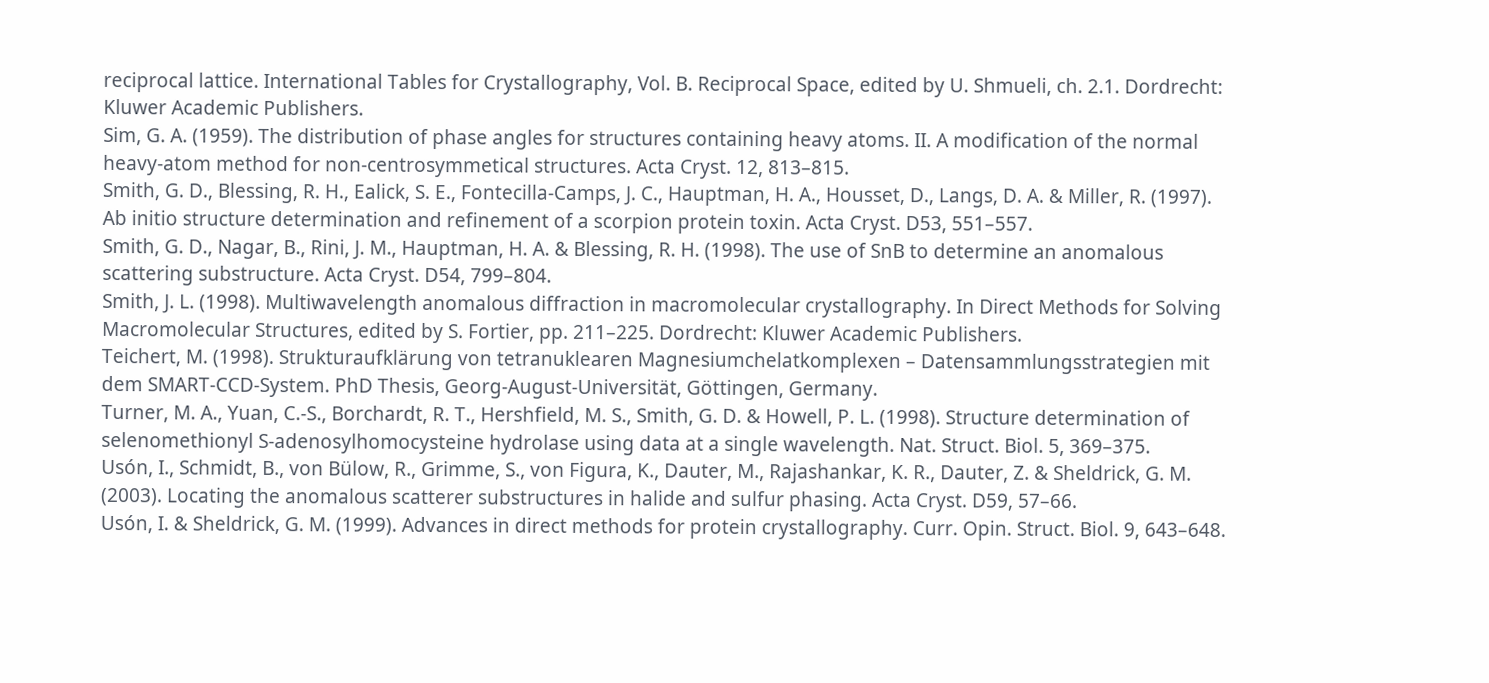reciprocal lattice. International Tables for Crystallography, Vol. B. Reciprocal Space, edited by U. Shmueli, ch. 2.1. Dordrecht: Kluwer Academic Publishers.
Sim, G. A. (1959). The distribution of phase angles for structures containing heavy atoms. II. A modification of the normal heavy-atom method for non-centrosymmetical structures. Acta Cryst. 12, 813–815.
Smith, G. D., Blessing, R. H., Ealick, S. E., Fontecilla-Camps, J. C., Hauptman, H. A., Housset, D., Langs, D. A. & Miller, R. (1997). Ab initio structure determination and refinement of a scorpion protein toxin. Acta Cryst. D53, 551–557.
Smith, G. D., Nagar, B., Rini, J. M., Hauptman, H. A. & Blessing, R. H. (1998). The use of SnB to determine an anomalous scattering substructure. Acta Cryst. D54, 799–804.
Smith, J. L. (1998). Multiwavelength anomalous diffraction in macromolecular crystallography. In Direct Methods for Solving Macromolecular Structures, edited by S. Fortier, pp. 211–225. Dordrecht: Kluwer Academic Publishers.
Teichert, M. (1998). Strukturaufklärung von tetranuklearen Magnesiumchelatkomplexen – Datensammlungsstrategien mit dem SMART-CCD-System. PhD Thesis, Georg-August-Universität, Göttingen, Germany.
Turner, M. A., Yuan, C.-S., Borchardt, R. T., Hershfield, M. S., Smith, G. D. & Howell, P. L. (1998). Structure determination of selenomethionyl S-adenosylhomocysteine hydrolase using data at a single wavelength. Nat. Struct. Biol. 5, 369–375.
Usón, I., Schmidt, B., von Bülow, R., Grimme, S., von Figura, K., Dauter, M., Rajashankar, K. R., Dauter, Z. & Sheldrick, G. M. (2003). Locating the anomalous scatterer substructures in halide and sulfur phasing. Acta Cryst. D59, 57–66.
Usón, I. & Sheldrick, G. M. (1999). Advances in direct methods for protein crystallography. Curr. Opin. Struct. Biol. 9, 643–648.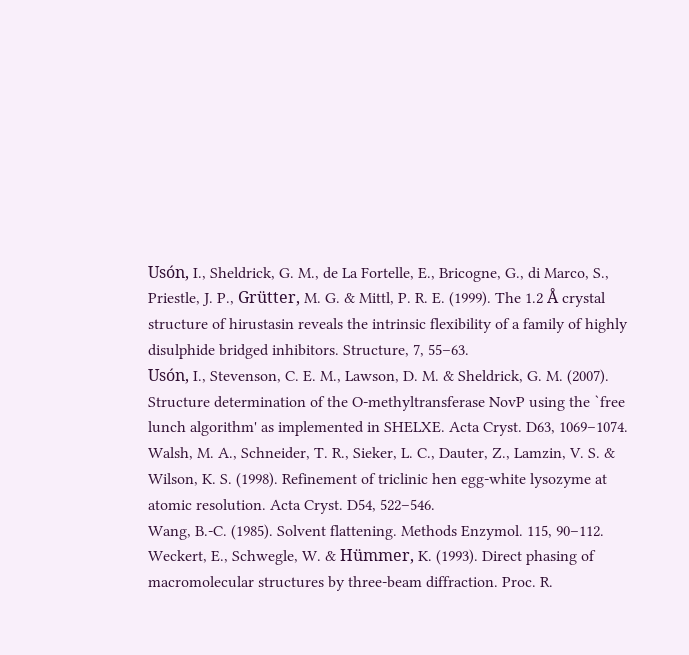Usón, I., Sheldrick, G. M., de La Fortelle, E., Bricogne, G., di Marco, S., Priestle, J. P., Grütter, M. G. & Mittl, P. R. E. (1999). The 1.2 Å crystal structure of hirustasin reveals the intrinsic flexibility of a family of highly disulphide bridged inhibitors. Structure, 7, 55–63.
Usón, I., Stevenson, C. E. M., Lawson, D. M. & Sheldrick, G. M. (2007). Structure determination of the O-methyltransferase NovP using the `free lunch algorithm' as implemented in SHELXE. Acta Cryst. D63, 1069–1074.
Walsh, M. A., Schneider, T. R., Sieker, L. C., Dauter, Z., Lamzin, V. S. & Wilson, K. S. (1998). Refinement of triclinic hen egg-white lysozyme at atomic resolution. Acta Cryst. D54, 522–546.
Wang, B.-C. (1985). Solvent flattening. Methods Enzymol. 115, 90–112.
Weckert, E., Schwegle, W. & Hümmer, K. (1993). Direct phasing of macromolecular structures by three-beam diffraction. Proc. R.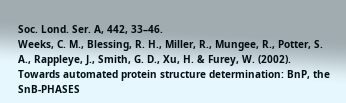Soc. Lond. Ser. A, 442, 33–46.
Weeks, C. M., Blessing, R. H., Miller, R., Mungee, R., Potter, S. A., Rappleye, J., Smith, G. D., Xu, H. & Furey, W. (2002). Towards automated protein structure determination: BnP, the SnB-PHASES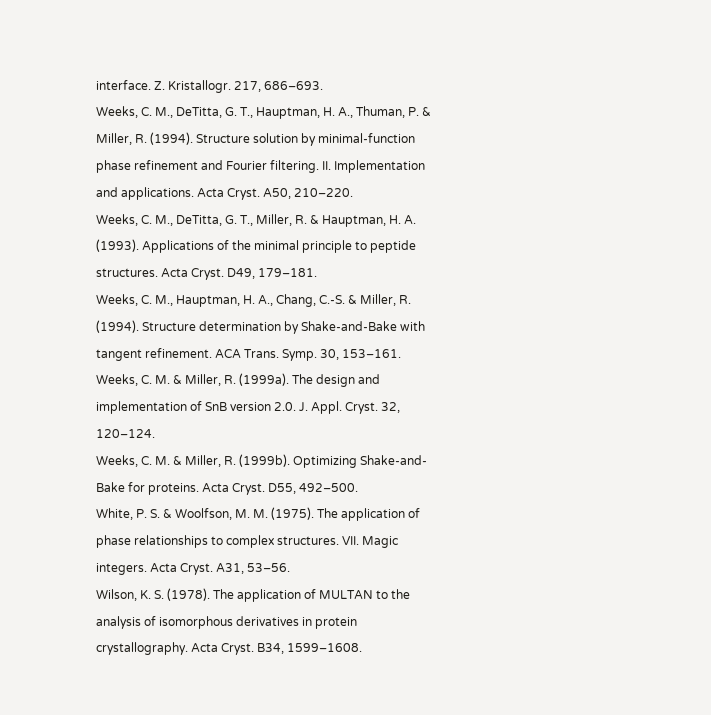interface. Z. Kristallogr. 217, 686–693.
Weeks, C. M., DeTitta, G. T., Hauptman, H. A., Thuman, P. & Miller, R. (1994). Structure solution by minimal-function phase refinement and Fourier filtering. II. Implementation and applications. Acta Cryst. A50, 210–220.
Weeks, C. M., DeTitta, G. T., Miller, R. & Hauptman, H. A. (1993). Applications of the minimal principle to peptide structures. Acta Cryst. D49, 179–181.
Weeks, C. M., Hauptman, H. A., Chang, C.-S. & Miller, R. (1994). Structure determination by Shake-and-Bake with tangent refinement. ACA Trans. Symp. 30, 153–161.
Weeks, C. M. & Miller, R. (1999a). The design and implementation of SnB version 2.0. J. Appl. Cryst. 32, 120–124.
Weeks, C. M. & Miller, R. (1999b). Optimizing Shake-and-Bake for proteins. Acta Cryst. D55, 492–500.
White, P. S. & Woolfson, M. M. (1975). The application of phase relationships to complex structures. VII. Magic integers. Acta Cryst. A31, 53–56.
Wilson, K. S. (1978). The application of MULTAN to the analysis of isomorphous derivatives in protein crystallography. Acta Cryst. B34, 1599–1608.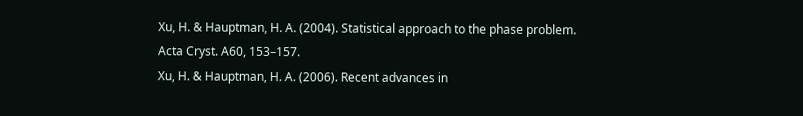Xu, H. & Hauptman, H. A. (2004). Statistical approach to the phase problem. Acta Cryst. A60, 153–157.
Xu, H. & Hauptman, H. A. (2006). Recent advances in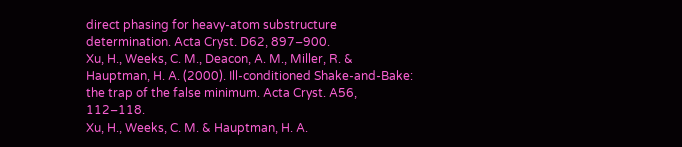direct phasing for heavy-atom substructure determination. Acta Cryst. D62, 897–900.
Xu, H., Weeks, C. M., Deacon, A. M., Miller, R. & Hauptman, H. A. (2000). Ill-conditioned Shake-and-Bake: the trap of the false minimum. Acta Cryst. A56, 112–118.
Xu, H., Weeks, C. M. & Hauptman, H. A.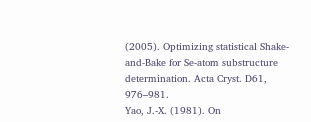(2005). Optimizing statistical Shake-and-Bake for Se-atom substructure determination. Acta Cryst. D61, 976–981.
Yao, J.-X. (1981). On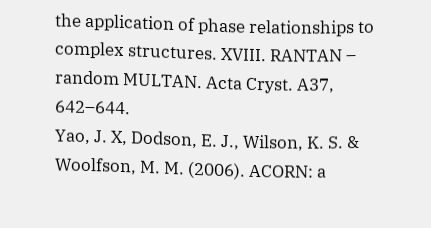the application of phase relationships to complex structures. XVIII. RANTAN – random MULTAN. Acta Cryst. A37, 642–644.
Yao, J. X, Dodson, E. J., Wilson, K. S. & Woolfson, M. M. (2006). ACORN: a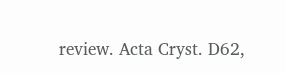review. Acta Cryst. D62,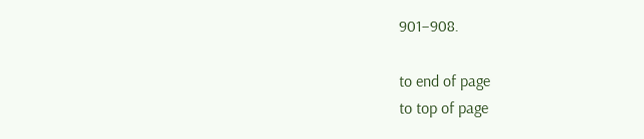901–908.

to end of page
to top of page